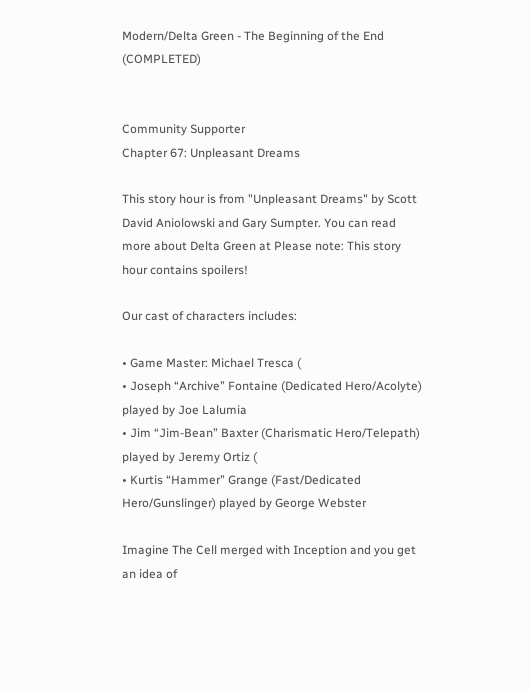Modern/Delta Green - The Beginning of the End (COMPLETED)


Community Supporter
Chapter 67: Unpleasant Dreams

This story hour is from "Unpleasant Dreams" by Scott David Aniolowski and Gary Sumpter. You can read more about Delta Green at Please note: This story hour contains spoilers!

Our cast of characters includes:

• Game Master: Michael Tresca (
• Joseph “Archive” Fontaine (Dedicated Hero/Acolyte) played by Joe Lalumia
• Jim “Jim-Bean” Baxter (Charismatic Hero/Telepath) played by Jeremy Ortiz (
• Kurtis “Hammer” Grange (Fast/Dedicated Hero/Gunslinger) played by George Webster

Imagine The Cell merged with Inception and you get an idea of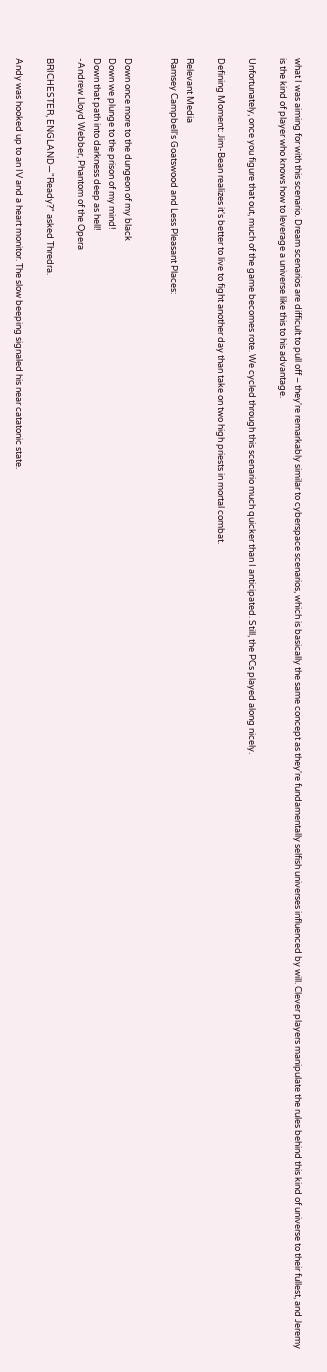what I was aiming for with this scenario. Dream scenarios are difficult to pull off – they're remarkably similar to cyberspace scenarios, which is basically the same concept as they're fundamentally selfish universes influenced by will. Clever players manipulate the rules behind this kind of universe to their fullest, and Jeremy is the kind of player who knows how to leverage a universe like this to his advantage.

Unfortunately, once you figure that out, much of the game becomes rote. We cycled through this scenario much quicker than I anticipated. Still, the PCs played along nicely.

Defining Moment: Jim-Bean realizes it's better to live to fight another day than take on two high priests in mortal combat.

Relevant Media
Ramsey Campbell's Goatswood and Less Pleasant Places:


Down once more to the dungeon of my black
Down we plunge to the prison of my mind!
Down that path into darkness deep as hell!
-Andrew Lloyd Webber, Phantom of the Opera

BRICHESTER, ENGLAND—"Ready?" asked Thredra.

Andy was hooked up to an IV and a heart monitor. The slow beeping signaled his near catatonic state.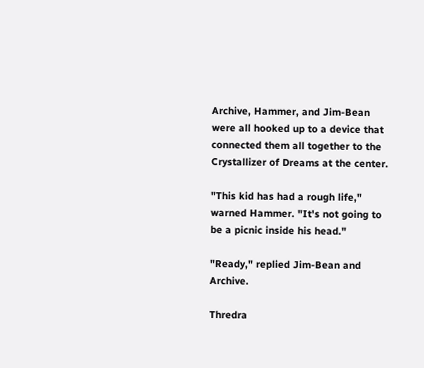Archive, Hammer, and Jim-Bean were all hooked up to a device that connected them all together to the Crystallizer of Dreams at the center.

"This kid has had a rough life," warned Hammer. "It's not going to be a picnic inside his head."

"Ready," replied Jim-Bean and Archive.

Thredra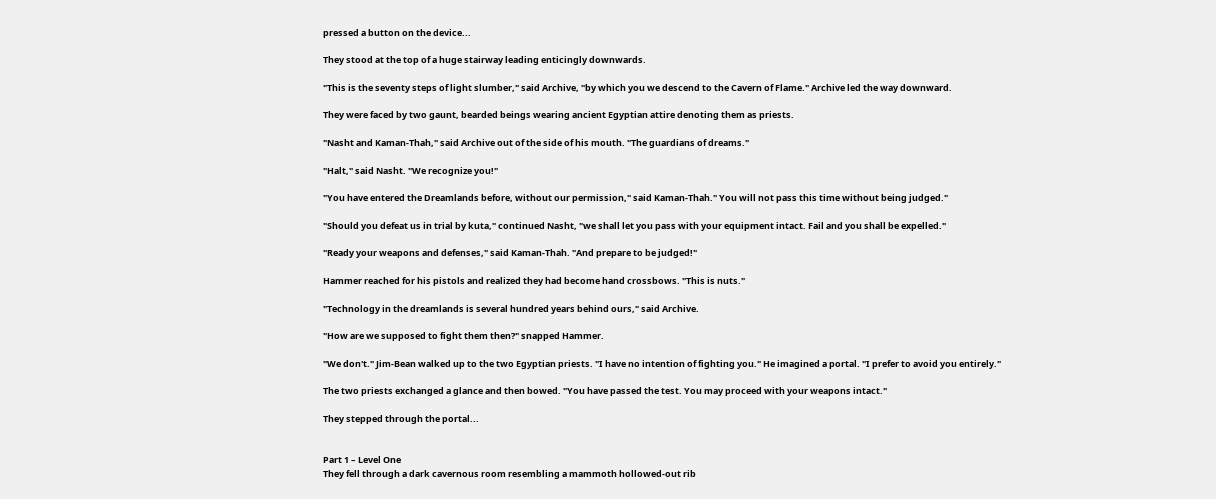pressed a button on the device...

They stood at the top of a huge stairway leading enticingly downwards.

"This is the seventy steps of light slumber," said Archive, "by which you we descend to the Cavern of Flame." Archive led the way downward.

They were faced by two gaunt, bearded beings wearing ancient Egyptian attire denoting them as priests.

"Nasht and Kaman-Thah," said Archive out of the side of his mouth. "The guardians of dreams."

"Halt," said Nasht. "We recognize you!"

"You have entered the Dreamlands before, without our permission," said Kaman-Thah." You will not pass this time without being judged."

"Should you defeat us in trial by kuta," continued Nasht, "we shall let you pass with your equipment intact. Fail and you shall be expelled."

"Ready your weapons and defenses," said Kaman-Thah. "And prepare to be judged!"

Hammer reached for his pistols and realized they had become hand crossbows. "This is nuts."

"Technology in the dreamlands is several hundred years behind ours," said Archive.

"How are we supposed to fight them then?" snapped Hammer.

"We don't." Jim-Bean walked up to the two Egyptian priests. "I have no intention of fighting you." He imagined a portal. "I prefer to avoid you entirely."

The two priests exchanged a glance and then bowed. "You have passed the test. You may proceed with your weapons intact."

They stepped through the portal...


Part 1 – Level One
They fell through a dark cavernous room resembling a mammoth hollowed-out rib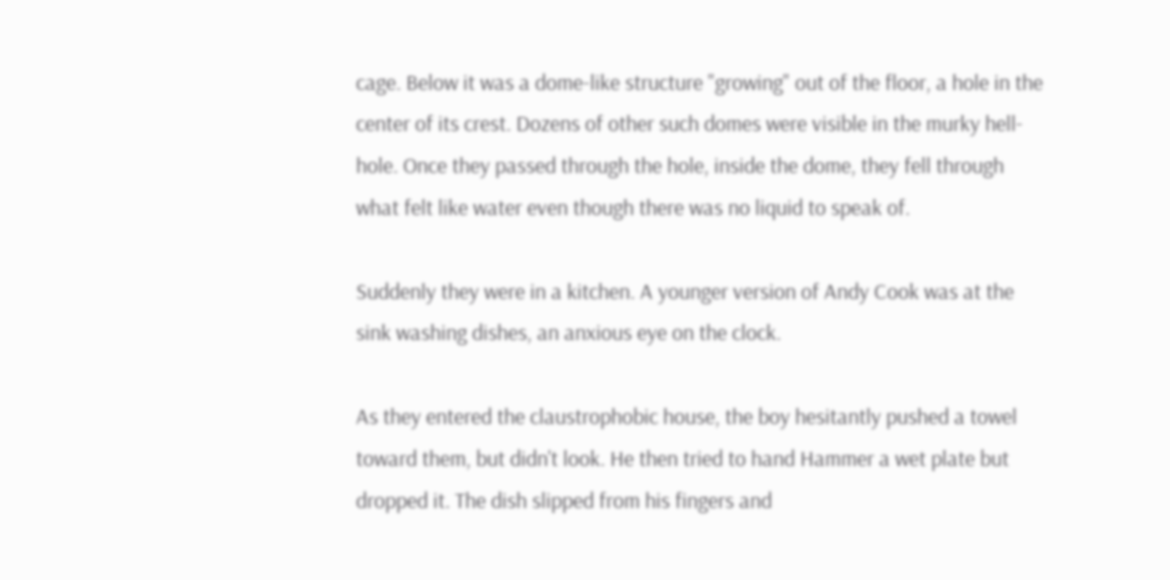cage. Below it was a dome-like structure "growing" out of the floor, a hole in the center of its crest. Dozens of other such domes were visible in the murky hell-hole. Once they passed through the hole, inside the dome, they fell through what felt like water even though there was no liquid to speak of.

Suddenly they were in a kitchen. A younger version of Andy Cook was at the sink washing dishes, an anxious eye on the clock.

As they entered the claustrophobic house, the boy hesitantly pushed a towel toward them, but didn't look. He then tried to hand Hammer a wet plate but dropped it. The dish slipped from his fingers and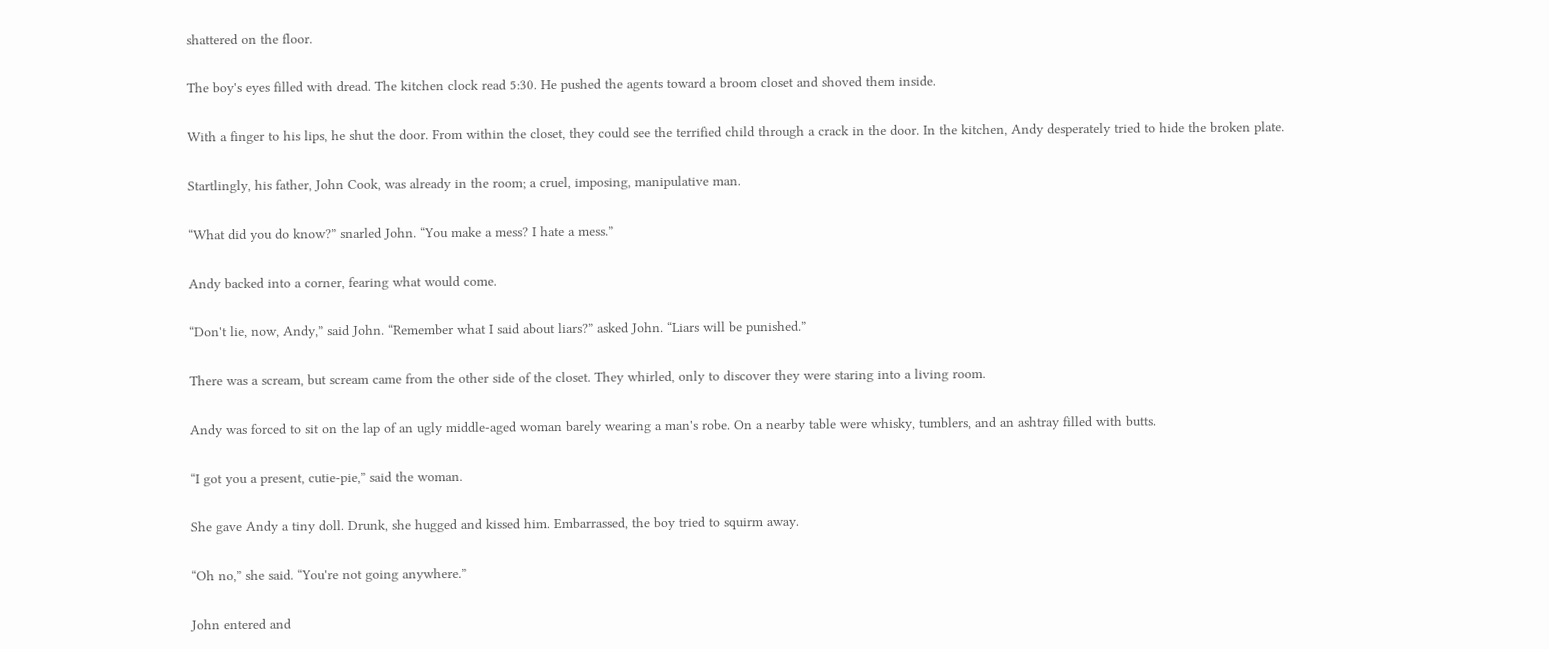shattered on the floor.

The boy's eyes filled with dread. The kitchen clock read 5:30. He pushed the agents toward a broom closet and shoved them inside.

With a finger to his lips, he shut the door. From within the closet, they could see the terrified child through a crack in the door. In the kitchen, Andy desperately tried to hide the broken plate.

Startlingly, his father, John Cook, was already in the room; a cruel, imposing, manipulative man.

“What did you do know?” snarled John. “You make a mess? I hate a mess.”

Andy backed into a corner, fearing what would come.

“Don't lie, now, Andy,” said John. “Remember what I said about liars?” asked John. “Liars will be punished.”

There was a scream, but scream came from the other side of the closet. They whirled, only to discover they were staring into a living room.

Andy was forced to sit on the lap of an ugly middle-aged woman barely wearing a man's robe. On a nearby table were whisky, tumblers, and an ashtray filled with butts.

“I got you a present, cutie-pie,” said the woman.

She gave Andy a tiny doll. Drunk, she hugged and kissed him. Embarrassed, the boy tried to squirm away.

“Oh no,” she said. “You're not going anywhere.”

John entered and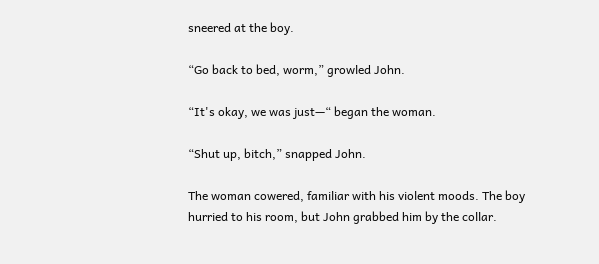sneered at the boy.

“Go back to bed, worm,” growled John.

“It's okay, we was just—“ began the woman.

“Shut up, bitch,” snapped John.

The woman cowered, familiar with his violent moods. The boy hurried to his room, but John grabbed him by the collar.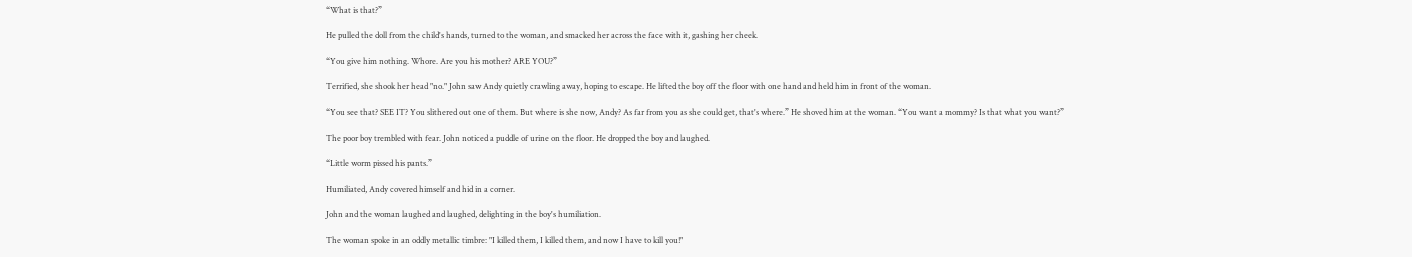“What is that?”

He pulled the doll from the child's hands, turned to the woman, and smacked her across the face with it, gashing her cheek.

“You give him nothing. Whore. Are you his mother? ARE YOU?”

Terrified, she shook her head "no." John saw Andy quietly crawling away, hoping to escape. He lifted the boy off the floor with one hand and held him in front of the woman.

“You see that? SEE IT? You slithered out one of them. But where is she now, Andy? As far from you as she could get, that's where.” He shoved him at the woman. “You want a mommy? Is that what you want?”

The poor boy trembled with fear. John noticed a puddle of urine on the floor. He dropped the boy and laughed.

“Little worm pissed his pants.”

Humiliated, Andy covered himself and hid in a corner.

John and the woman laughed and laughed, delighting in the boy's humiliation.

The woman spoke in an oddly metallic timbre: "I killed them, I killed them, and now I have to kill you!"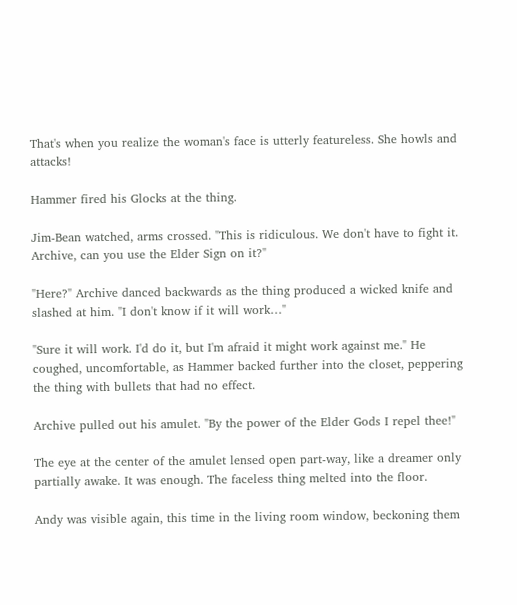That's when you realize the woman's face is utterly featureless. She howls and attacks!

Hammer fired his Glocks at the thing.

Jim-Bean watched, arms crossed. "This is ridiculous. We don't have to fight it. Archive, can you use the Elder Sign on it?"

"Here?" Archive danced backwards as the thing produced a wicked knife and slashed at him. "I don't know if it will work…"

"Sure it will work. I'd do it, but I'm afraid it might work against me." He coughed, uncomfortable, as Hammer backed further into the closet, peppering the thing with bullets that had no effect.

Archive pulled out his amulet. "By the power of the Elder Gods I repel thee!"

The eye at the center of the amulet lensed open part-way, like a dreamer only partially awake. It was enough. The faceless thing melted into the floor.

Andy was visible again, this time in the living room window, beckoning them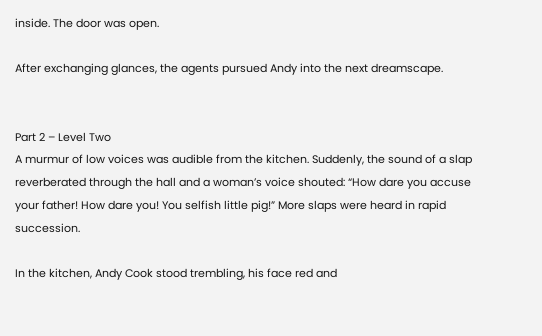inside. The door was open.

After exchanging glances, the agents pursued Andy into the next dreamscape.


Part 2 – Level Two
A murmur of low voices was audible from the kitchen. Suddenly, the sound of a slap reverberated through the hall and a woman’s voice shouted: “How dare you accuse your father! How dare you! You selfish little pig!” More slaps were heard in rapid succession.

In the kitchen, Andy Cook stood trembling, his face red and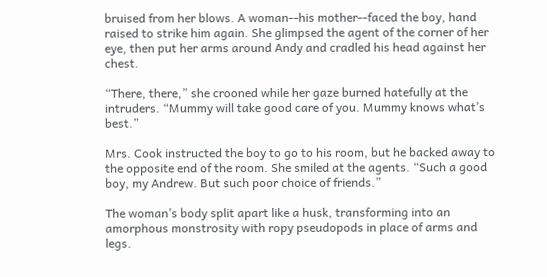bruised from her blows. A woman--his mother--faced the boy, hand raised to strike him again. She glimpsed the agent of the corner of her eye, then put her arms around Andy and cradled his head against her chest.

“There, there,” she crooned while her gaze burned hatefully at the intruders. “Mummy will take good care of you. Mummy knows what’s best.”

Mrs. Cook instructed the boy to go to his room, but he backed away to the opposite end of the room. She smiled at the agents. “Such a good boy, my Andrew. But such poor choice of friends.”

The woman’s body split apart like a husk, transforming into an amorphous monstrosity with ropy pseudopods in place of arms and legs.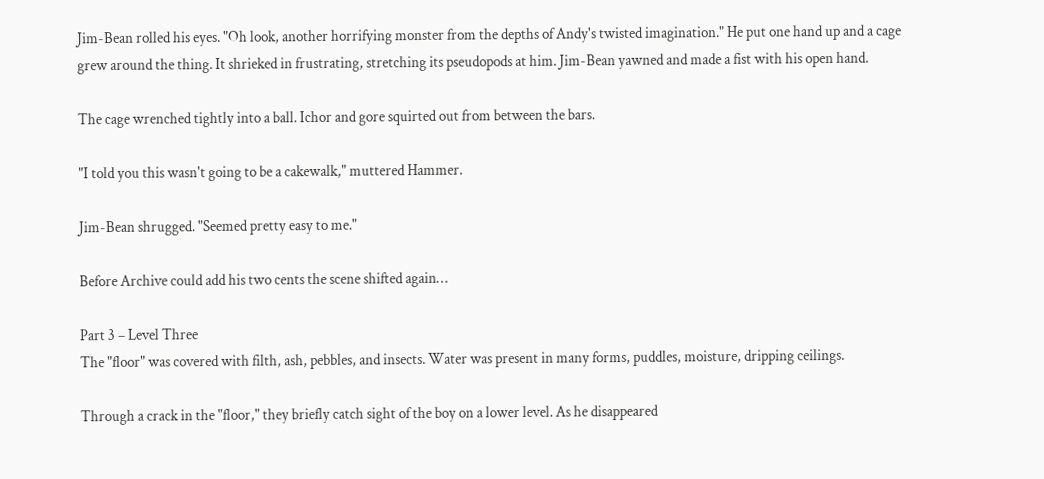Jim-Bean rolled his eyes. "Oh look, another horrifying monster from the depths of Andy's twisted imagination." He put one hand up and a cage grew around the thing. It shrieked in frustrating, stretching its pseudopods at him. Jim-Bean yawned and made a fist with his open hand.

The cage wrenched tightly into a ball. Ichor and gore squirted out from between the bars.

"I told you this wasn't going to be a cakewalk," muttered Hammer.

Jim-Bean shrugged. "Seemed pretty easy to me."

Before Archive could add his two cents the scene shifted again…

Part 3 – Level Three
The "floor" was covered with filth, ash, pebbles, and insects. Water was present in many forms, puddles, moisture, dripping ceilings.

Through a crack in the "floor," they briefly catch sight of the boy on a lower level. As he disappeared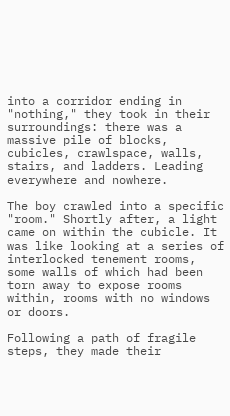into a corridor ending in "nothing," they took in their surroundings: there was a massive pile of blocks, cubicles, crawlspace, walls, stairs, and ladders. Leading everywhere and nowhere.

The boy crawled into a specific "room." Shortly after, a light came on within the cubicle. It was like looking at a series of interlocked tenement rooms, some walls of which had been torn away to expose rooms within, rooms with no windows or doors.

Following a path of fragile steps, they made their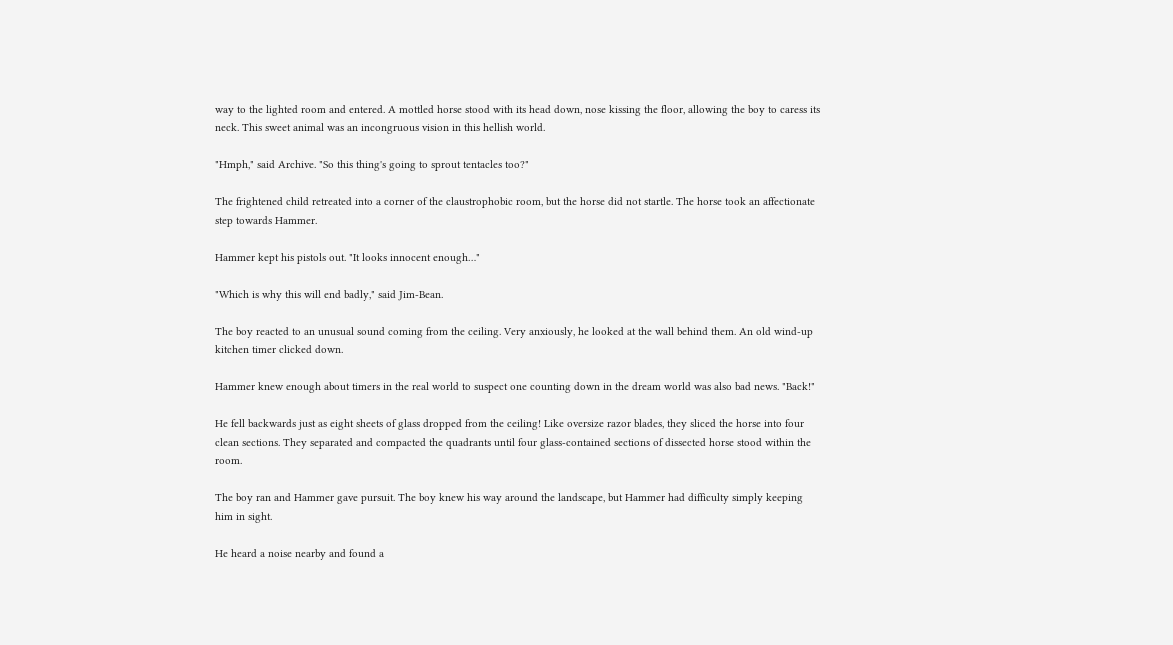way to the lighted room and entered. A mottled horse stood with its head down, nose kissing the floor, allowing the boy to caress its neck. This sweet animal was an incongruous vision in this hellish world.

"Hmph," said Archive. "So this thing's going to sprout tentacles too?"

The frightened child retreated into a corner of the claustrophobic room, but the horse did not startle. The horse took an affectionate step towards Hammer.

Hammer kept his pistols out. "It looks innocent enough…"

"Which is why this will end badly," said Jim-Bean.

The boy reacted to an unusual sound coming from the ceiling. Very anxiously, he looked at the wall behind them. An old wind-up kitchen timer clicked down.

Hammer knew enough about timers in the real world to suspect one counting down in the dream world was also bad news. "Back!"

He fell backwards just as eight sheets of glass dropped from the ceiling! Like oversize razor blades, they sliced the horse into four clean sections. They separated and compacted the quadrants until four glass-contained sections of dissected horse stood within the room.

The boy ran and Hammer gave pursuit. The boy knew his way around the landscape, but Hammer had difficulty simply keeping him in sight.

He heard a noise nearby and found a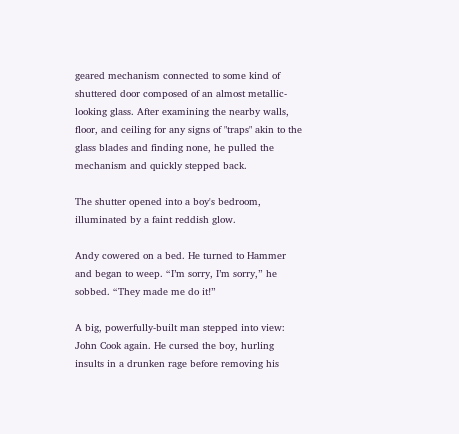geared mechanism connected to some kind of shuttered door composed of an almost metallic-looking glass. After examining the nearby walls, floor, and ceiling for any signs of "traps" akin to the glass blades and finding none, he pulled the mechanism and quickly stepped back.

The shutter opened into a boy's bedroom, illuminated by a faint reddish glow.

Andy cowered on a bed. He turned to Hammer and began to weep. “I’m sorry, I’m sorry,” he sobbed. “They made me do it!”

A big, powerfully-built man stepped into view: John Cook again. He cursed the boy, hurling insults in a drunken rage before removing his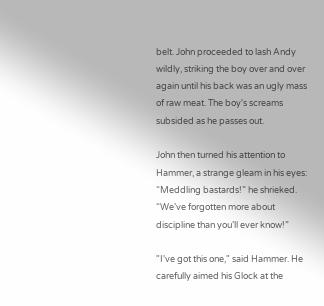belt. John proceeded to lash Andy wildly, striking the boy over and over again until his back was an ugly mass of raw meat. The boy's screams subsided as he passes out.

John then turned his attention to Hammer, a strange gleam in his eyes: “Meddling bastards!” he shrieked. “We’ve forgotten more about discipline than you’ll ever know!”

"I've got this one," said Hammer. He carefully aimed his Glock at the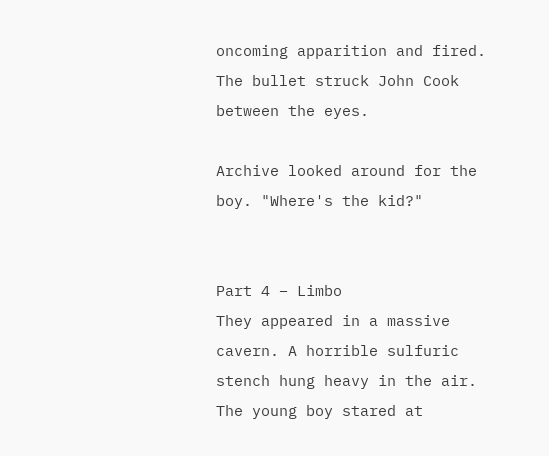oncoming apparition and fired. The bullet struck John Cook between the eyes.

Archive looked around for the boy. "Where's the kid?"


Part 4 – Limbo
They appeared in a massive cavern. A horrible sulfuric stench hung heavy in the air. The young boy stared at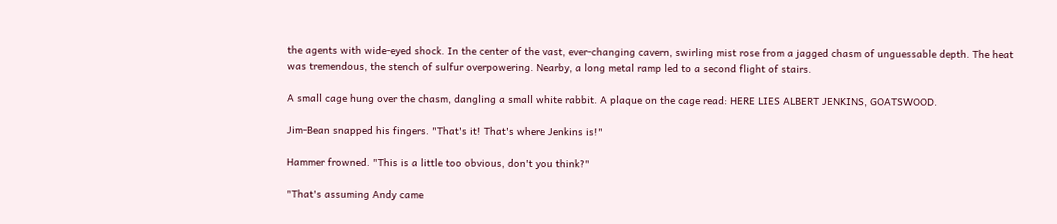the agents with wide-eyed shock. In the center of the vast, ever-changing cavern, swirling mist rose from a jagged chasm of unguessable depth. The heat was tremendous, the stench of sulfur overpowering. Nearby, a long metal ramp led to a second flight of stairs.

A small cage hung over the chasm, dangling a small white rabbit. A plaque on the cage read: HERE LIES ALBERT JENKINS, GOATSWOOD.

Jim-Bean snapped his fingers. "That's it! That's where Jenkins is!"

Hammer frowned. "This is a little too obvious, don't you think?"

"That's assuming Andy came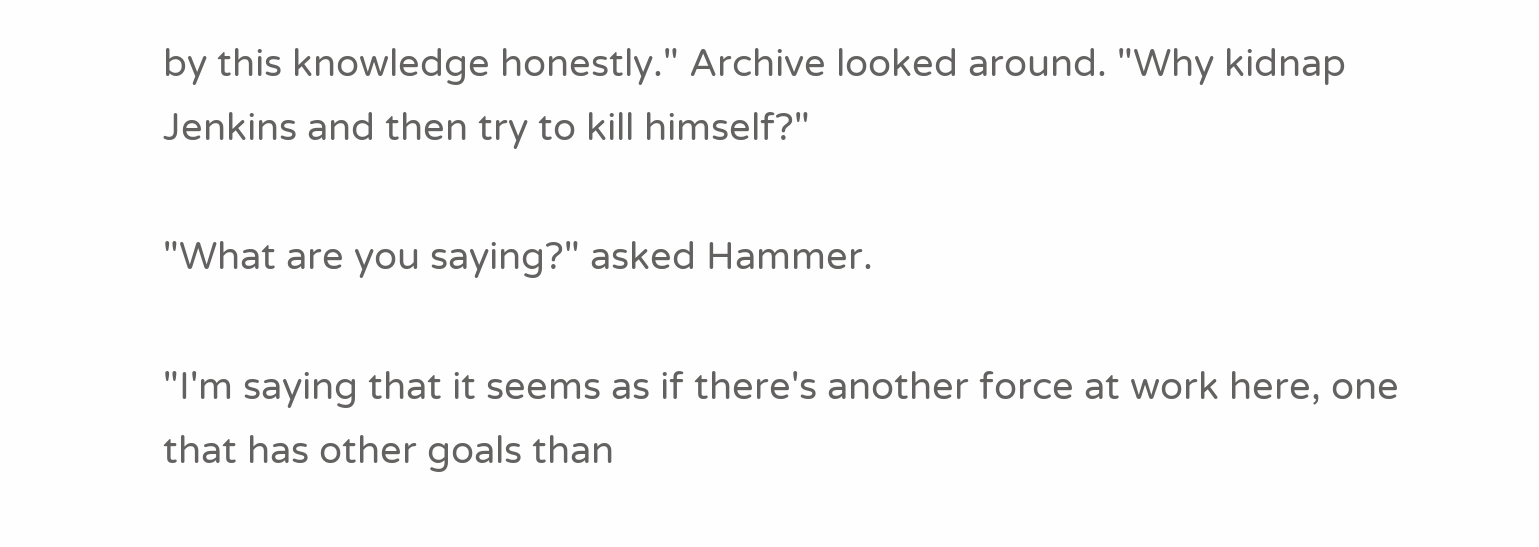by this knowledge honestly." Archive looked around. "Why kidnap Jenkins and then try to kill himself?"

"What are you saying?" asked Hammer.

"I'm saying that it seems as if there's another force at work here, one that has other goals than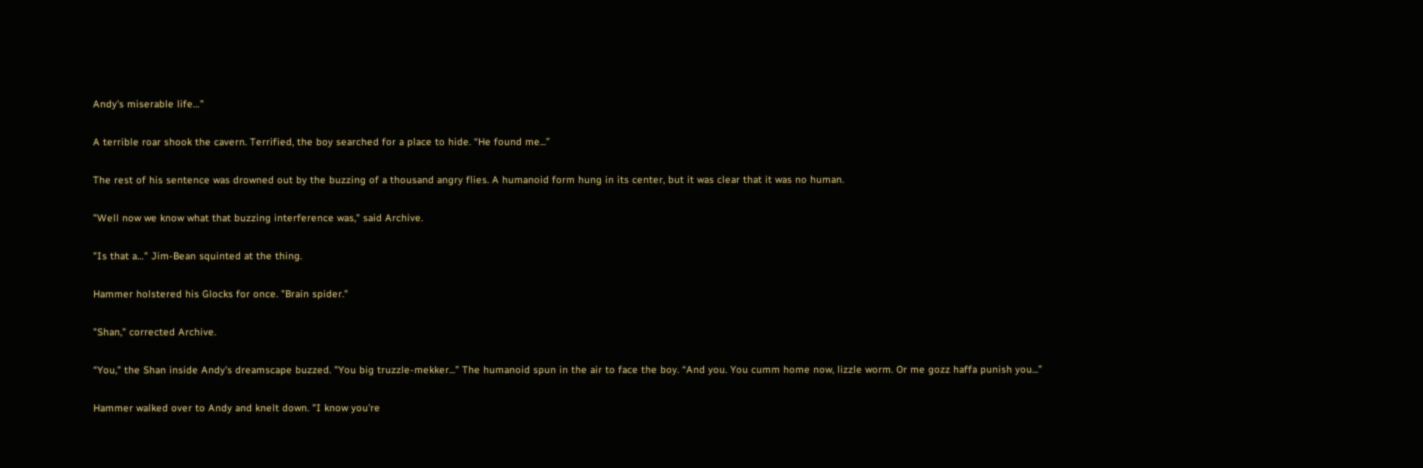Andy's miserable life…"

A terrible roar shook the cavern. Terrified, the boy searched for a place to hide. “He found me...”

The rest of his sentence was drowned out by the buzzing of a thousand angry flies. A humanoid form hung in its center, but it was clear that it was no human.

"Well now we know what that buzzing interference was," said Archive.

"Is that a…" Jim-Bean squinted at the thing.

Hammer holstered his Glocks for once. "Brain spider."

"Shan," corrected Archive.

“You," the Shan inside Andy's dreamscape buzzed. "You big truzzle-mekker...” The humanoid spun in the air to face the boy. “And you. You cumm home now, lizzle worm. Or me gozz haffa punish you...”

Hammer walked over to Andy and knelt down. "I know you're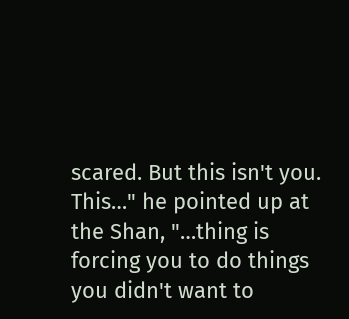scared. But this isn't you. This…" he pointed up at the Shan, "…thing is forcing you to do things you didn't want to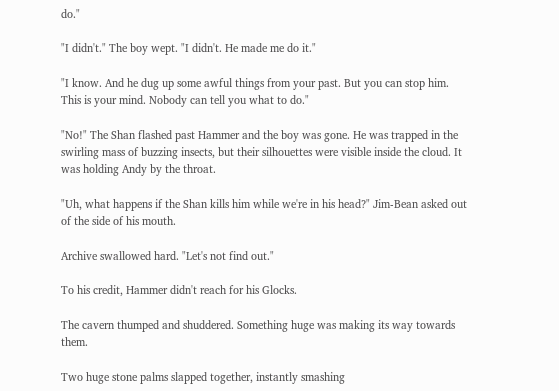do."

"I didn't." The boy wept. "I didn't. He made me do it."

"I know. And he dug up some awful things from your past. But you can stop him. This is your mind. Nobody can tell you what to do."

"No!" The Shan flashed past Hammer and the boy was gone. He was trapped in the swirling mass of buzzing insects, but their silhouettes were visible inside the cloud. It was holding Andy by the throat.

"Uh, what happens if the Shan kills him while we're in his head?" Jim-Bean asked out of the side of his mouth.

Archive swallowed hard. "Let's not find out."

To his credit, Hammer didn't reach for his Glocks.

The cavern thumped and shuddered. Something huge was making its way towards them.

Two huge stone palms slapped together, instantly smashing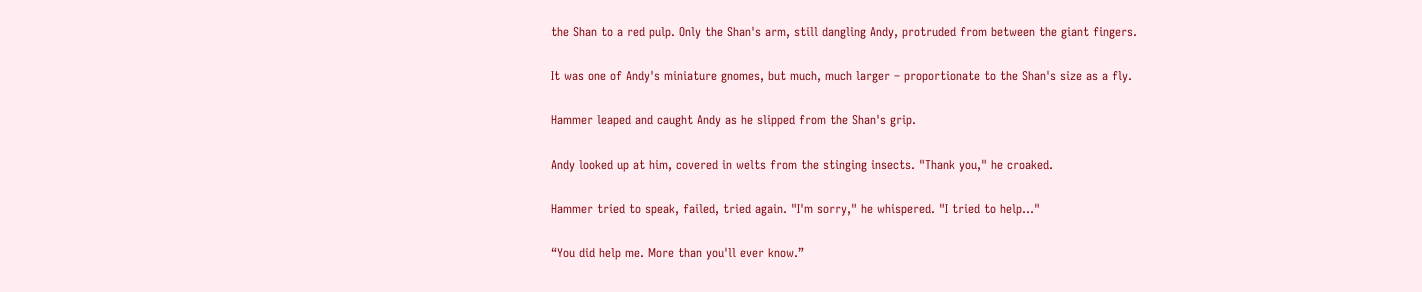the Shan to a red pulp. Only the Shan's arm, still dangling Andy, protruded from between the giant fingers.

It was one of Andy's miniature gnomes, but much, much larger – proportionate to the Shan's size as a fly.

Hammer leaped and caught Andy as he slipped from the Shan's grip.

Andy looked up at him, covered in welts from the stinging insects. "Thank you," he croaked.

Hammer tried to speak, failed, tried again. "I'm sorry," he whispered. "I tried to help…"

“You did help me. More than you'll ever know.”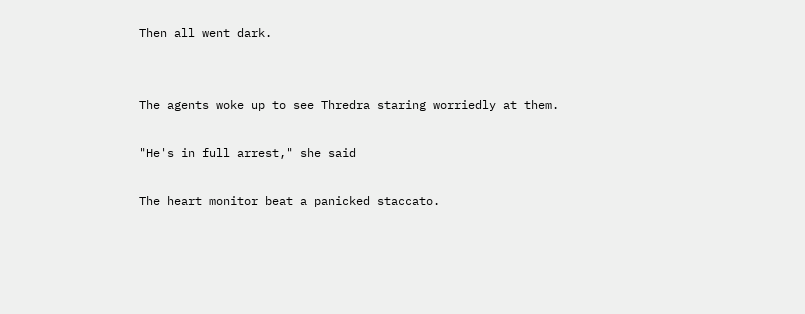Then all went dark.


The agents woke up to see Thredra staring worriedly at them.

"He's in full arrest," she said

The heart monitor beat a panicked staccato.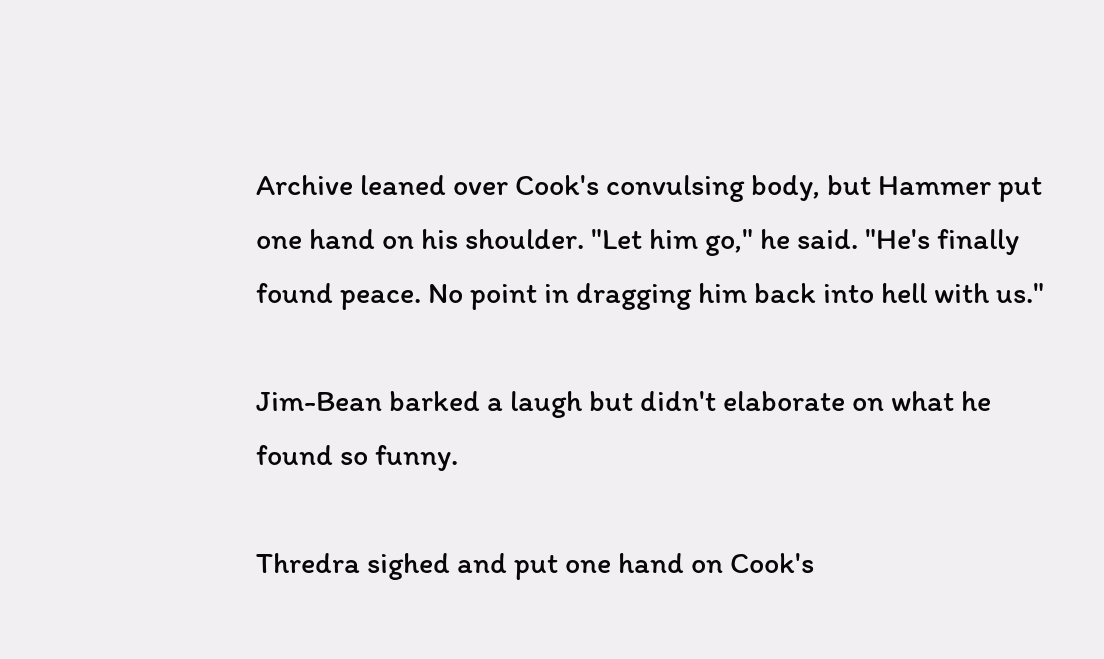Archive leaned over Cook's convulsing body, but Hammer put one hand on his shoulder. "Let him go," he said. "He's finally found peace. No point in dragging him back into hell with us."

Jim-Bean barked a laugh but didn't elaborate on what he found so funny.

Thredra sighed and put one hand on Cook's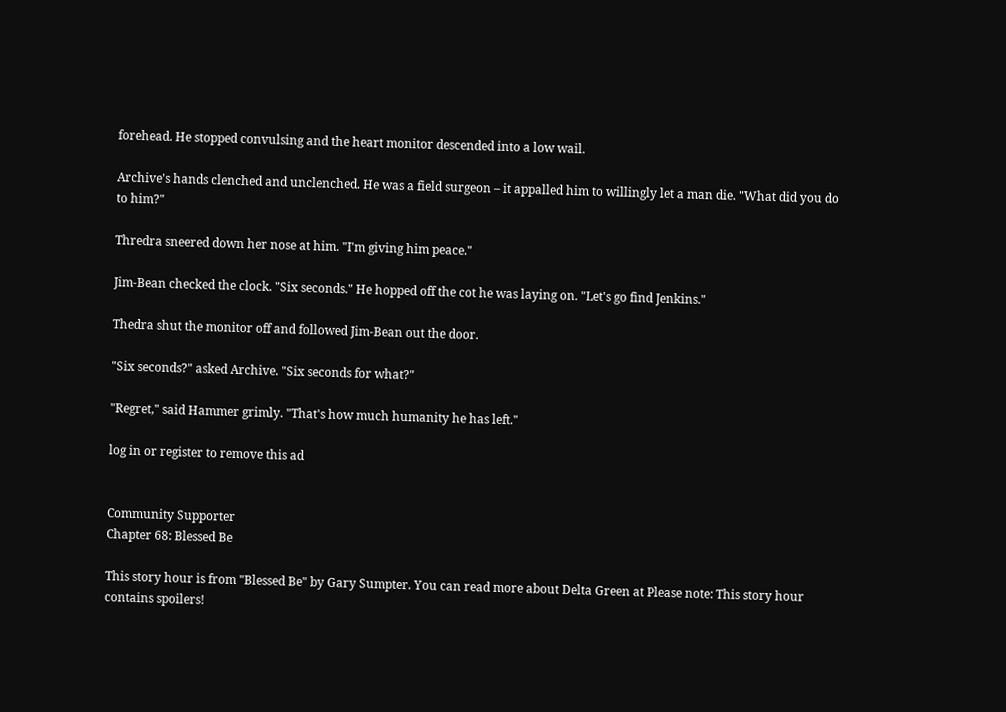forehead. He stopped convulsing and the heart monitor descended into a low wail.

Archive's hands clenched and unclenched. He was a field surgeon – it appalled him to willingly let a man die. "What did you do to him?"

Thredra sneered down her nose at him. "I'm giving him peace."

Jim-Bean checked the clock. "Six seconds." He hopped off the cot he was laying on. "Let's go find Jenkins."

Thedra shut the monitor off and followed Jim-Bean out the door.

"Six seconds?" asked Archive. "Six seconds for what?"

"Regret," said Hammer grimly. "That's how much humanity he has left."

log in or register to remove this ad


Community Supporter
Chapter 68: Blessed Be

This story hour is from "Blessed Be" by Gary Sumpter. You can read more about Delta Green at Please note: This story hour contains spoilers!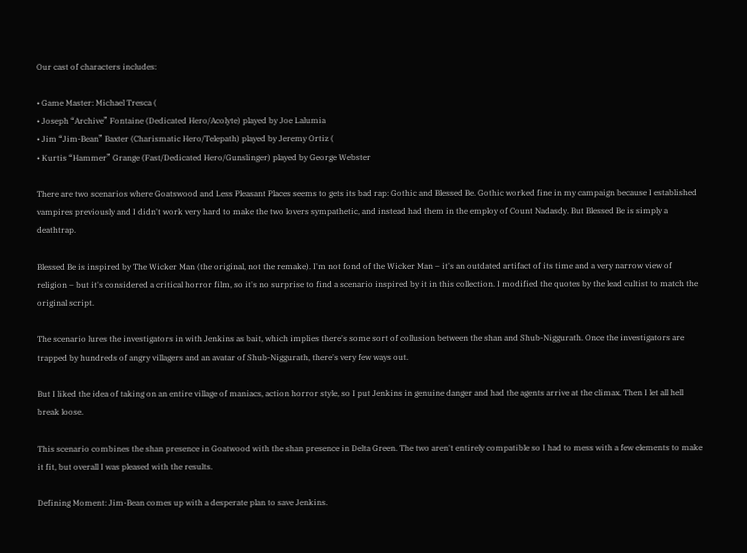Our cast of characters includes:

• Game Master: Michael Tresca (
• Joseph “Archive” Fontaine (Dedicated Hero/Acolyte) played by Joe Lalumia
• Jim “Jim-Bean” Baxter (Charismatic Hero/Telepath) played by Jeremy Ortiz (
• Kurtis “Hammer” Grange (Fast/Dedicated Hero/Gunslinger) played by George Webster

There are two scenarios where Goatswood and Less Pleasant Places seems to gets its bad rap: Gothic and Blessed Be. Gothic worked fine in my campaign because I established vampires previously and I didn't work very hard to make the two lovers sympathetic, and instead had them in the employ of Count Nadasdy. But Blessed Be is simply a deathtrap.

Blessed Be is inspired by The Wicker Man (the original, not the remake). I'm not fond of the Wicker Man – it's an outdated artifact of its time and a very narrow view of religion – but it's considered a critical horror film, so it's no surprise to find a scenario inspired by it in this collection. I modified the quotes by the lead cultist to match the original script.

The scenario lures the investigators in with Jenkins as bait, which implies there's some sort of collusion between the shan and Shub-Niggurath. Once the investigators are trapped by hundreds of angry villagers and an avatar of Shub-Niggurath, there's very few ways out.

But I liked the idea of taking on an entire village of maniacs, action horror style, so I put Jenkins in genuine danger and had the agents arrive at the climax. Then I let all hell break loose.

This scenario combines the shan presence in Goatwood with the shan presence in Delta Green. The two aren't entirely compatible so I had to mess with a few elements to make it fit, but overall I was pleased with the results.

Defining Moment: Jim-Bean comes up with a desperate plan to save Jenkins.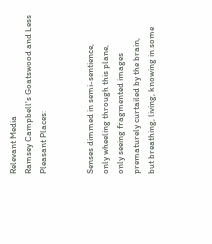Relevant Media
Ramsey Campbell's Goatswood and Less Pleasant Places:


Senses dimmed in semi-sentience,
only wheeling through this plane,
only seeing fragmented images
prematurely curtailed by the brain,
but breathing, living, knowing in some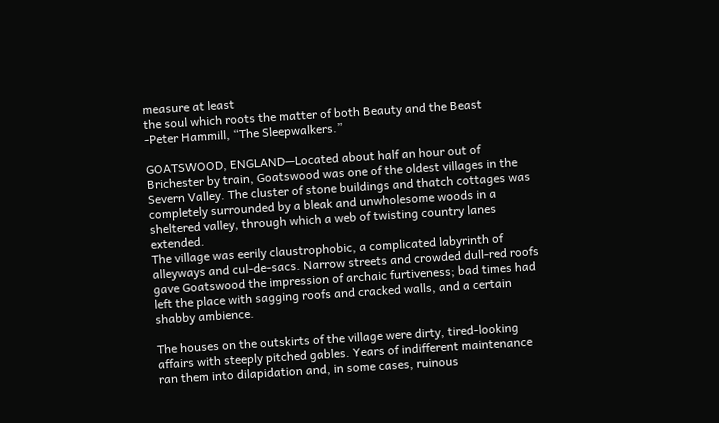measure at least
the soul which roots the matter of both Beauty and the Beast
-Peter Hammill, “The Sleepwalkers.”

GOATSWOOD, ENGLAND—Located about half an hour out of Brichester by train, Goatswood was one of the oldest villages in the Severn Valley. The cluster of stone buildings and thatch cottages was completely surrounded by a bleak and unwholesome woods in a sheltered valley, through which a web of twisting country lanes extended.
The village was eerily claustrophobic, a complicated labyrinth of alleyways and cul-de-sacs. Narrow streets and crowded dull-red roofs gave Goatswood the impression of archaic furtiveness; bad times had left the place with sagging roofs and cracked walls, and a certain shabby ambience.

The houses on the outskirts of the village were dirty, tired-looking affairs with steeply pitched gables. Years of indifferent maintenance ran them into dilapidation and, in some cases, ruinous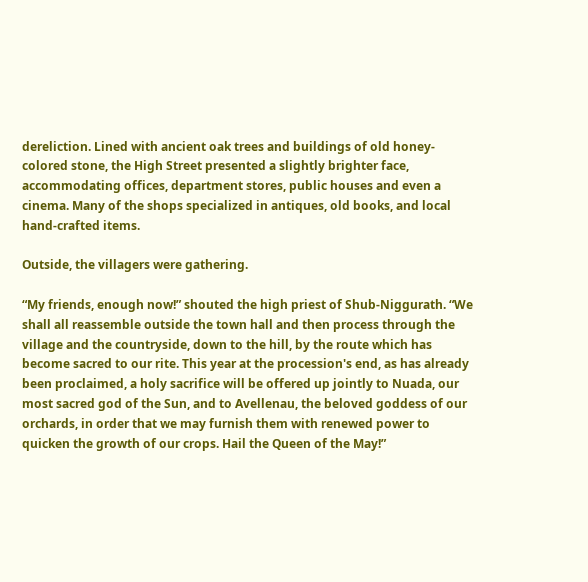dereliction. Lined with ancient oak trees and buildings of old honey-colored stone, the High Street presented a slightly brighter face, accommodating offices, department stores, public houses and even a cinema. Many of the shops specialized in antiques, old books, and local hand-crafted items.

Outside, the villagers were gathering.

“My friends, enough now!” shouted the high priest of Shub-Niggurath. “We shall all reassemble outside the town hall and then process through the village and the countryside, down to the hill, by the route which has become sacred to our rite. This year at the procession's end, as has already been proclaimed, a holy sacrifice will be offered up jointly to Nuada, our most sacred god of the Sun, and to Avellenau, the beloved goddess of our orchards, in order that we may furnish them with renewed power to quicken the growth of our crops. Hail the Queen of the May!”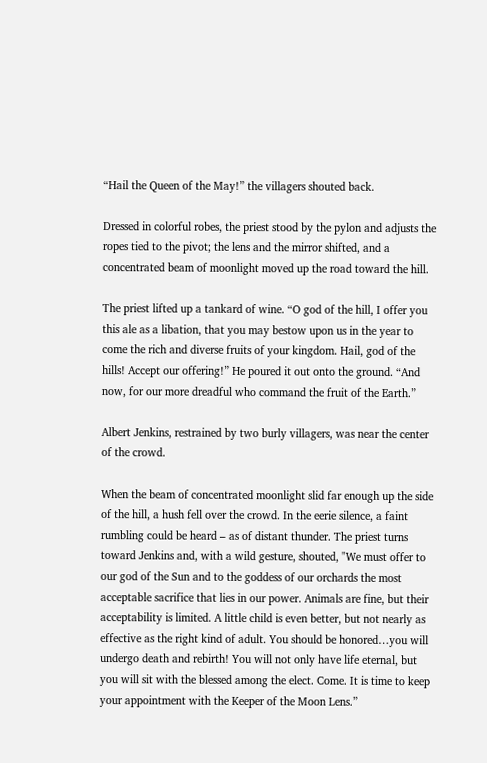“Hail the Queen of the May!” the villagers shouted back.

Dressed in colorful robes, the priest stood by the pylon and adjusts the ropes tied to the pivot; the lens and the mirror shifted, and a concentrated beam of moonlight moved up the road toward the hill.

The priest lifted up a tankard of wine. “O god of the hill, I offer you this ale as a libation, that you may bestow upon us in the year to come the rich and diverse fruits of your kingdom. Hail, god of the hills! Accept our offering!” He poured it out onto the ground. “And now, for our more dreadful who command the fruit of the Earth.”

Albert Jenkins, restrained by two burly villagers, was near the center of the crowd.

When the beam of concentrated moonlight slid far enough up the side of the hill, a hush fell over the crowd. In the eerie silence, a faint rumbling could be heard – as of distant thunder. The priest turns toward Jenkins and, with a wild gesture, shouted, "We must offer to our god of the Sun and to the goddess of our orchards the most acceptable sacrifice that lies in our power. Animals are fine, but their acceptability is limited. A little child is even better, but not nearly as effective as the right kind of adult. You should be honored…you will undergo death and rebirth! You will not only have life eternal, but you will sit with the blessed among the elect. Come. It is time to keep your appointment with the Keeper of the Moon Lens.”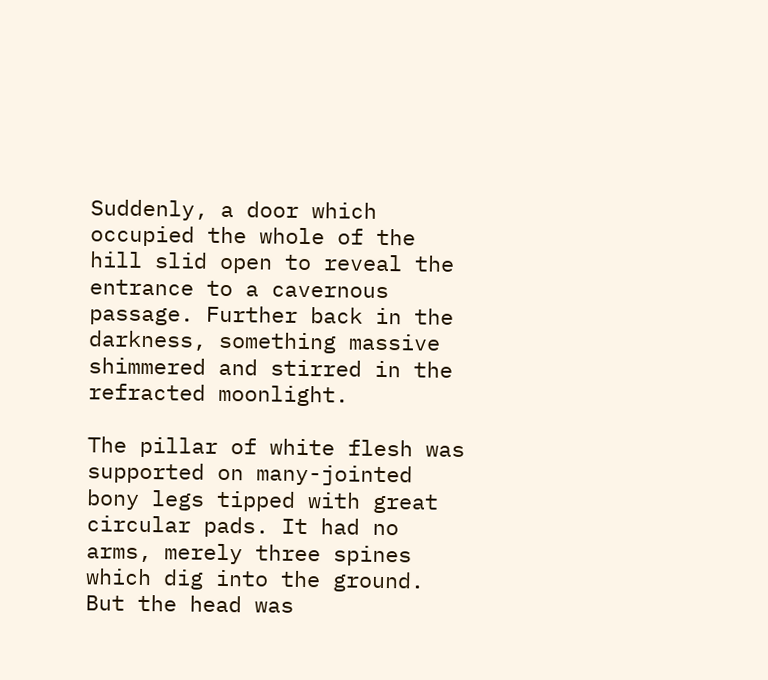Suddenly, a door which occupied the whole of the hill slid open to reveal the entrance to a cavernous passage. Further back in the darkness, something massive shimmered and stirred in the refracted moonlight.

The pillar of white flesh was supported on many-jointed bony legs tipped with great circular pads. It had no arms, merely three spines which dig into the ground. But the head was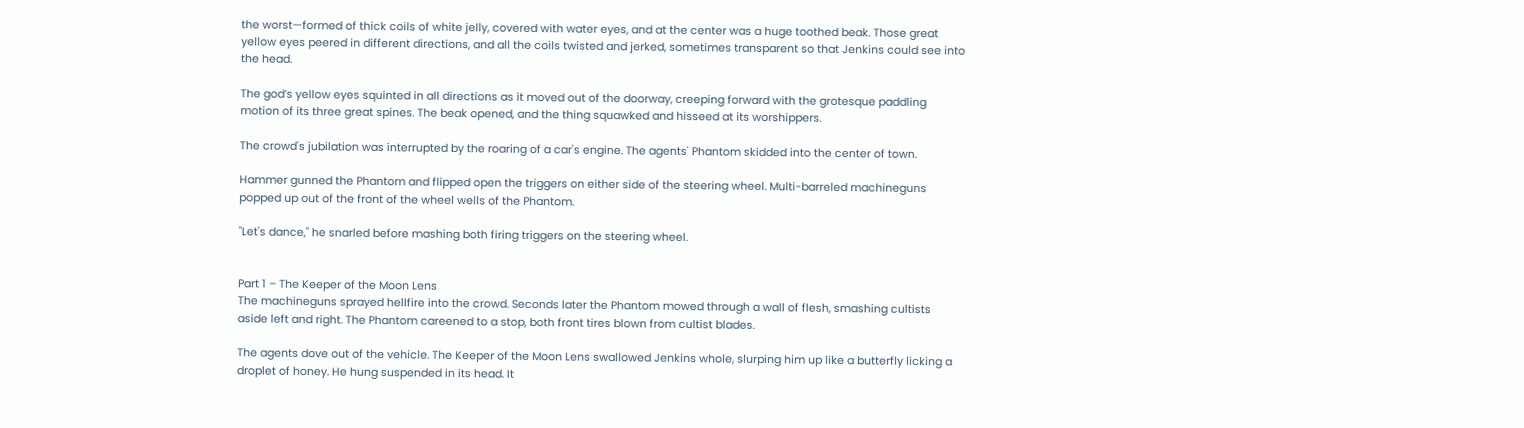the worst—formed of thick coils of white jelly, covered with water eyes, and at the center was a huge toothed beak. Those great yellow eyes peered in different directions, and all the coils twisted and jerked, sometimes transparent so that Jenkins could see into the head.

The god’s yellow eyes squinted in all directions as it moved out of the doorway, creeping forward with the grotesque paddling motion of its three great spines. The beak opened, and the thing squawked and hisseed at its worshippers.

The crowd's jubilation was interrupted by the roaring of a car's engine. The agents' Phantom skidded into the center of town.

Hammer gunned the Phantom and flipped open the triggers on either side of the steering wheel. Multi-barreled machineguns popped up out of the front of the wheel wells of the Phantom.

"Let's dance," he snarled before mashing both firing triggers on the steering wheel.


Part 1 – The Keeper of the Moon Lens
The machineguns sprayed hellfire into the crowd. Seconds later the Phantom mowed through a wall of flesh, smashing cultists aside left and right. The Phantom careened to a stop, both front tires blown from cultist blades.

The agents dove out of the vehicle. The Keeper of the Moon Lens swallowed Jenkins whole, slurping him up like a butterfly licking a droplet of honey. He hung suspended in its head. It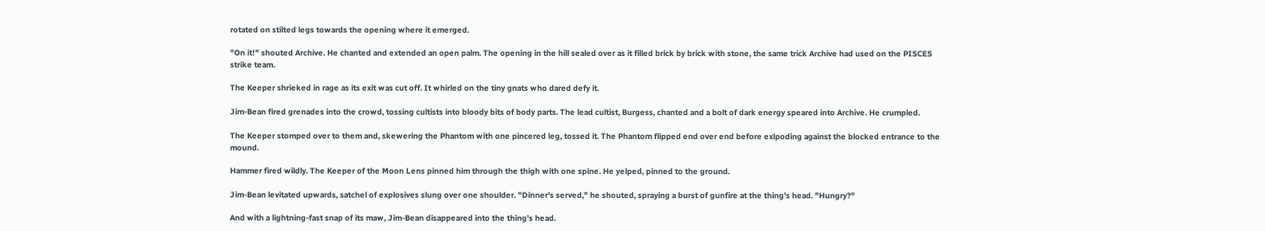rotated on stilted legs towards the opening where it emerged.

"On it!" shouted Archive. He chanted and extended an open palm. The opening in the hill sealed over as it filled brick by brick with stone, the same trick Archive had used on the PISCES strike team.

The Keeper shrieked in rage as its exit was cut off. It whirled on the tiny gnats who dared defy it.

Jim-Bean fired grenades into the crowd, tossing cultists into bloody bits of body parts. The lead cultist, Burgess, chanted and a bolt of dark energy speared into Archive. He crumpled.

The Keeper stomped over to them and, skewering the Phantom with one pincered leg, tossed it. The Phantom flipped end over end before exlpoding against the blocked entrance to the mound.

Hammer fired wildly. The Keeper of the Moon Lens pinned him through the thigh with one spine. He yelped, pinned to the ground.

Jim-Bean levitated upwards, satchel of explosives slung over one shoulder. "Dinner's served," he shouted, spraying a burst of gunfire at the thing's head. "Hungry?"

And with a lightning-fast snap of its maw, Jim-Bean disappeared into the thing's head.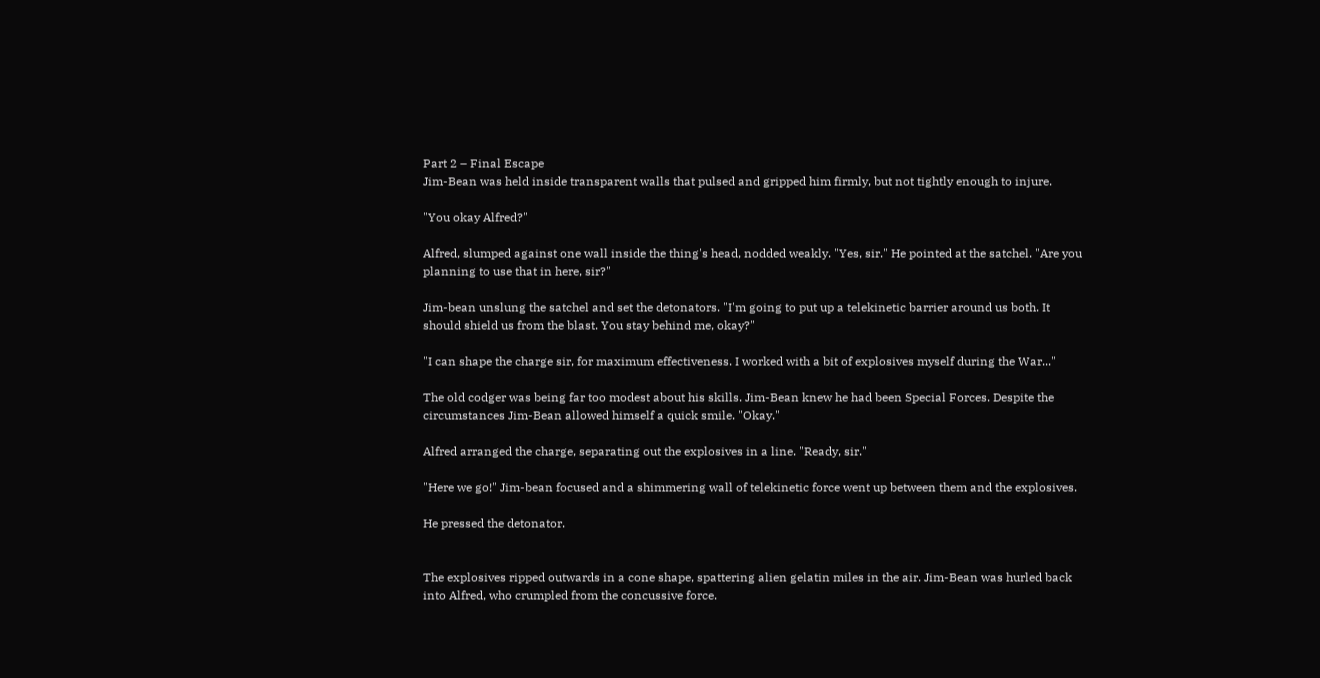Part 2 – Final Escape
Jim-Bean was held inside transparent walls that pulsed and gripped him firmly, but not tightly enough to injure.

"You okay Alfred?"

Alfred, slumped against one wall inside the thing's head, nodded weakly. "Yes, sir." He pointed at the satchel. "Are you planning to use that in here, sir?"

Jim-bean unslung the satchel and set the detonators. "I'm going to put up a telekinetic barrier around us both. It should shield us from the blast. You stay behind me, okay?"

"I can shape the charge sir, for maximum effectiveness. I worked with a bit of explosives myself during the War..."

The old codger was being far too modest about his skills. Jim-Bean knew he had been Special Forces. Despite the circumstances Jim-Bean allowed himself a quick smile. "Okay."

Alfred arranged the charge, separating out the explosives in a line. "Ready, sir."

"Here we go!" Jim-bean focused and a shimmering wall of telekinetic force went up between them and the explosives.

He pressed the detonator.


The explosives ripped outwards in a cone shape, spattering alien gelatin miles in the air. Jim-Bean was hurled back into Alfred, who crumpled from the concussive force.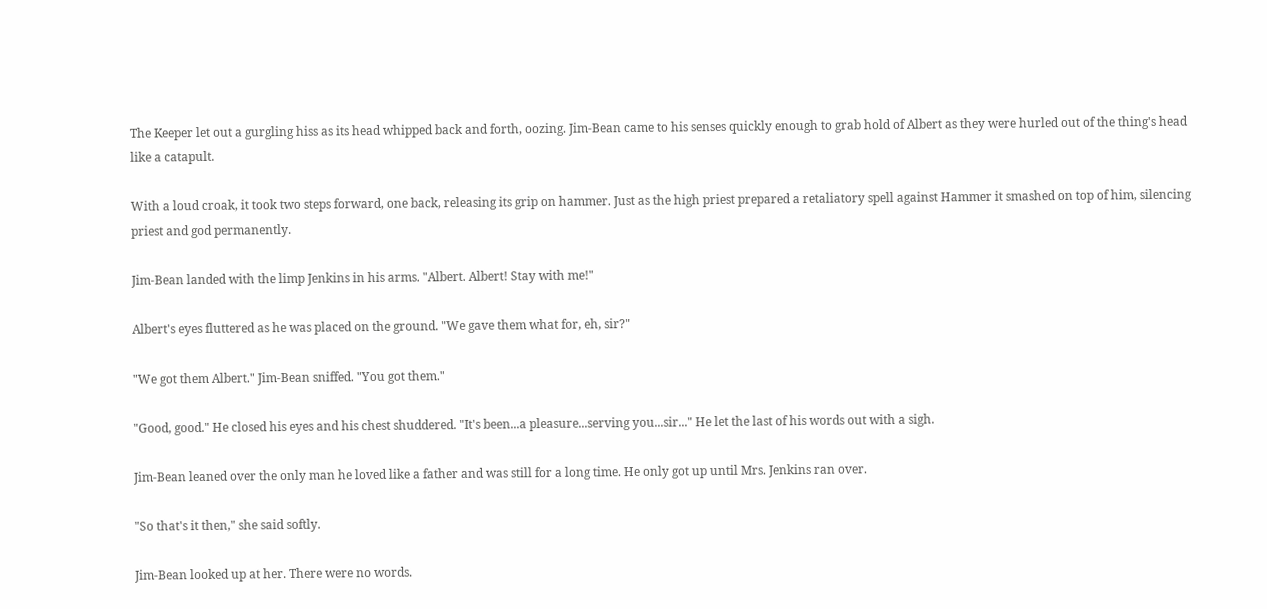The Keeper let out a gurgling hiss as its head whipped back and forth, oozing. Jim-Bean came to his senses quickly enough to grab hold of Albert as they were hurled out of the thing's head like a catapult.

With a loud croak, it took two steps forward, one back, releasing its grip on hammer. Just as the high priest prepared a retaliatory spell against Hammer it smashed on top of him, silencing priest and god permanently.

Jim-Bean landed with the limp Jenkins in his arms. "Albert. Albert! Stay with me!"

Albert's eyes fluttered as he was placed on the ground. "We gave them what for, eh, sir?"

"We got them Albert." Jim-Bean sniffed. "You got them."

"Good, good." He closed his eyes and his chest shuddered. "It's been...a pleasure...serving you...sir..." He let the last of his words out with a sigh.

Jim-Bean leaned over the only man he loved like a father and was still for a long time. He only got up until Mrs. Jenkins ran over.

"So that's it then," she said softly.

Jim-Bean looked up at her. There were no words.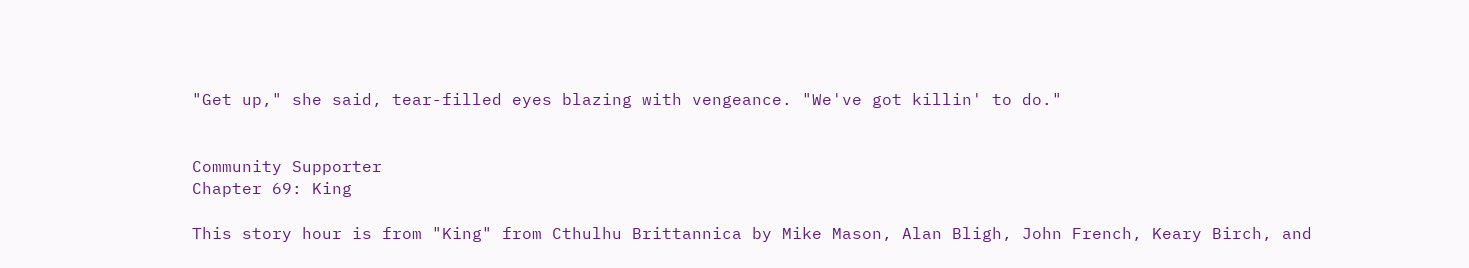"Get up," she said, tear-filled eyes blazing with vengeance. "We've got killin' to do."


Community Supporter
Chapter 69: King

This story hour is from "King" from Cthulhu Brittannica by Mike Mason, Alan Bligh, John French, Keary Birch, and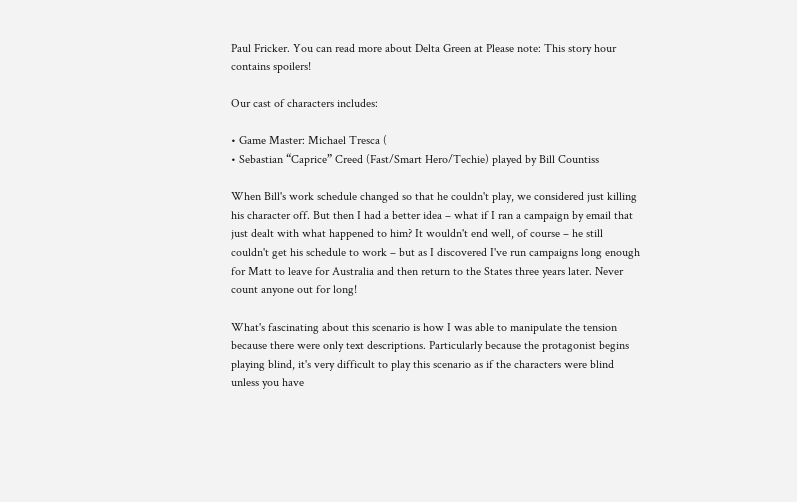Paul Fricker. You can read more about Delta Green at Please note: This story hour contains spoilers!

Our cast of characters includes:

• Game Master: Michael Tresca (
• Sebastian “Caprice” Creed (Fast/Smart Hero/Techie) played by Bill Countiss

When Bill's work schedule changed so that he couldn't play, we considered just killing his character off. But then I had a better idea – what if I ran a campaign by email that just dealt with what happened to him? It wouldn't end well, of course – he still couldn't get his schedule to work – but as I discovered I've run campaigns long enough for Matt to leave for Australia and then return to the States three years later. Never count anyone out for long!

What's fascinating about this scenario is how I was able to manipulate the tension because there were only text descriptions. Particularly because the protagonist begins playing blind, it's very difficult to play this scenario as if the characters were blind unless you have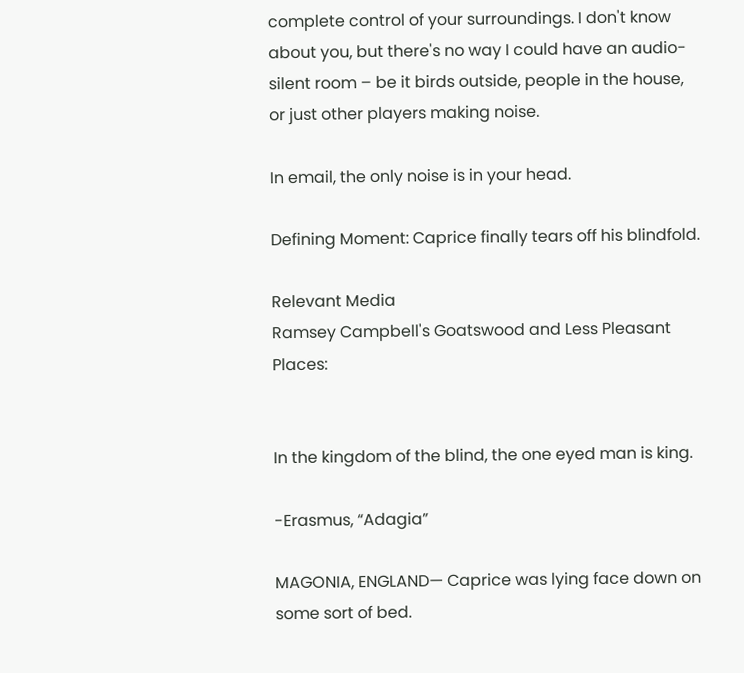complete control of your surroundings. I don't know about you, but there's no way I could have an audio-silent room – be it birds outside, people in the house, or just other players making noise.

In email, the only noise is in your head.

Defining Moment: Caprice finally tears off his blindfold.

Relevant Media
Ramsey Campbell's Goatswood and Less Pleasant Places:


In the kingdom of the blind, the one eyed man is king.

-Erasmus, “Adagia”

MAGONIA, ENGLAND— Caprice was lying face down on some sort of bed.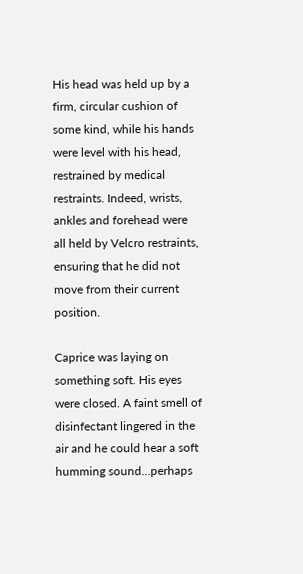His head was held up by a firm, circular cushion of some kind, while his hands were level with his head, restrained by medical restraints. Indeed, wrists, ankles and forehead were all held by Velcro restraints, ensuring that he did not move from their current position.

Caprice was laying on something soft. His eyes were closed. A faint smell of disinfectant lingered in the air and he could hear a soft humming sound…perhaps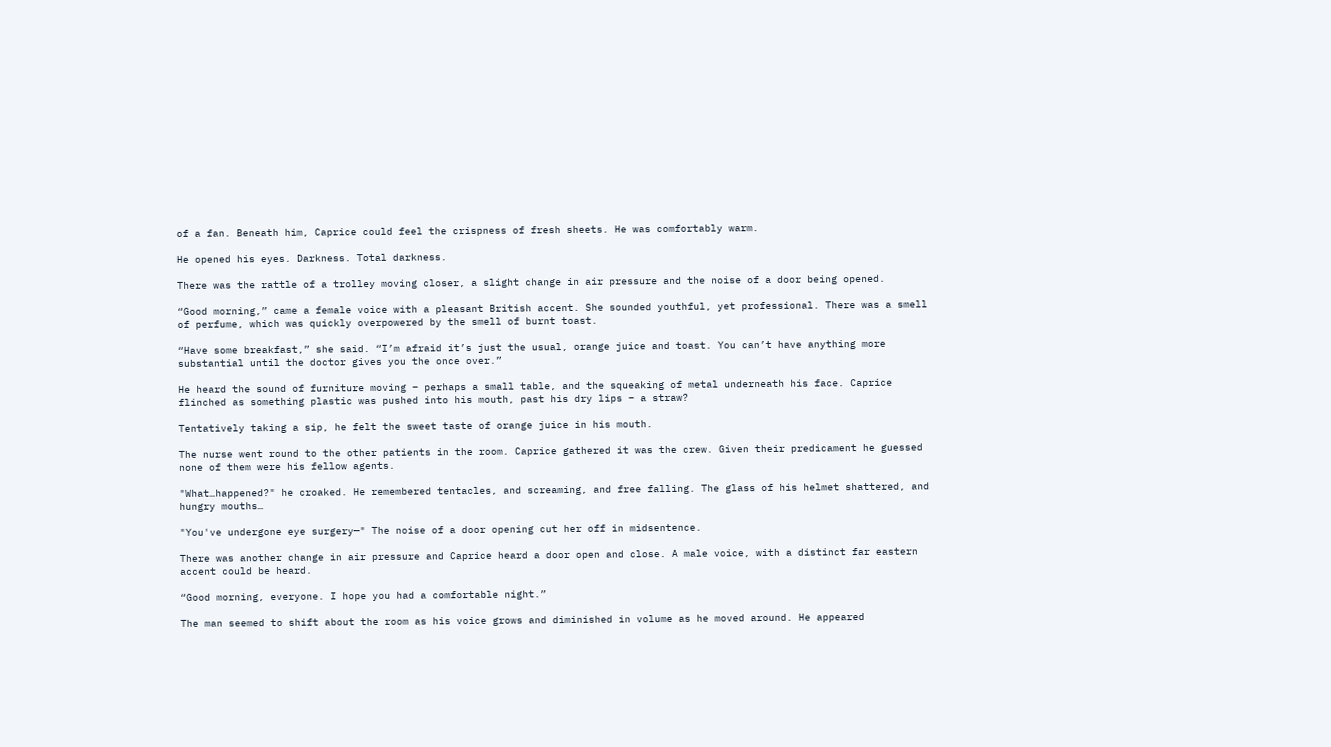of a fan. Beneath him, Caprice could feel the crispness of fresh sheets. He was comfortably warm.

He opened his eyes. Darkness. Total darkness.

There was the rattle of a trolley moving closer, a slight change in air pressure and the noise of a door being opened.

“Good morning,” came a female voice with a pleasant British accent. She sounded youthful, yet professional. There was a smell of perfume, which was quickly overpowered by the smell of burnt toast.

“Have some breakfast,” she said. “I’m afraid it’s just the usual, orange juice and toast. You can’t have anything more substantial until the doctor gives you the once over.”

He heard the sound of furniture moving – perhaps a small table, and the squeaking of metal underneath his face. Caprice flinched as something plastic was pushed into his mouth, past his dry lips – a straw?

Tentatively taking a sip, he felt the sweet taste of orange juice in his mouth.

The nurse went round to the other patients in the room. Caprice gathered it was the crew. Given their predicament he guessed none of them were his fellow agents.

"What…happened?" he croaked. He remembered tentacles, and screaming, and free falling. The glass of his helmet shattered, and hungry mouths…

"You've undergone eye surgery—" The noise of a door opening cut her off in midsentence.

There was another change in air pressure and Caprice heard a door open and close. A male voice, with a distinct far eastern accent could be heard.

“Good morning, everyone. I hope you had a comfortable night.”

The man seemed to shift about the room as his voice grows and diminished in volume as he moved around. He appeared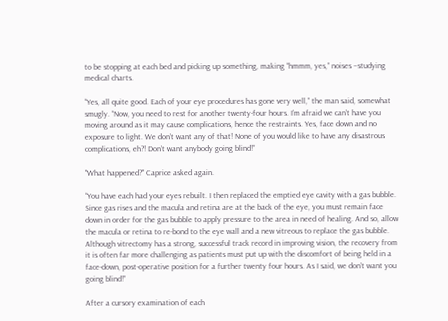to be stopping at each bed and picking up something, making “hmmm, yes,” noises –studying medical charts.

“Yes, all quite good. Each of your eye procedures has gone very well,” the man said, somewhat smugly. “Now, you need to rest for another twenty-four hours. I’m afraid we can’t have you moving around as it may cause complications, hence the restraints. Yes, face down and no exposure to light. We don’t want any of that! None of you would like to have any disastrous complications, eh?! Don’t want anybody going blind!”

"What happened?" Caprice asked again.

“You have each had your eyes rebuilt. I then replaced the emptied eye cavity with a gas bubble. Since gas rises and the macula and retina are at the back of the eye, you must remain face down in order for the gas bubble to apply pressure to the area in need of healing. And so, allow the macula or retina to re-bond to the eye wall and a new vitreous to replace the gas bubble. Although vitrectomy has a strong, successful track record in improving vision, the recovery from it is often far more challenging as patients must put up with the discomfort of being held in a face-down, post-operative position for a further twenty four hours. As I said, we don’t want you going blind!”

After a cursory examination of each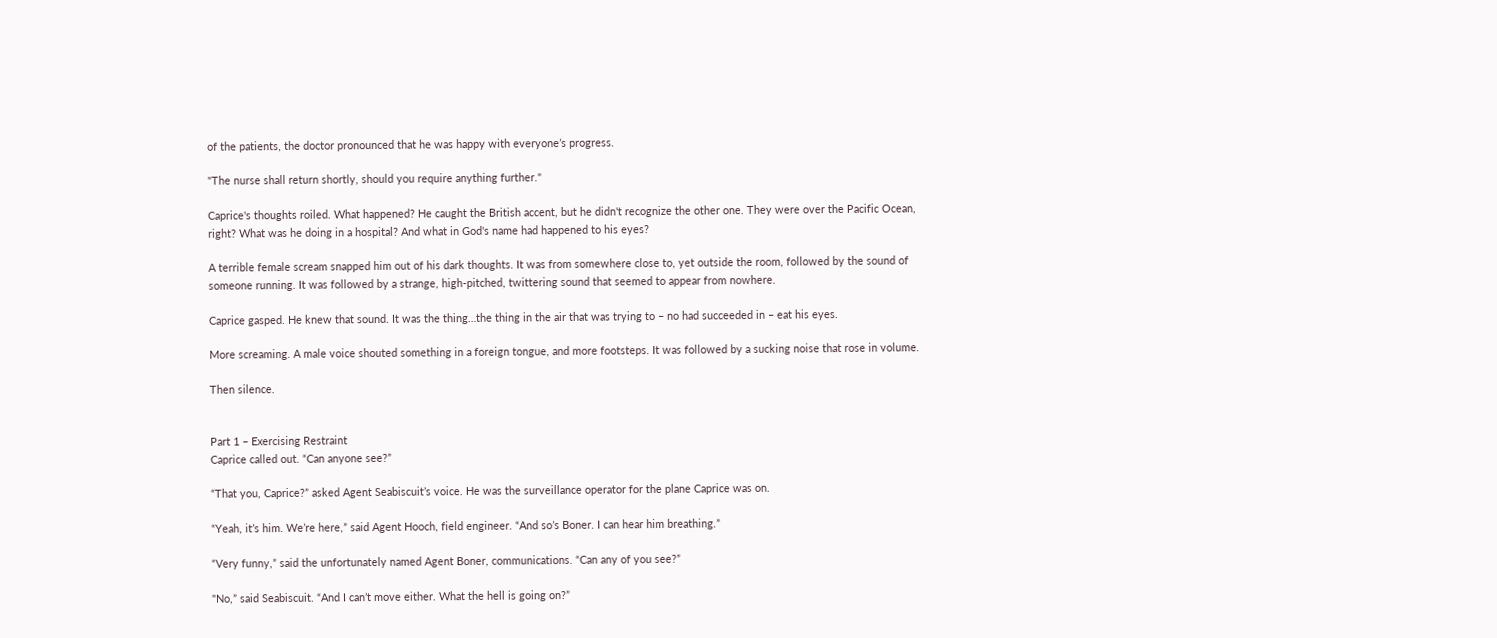of the patients, the doctor pronounced that he was happy with everyone’s progress.

"The nurse shall return shortly, should you require anything further."

Caprice's thoughts roiled. What happened? He caught the British accent, but he didn't recognize the other one. They were over the Pacific Ocean, right? What was he doing in a hospital? And what in God's name had happened to his eyes?

A terrible female scream snapped him out of his dark thoughts. It was from somewhere close to, yet outside the room, followed by the sound of someone running. It was followed by a strange, high-pitched, twittering sound that seemed to appear from nowhere.

Caprice gasped. He knew that sound. It was the thing…the thing in the air that was trying to – no had succeeded in – eat his eyes.

More screaming. A male voice shouted something in a foreign tongue, and more footsteps. It was followed by a sucking noise that rose in volume.

Then silence.


Part 1 – Exercising Restraint
Caprice called out. “Can anyone see?”

“That you, Caprice?” asked Agent Seabiscuit’s voice. He was the surveillance operator for the plane Caprice was on.

“Yeah, it’s him. We’re here,” said Agent Hooch, field engineer. “And so’s Boner. I can hear him breathing.”

“Very funny,” said the unfortunately named Agent Boner, communications. “Can any of you see?”

"No,” said Seabiscuit. “And I can’t move either. What the hell is going on?”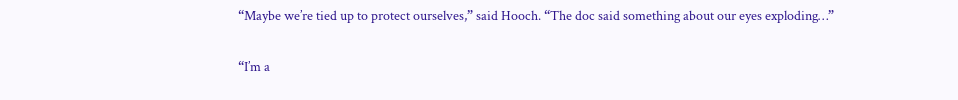“Maybe we’re tied up to protect ourselves,” said Hooch. “The doc said something about our eyes exploding…”

“I’m a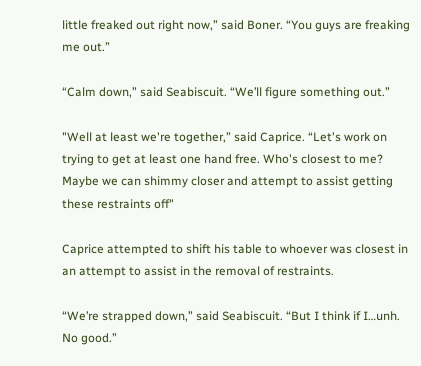little freaked out right now,” said Boner. “You guys are freaking me out.”

“Calm down,” said Seabiscuit. “We’ll figure something out.”

"Well at least we're together,” said Caprice. “Let's work on trying to get at least one hand free. Who's closest to me? Maybe we can shimmy closer and attempt to assist getting these restraints off"

Caprice attempted to shift his table to whoever was closest in an attempt to assist in the removal of restraints.

“We’re strapped down,” said Seabiscuit. “But I think if I…unh. No good.”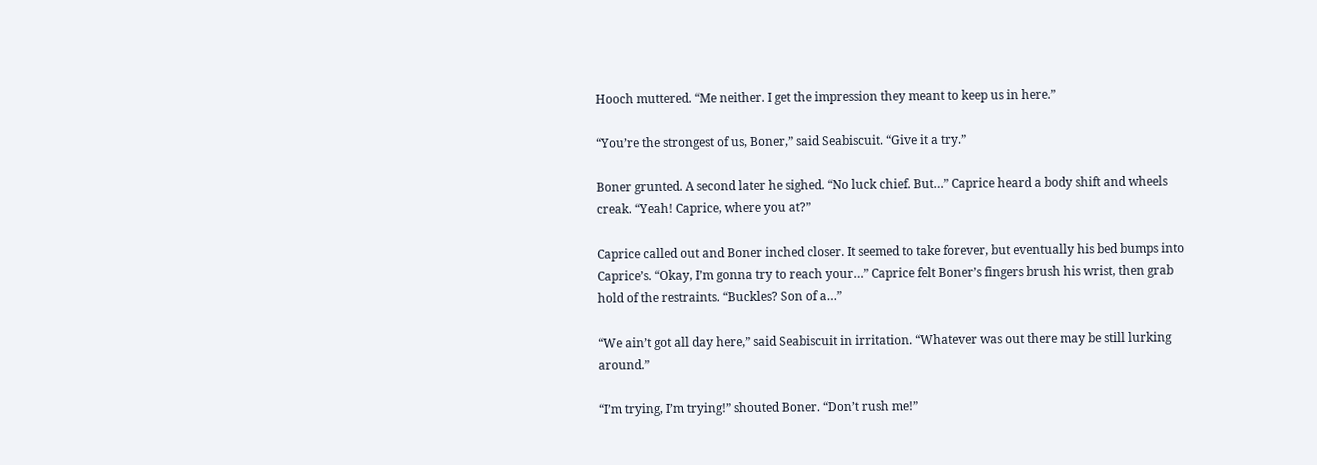Hooch muttered. “Me neither. I get the impression they meant to keep us in here.”

“You’re the strongest of us, Boner,” said Seabiscuit. “Give it a try.”

Boner grunted. A second later he sighed. “No luck chief. But…” Caprice heard a body shift and wheels creak. “Yeah! Caprice, where you at?”

Caprice called out and Boner inched closer. It seemed to take forever, but eventually his bed bumps into Caprice’s. “Okay, I’m gonna try to reach your…” Caprice felt Boner’s fingers brush his wrist, then grab hold of the restraints. “Buckles? Son of a…”

“We ain’t got all day here,” said Seabiscuit in irritation. “Whatever was out there may be still lurking around.”

“I’m trying, I’m trying!” shouted Boner. “Don’t rush me!”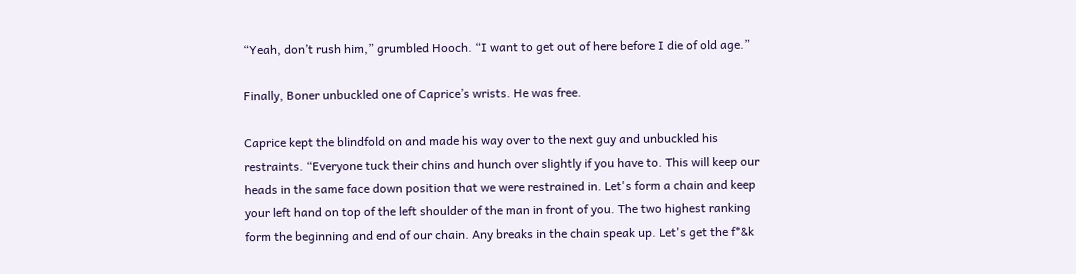“Yeah, don’t rush him,” grumbled Hooch. “I want to get out of here before I die of old age.”

Finally, Boner unbuckled one of Caprice’s wrists. He was free.

Caprice kept the blindfold on and made his way over to the next guy and unbuckled his restraints. “Everyone tuck their chins and hunch over slightly if you have to. This will keep our heads in the same face down position that we were restrained in. Let's form a chain and keep your left hand on top of the left shoulder of the man in front of you. The two highest ranking form the beginning and end of our chain. Any breaks in the chain speak up. Let's get the f*&k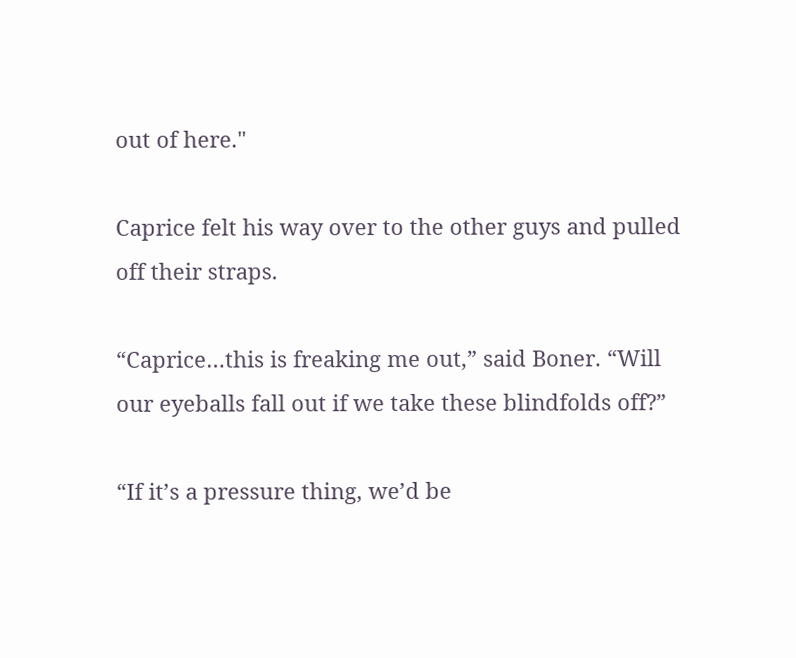out of here."

Caprice felt his way over to the other guys and pulled off their straps.

“Caprice…this is freaking me out,” said Boner. “Will our eyeballs fall out if we take these blindfolds off?”

“If it’s a pressure thing, we’d be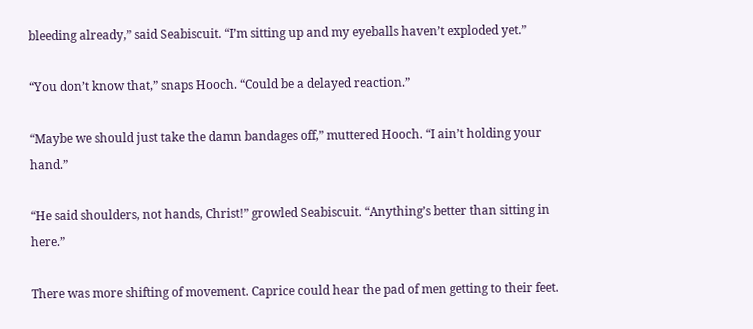bleeding already,” said Seabiscuit. “I’m sitting up and my eyeballs haven’t exploded yet.”

“You don’t know that,” snaps Hooch. “Could be a delayed reaction.”

“Maybe we should just take the damn bandages off,” muttered Hooch. “I ain’t holding your hand.”

“He said shoulders, not hands, Christ!” growled Seabiscuit. “Anything’s better than sitting in here.”

There was more shifting of movement. Caprice could hear the pad of men getting to their feet.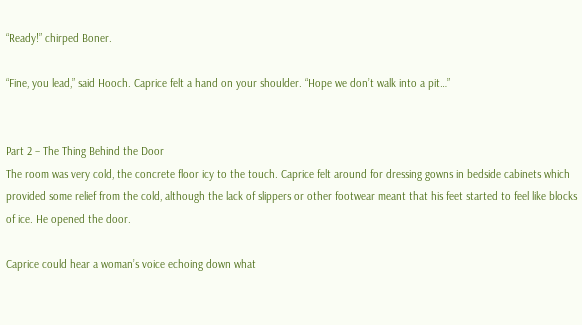“Ready!” chirped Boner.

“Fine, you lead,” said Hooch. Caprice felt a hand on your shoulder. “Hope we don’t walk into a pit…”


Part 2 – The Thing Behind the Door
The room was very cold, the concrete floor icy to the touch. Caprice felt around for dressing gowns in bedside cabinets which provided some relief from the cold, although the lack of slippers or other footwear meant that his feet started to feel like blocks of ice. He opened the door.

Caprice could hear a woman’s voice echoing down what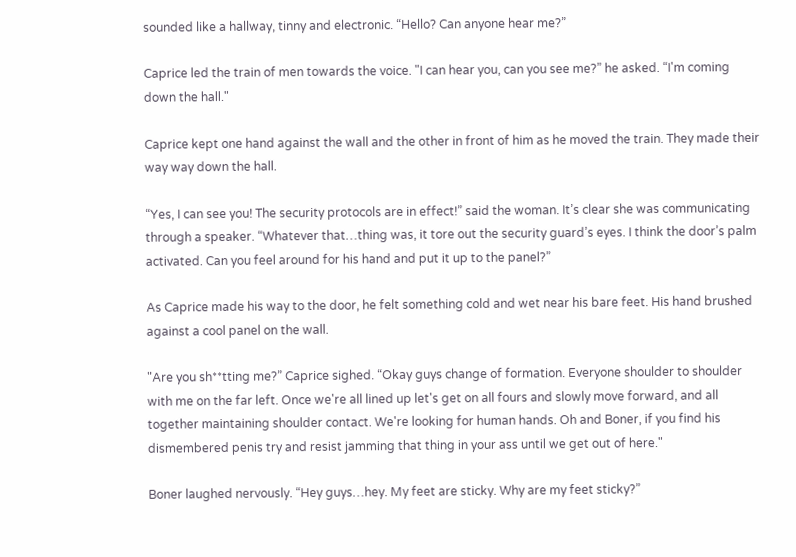sounded like a hallway, tinny and electronic. “Hello? Can anyone hear me?”

Caprice led the train of men towards the voice. "I can hear you, can you see me?” he asked. “I'm coming down the hall."

Caprice kept one hand against the wall and the other in front of him as he moved the train. They made their way way down the hall.

“Yes, I can see you! The security protocols are in effect!” said the woman. It’s clear she was communicating through a speaker. “Whatever that…thing was, it tore out the security guard’s eyes. I think the door’s palm activated. Can you feel around for his hand and put it up to the panel?”

As Caprice made his way to the door, he felt something cold and wet near his bare feet. His hand brushed against a cool panel on the wall.

"Are you sh**tting me?” Caprice sighed. “Okay guys change of formation. Everyone shoulder to shoulder with me on the far left. Once we're all lined up let's get on all fours and slowly move forward, and all together maintaining shoulder contact. We're looking for human hands. Oh and Boner, if you find his dismembered penis try and resist jamming that thing in your ass until we get out of here."

Boner laughed nervously. “Hey guys…hey. My feet are sticky. Why are my feet sticky?”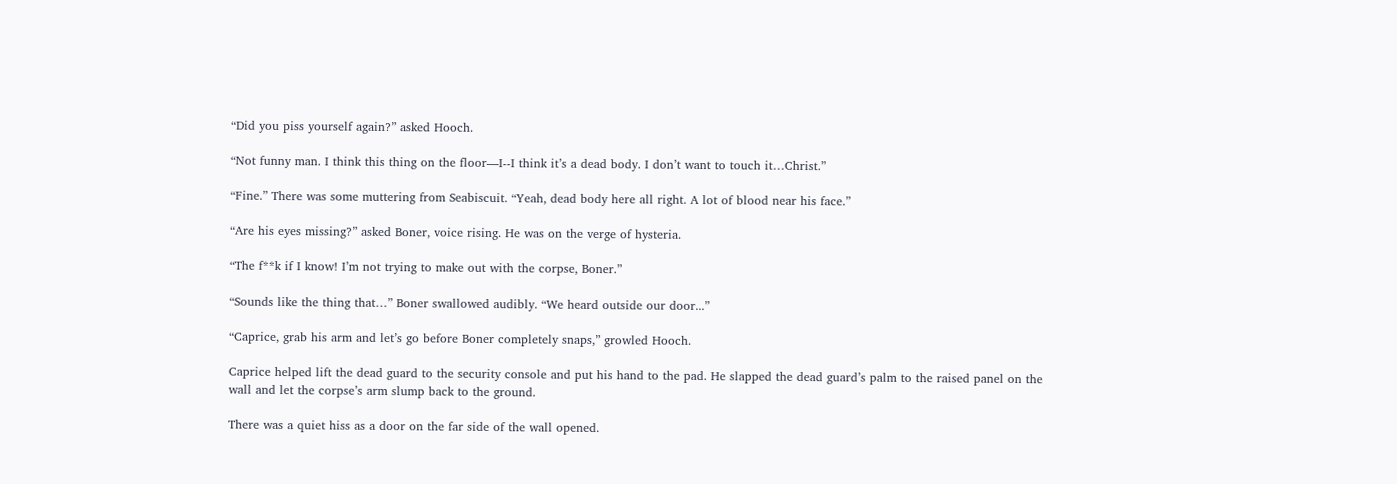“Did you piss yourself again?” asked Hooch.

“Not funny man. I think this thing on the floor—I--I think it’s a dead body. I don’t want to touch it…Christ.”

“Fine.” There was some muttering from Seabiscuit. “Yeah, dead body here all right. A lot of blood near his face.”

“Are his eyes missing?” asked Boner, voice rising. He was on the verge of hysteria.

“The f**k if I know! I’m not trying to make out with the corpse, Boner.”

“Sounds like the thing that…” Boner swallowed audibly. “We heard outside our door...”

“Caprice, grab his arm and let’s go before Boner completely snaps,” growled Hooch.

Caprice helped lift the dead guard to the security console and put his hand to the pad. He slapped the dead guard’s palm to the raised panel on the wall and let the corpse’s arm slump back to the ground.

There was a quiet hiss as a door on the far side of the wall opened.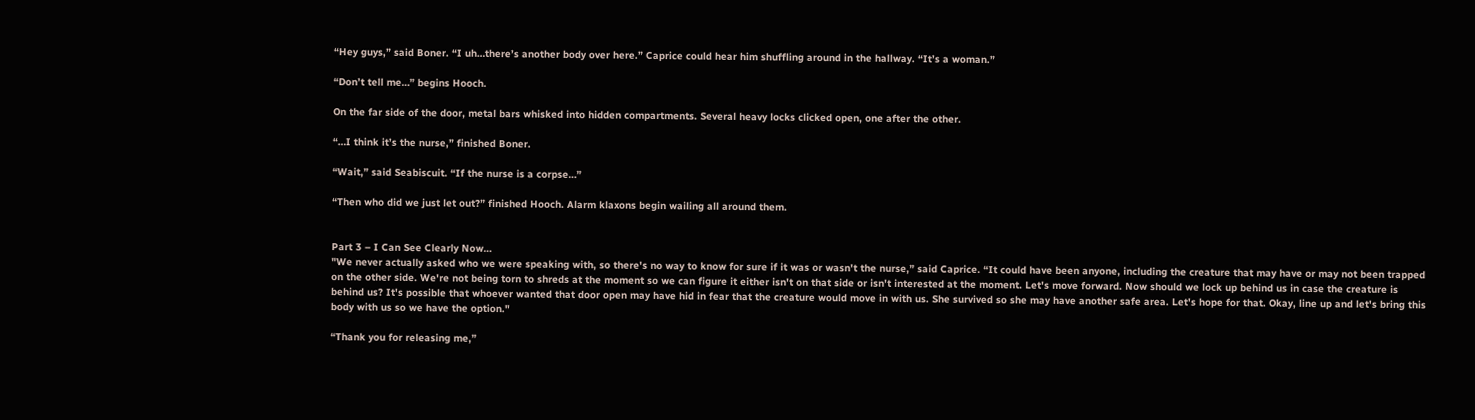“Hey guys,” said Boner. “I uh…there’s another body over here.” Caprice could hear him shuffling around in the hallway. “It’s a woman.”

“Don’t tell me…” begins Hooch.

On the far side of the door, metal bars whisked into hidden compartments. Several heavy locks clicked open, one after the other.

“…I think it’s the nurse,” finished Boner.

“Wait,” said Seabiscuit. “If the nurse is a corpse…”

“Then who did we just let out?” finished Hooch. Alarm klaxons begin wailing all around them.


Part 3 – I Can See Clearly Now…
"We never actually asked who we were speaking with, so there's no way to know for sure if it was or wasn't the nurse,” said Caprice. “It could have been anyone, including the creature that may have or may not been trapped on the other side. We're not being torn to shreds at the moment so we can figure it either isn't on that side or isn't interested at the moment. Let's move forward. Now should we lock up behind us in case the creature is behind us? It's possible that whoever wanted that door open may have hid in fear that the creature would move in with us. She survived so she may have another safe area. Let's hope for that. Okay, line up and let's bring this body with us so we have the option."

“Thank you for releasing me,”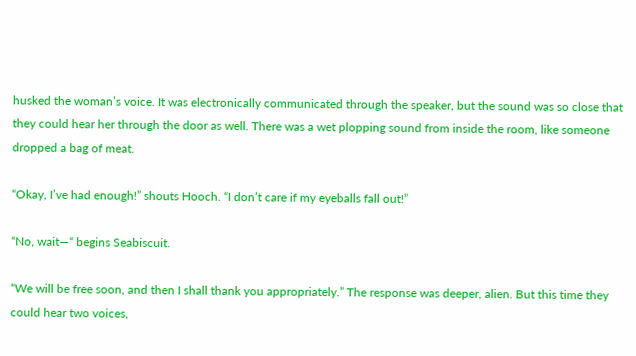husked the woman’s voice. It was electronically communicated through the speaker, but the sound was so close that they could hear her through the door as well. There was a wet plopping sound from inside the room, like someone dropped a bag of meat.

“Okay, I’ve had enough!” shouts Hooch. “I don’t care if my eyeballs fall out!”

“No, wait—“ begins Seabiscuit.

“We will be free soon, and then I shall thank you appropriately.” The response was deeper, alien. But this time they could hear two voices,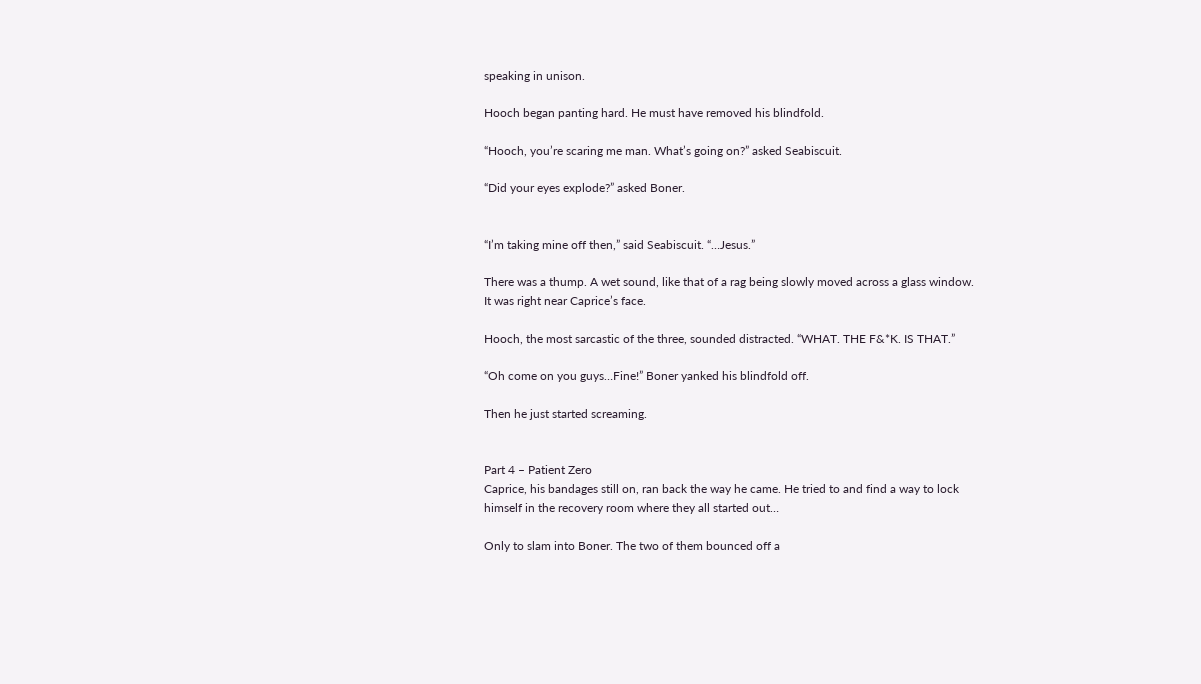speaking in unison.

Hooch began panting hard. He must have removed his blindfold.

“Hooch, you’re scaring me man. What’s going on?” asked Seabiscuit.

“Did your eyes explode?” asked Boner.


“I’m taking mine off then,” said Seabiscuit. “…Jesus.”

There was a thump. A wet sound, like that of a rag being slowly moved across a glass window. It was right near Caprice’s face.

Hooch, the most sarcastic of the three, sounded distracted. “WHAT. THE F&*K. IS THAT.”

“Oh come on you guys…Fine!” Boner yanked his blindfold off.

Then he just started screaming.


Part 4 – Patient Zero
Caprice, his bandages still on, ran back the way he came. He tried to and find a way to lock himself in the recovery room where they all started out…

Only to slam into Boner. The two of them bounced off a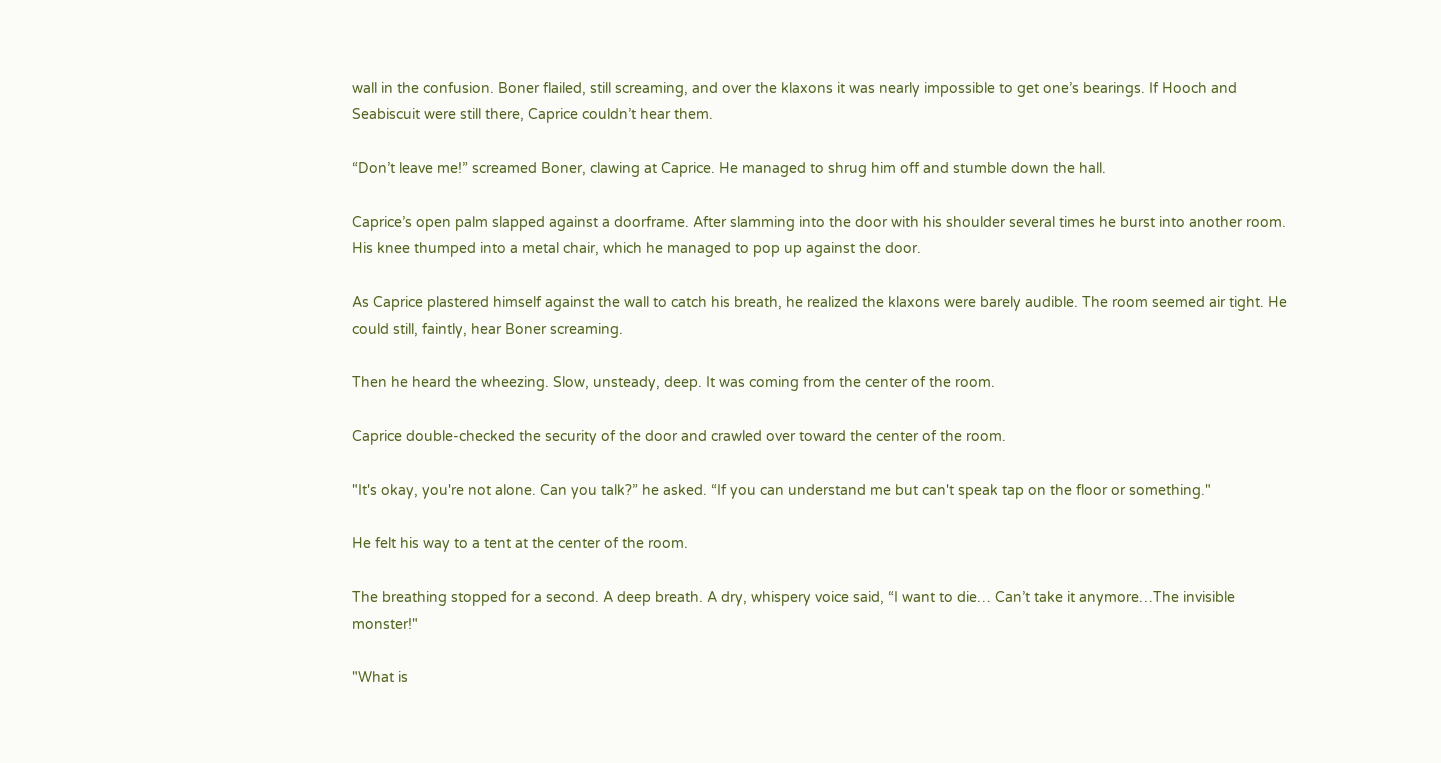wall in the confusion. Boner flailed, still screaming, and over the klaxons it was nearly impossible to get one’s bearings. If Hooch and Seabiscuit were still there, Caprice couldn’t hear them.

“Don’t leave me!” screamed Boner, clawing at Caprice. He managed to shrug him off and stumble down the hall.

Caprice’s open palm slapped against a doorframe. After slamming into the door with his shoulder several times he burst into another room. His knee thumped into a metal chair, which he managed to pop up against the door.

As Caprice plastered himself against the wall to catch his breath, he realized the klaxons were barely audible. The room seemed air tight. He could still, faintly, hear Boner screaming.

Then he heard the wheezing. Slow, unsteady, deep. It was coming from the center of the room.

Caprice double-checked the security of the door and crawled over toward the center of the room.

"It's okay, you're not alone. Can you talk?” he asked. “If you can understand me but can't speak tap on the floor or something."

He felt his way to a tent at the center of the room.

The breathing stopped for a second. A deep breath. A dry, whispery voice said, “I want to die… Can’t take it anymore…The invisible monster!"

"What is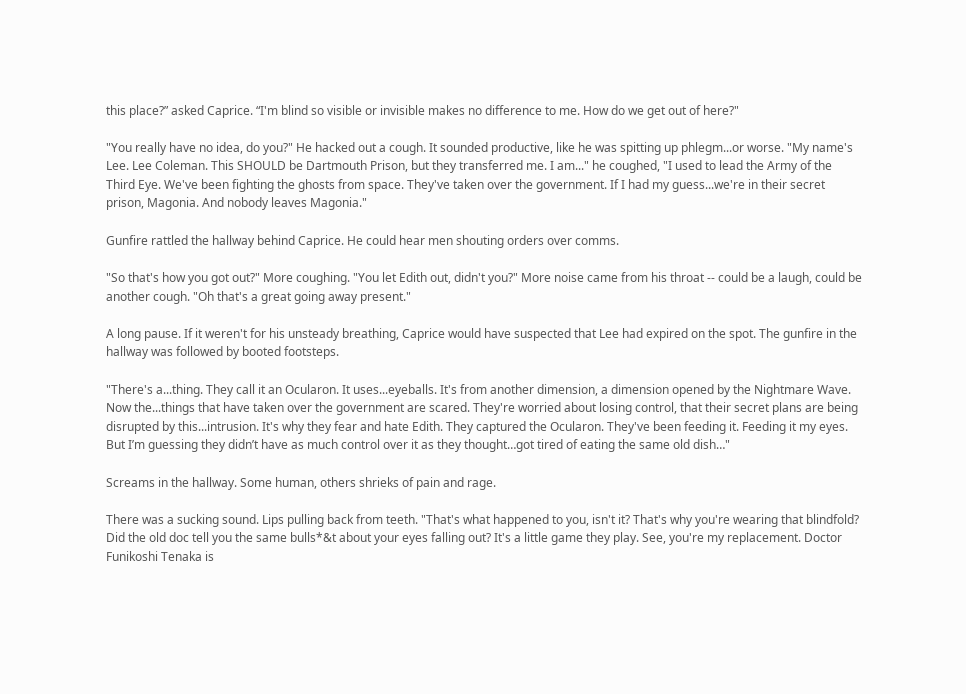this place?” asked Caprice. “I'm blind so visible or invisible makes no difference to me. How do we get out of here?"

"You really have no idea, do you?" He hacked out a cough. It sounded productive, like he was spitting up phlegm...or worse. "My name's Lee. Lee Coleman. This SHOULD be Dartmouth Prison, but they transferred me. I am..." he coughed, "I used to lead the Army of the Third Eye. We've been fighting the ghosts from space. They've taken over the government. If I had my guess...we're in their secret prison, Magonia. And nobody leaves Magonia."

Gunfire rattled the hallway behind Caprice. He could hear men shouting orders over comms.

"So that's how you got out?" More coughing. "You let Edith out, didn't you?" More noise came from his throat -- could be a laugh, could be another cough. "Oh that's a great going away present."

A long pause. If it weren't for his unsteady breathing, Caprice would have suspected that Lee had expired on the spot. The gunfire in the hallway was followed by booted footsteps.

"There's a...thing. They call it an Ocularon. It uses...eyeballs. It's from another dimension, a dimension opened by the Nightmare Wave. Now the...things that have taken over the government are scared. They're worried about losing control, that their secret plans are being disrupted by this...intrusion. It's why they fear and hate Edith. They captured the Ocularon. They've been feeding it. Feeding it my eyes. But I’m guessing they didn’t have as much control over it as they thought…got tired of eating the same old dish…"

Screams in the hallway. Some human, others shrieks of pain and rage.

There was a sucking sound. Lips pulling back from teeth. "That's what happened to you, isn't it? That's why you're wearing that blindfold? Did the old doc tell you the same bulls*&t about your eyes falling out? It's a little game they play. See, you're my replacement. Doctor Funikoshi Tenaka is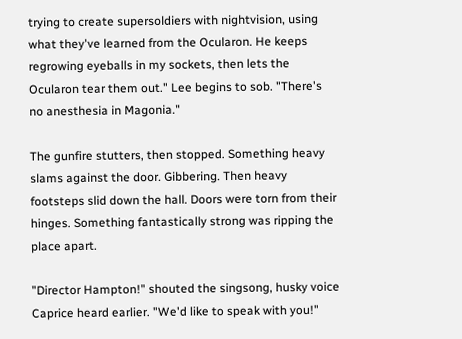trying to create supersoldiers with nightvision, using what they've learned from the Ocularon. He keeps regrowing eyeballs in my sockets, then lets the Ocularon tear them out." Lee begins to sob. "There's no anesthesia in Magonia."

The gunfire stutters, then stopped. Something heavy slams against the door. Gibbering. Then heavy footsteps slid down the hall. Doors were torn from their hinges. Something fantastically strong was ripping the place apart.

"Director Hampton!" shouted the singsong, husky voice Caprice heard earlier. "We'd like to speak with you!"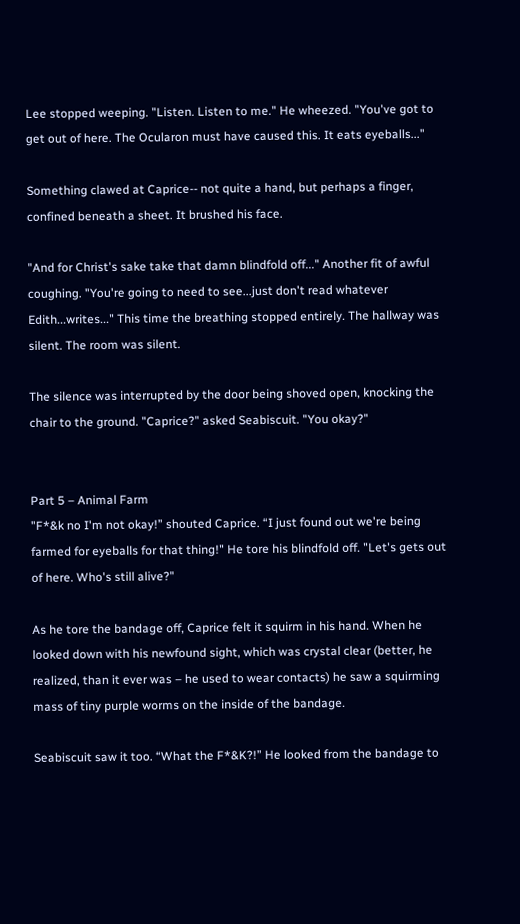Lee stopped weeping. "Listen. Listen to me." He wheezed. "You've got to get out of here. The Ocularon must have caused this. It eats eyeballs..."

Something clawed at Caprice-- not quite a hand, but perhaps a finger, confined beneath a sheet. It brushed his face.

"And for Christ's sake take that damn blindfold off..." Another fit of awful coughing. "You're going to need to see...just don't read whatever Edith...writes..." This time the breathing stopped entirely. The hallway was silent. The room was silent.

The silence was interrupted by the door being shoved open, knocking the chair to the ground. "Caprice?" asked Seabiscuit. "You okay?"


Part 5 – Animal Farm
"F*&k no I'm not okay!” shouted Caprice. “I just found out we're being farmed for eyeballs for that thing!" He tore his blindfold off. "Let's gets out of here. Who's still alive?"

As he tore the bandage off, Caprice felt it squirm in his hand. When he looked down with his newfound sight, which was crystal clear (better, he realized, than it ever was – he used to wear contacts) he saw a squirming mass of tiny purple worms on the inside of the bandage.

Seabiscuit saw it too. “What the F*&K?!” He looked from the bandage to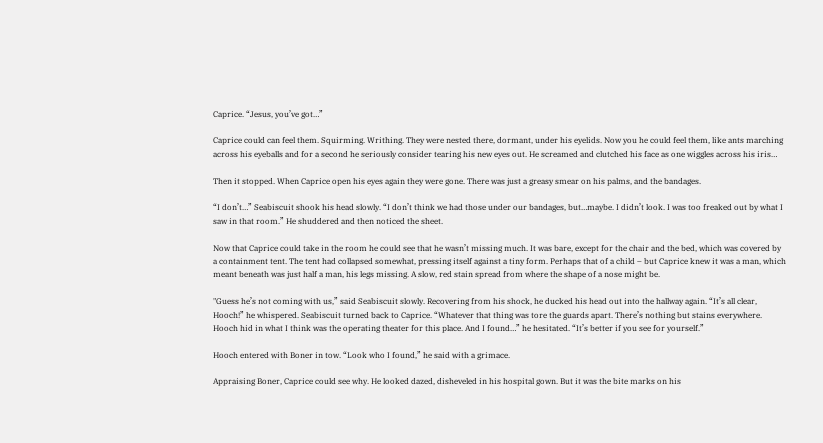Caprice. “Jesus, you’ve got…”

Caprice could can feel them. Squirming. Writhing. They were nested there, dormant, under his eyelids. Now you he could feel them, like ants marching across his eyeballs and for a second he seriously consider tearing his new eyes out. He screamed and clutched his face as one wiggles across his iris…

Then it stopped. When Caprice open his eyes again they were gone. There was just a greasy smear on his palms, and the bandages.

“I don’t…” Seabiscuit shook his head slowly. “I don’t think we had those under our bandages, but…maybe. I didn’t look. I was too freaked out by what I saw in that room.” He shuddered and then noticed the sheet.

Now that Caprice could take in the room he could see that he wasn’t missing much. It was bare, except for the chair and the bed, which was covered by a containment tent. The tent had collapsed somewhat, pressing itself against a tiny form. Perhaps that of a child – but Caprice knew it was a man, which meant beneath was just half a man, his legs missing. A slow, red stain spread from where the shape of a nose might be.

"Guess he’s not coming with us,” said Seabiscuit slowly. Recovering from his shock, he ducked his head out into the hallway again. “It’s all clear, Hooch!” he whispered. Seabiscuit turned back to Caprice. “Whatever that thing was tore the guards apart. There’s nothing but stains everywhere. Hooch hid in what I think was the operating theater for this place. And I found…” he hesitated. “It’s better if you see for yourself.”

Hooch entered with Boner in tow. “Look who I found,” he said with a grimace.

Appraising Boner, Caprice could see why. He looked dazed, disheveled in his hospital gown. But it was the bite marks on his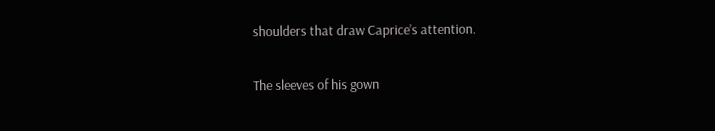shoulders that draw Caprice’s attention.

The sleeves of his gown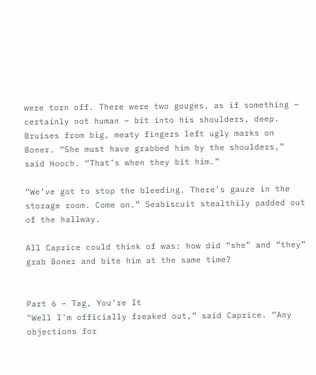were torn off. There were two gouges, as if something – certainly not human – bit into his shoulders, deep. Bruises from big, meaty fingers left ugly marks on Boner. “She must have grabbed him by the shoulders,” said Hooch. “That’s when they bit him.”

“We’ve got to stop the bleeding. There’s gauze in the storage room. Come on.” Seabiscuit stealthily padded out of the hallway.

All Caprice could think of was: how did “she” and “they” grab Boner and bite him at the same time?


Part 6 – Tag, You're It
"Well I'm officially freaked out,” said Caprice. “Any objections for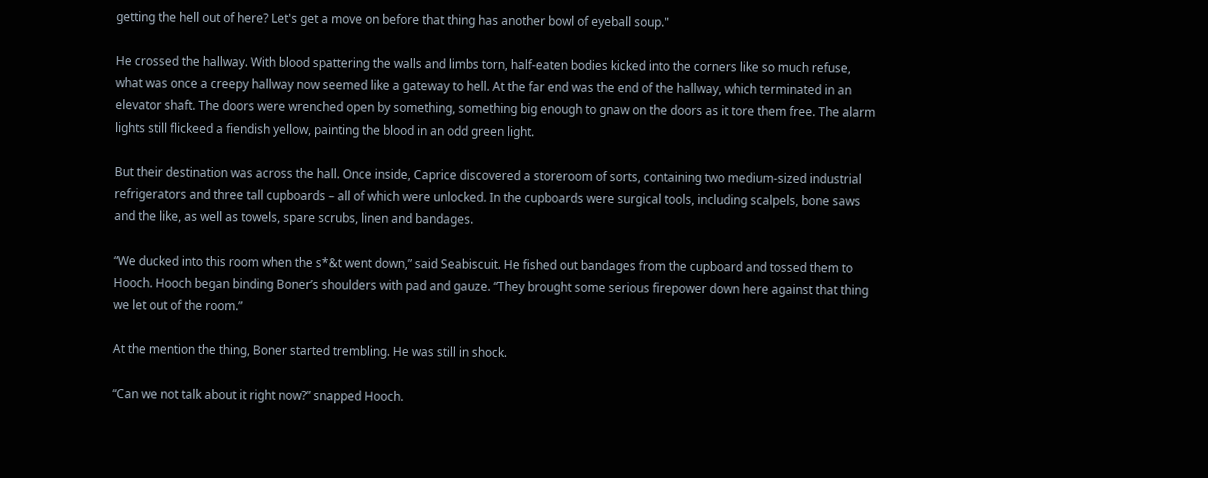getting the hell out of here? Let's get a move on before that thing has another bowl of eyeball soup."

He crossed the hallway. With blood spattering the walls and limbs torn, half-eaten bodies kicked into the corners like so much refuse, what was once a creepy hallway now seemed like a gateway to hell. At the far end was the end of the hallway, which terminated in an elevator shaft. The doors were wrenched open by something, something big enough to gnaw on the doors as it tore them free. The alarm lights still flickeed a fiendish yellow, painting the blood in an odd green light.

But their destination was across the hall. Once inside, Caprice discovered a storeroom of sorts, containing two medium-sized industrial refrigerators and three tall cupboards – all of which were unlocked. In the cupboards were surgical tools, including scalpels, bone saws and the like, as well as towels, spare scrubs, linen and bandages.

“We ducked into this room when the s*&t went down,” said Seabiscuit. He fished out bandages from the cupboard and tossed them to Hooch. Hooch began binding Boner’s shoulders with pad and gauze. “They brought some serious firepower down here against that thing we let out of the room.”

At the mention the thing, Boner started trembling. He was still in shock.

“Can we not talk about it right now?” snapped Hooch.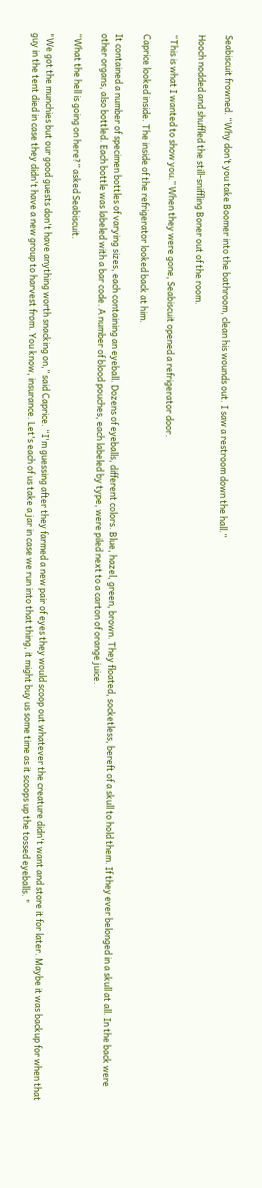Seabiscuit frowned. “Why don’t you take Boomer into the bathroom, clean his wounds out. I saw a restroom down the hall.”

Hooch nodded and shuffled the still-sniffling Boner out of the room.

“This is what I wanted to show you.” When they were gone, Seabiscuit opened a refrigerator door.

Caprice looked inside. The inside of the refrigerator looked back at him.

It contained a number of specimen bottles of varying sizes, each containing an eyeball. Dozens of eyeballs, different colors. Blue, hazel, green, brown. They floated, socketless, bereft of a skull to hold them. If they ever belonged in a skull at all. In the back were other organs, also bottled. Each bottle was labeled with a bar code. A number of blood pouches, each labeled by type, were piled next to a carton of orange juice.

“What the hell is going on here?” asked Seabiscuit.

"We got the munchies but our good guests don't have anything worth snacking on,” said Caprice. “I'm guessing after they farmed a new pair of eyes they would scoop out whatever the creature didn't want and store it for later. Maybe it was backup for when that guy in the tent died in case they didn't have a new group to harvest from. You know, insurance. Let's each of us take a jar in case we run into that thing, it might buy us some time as it scoops up the tossed eyeballs. "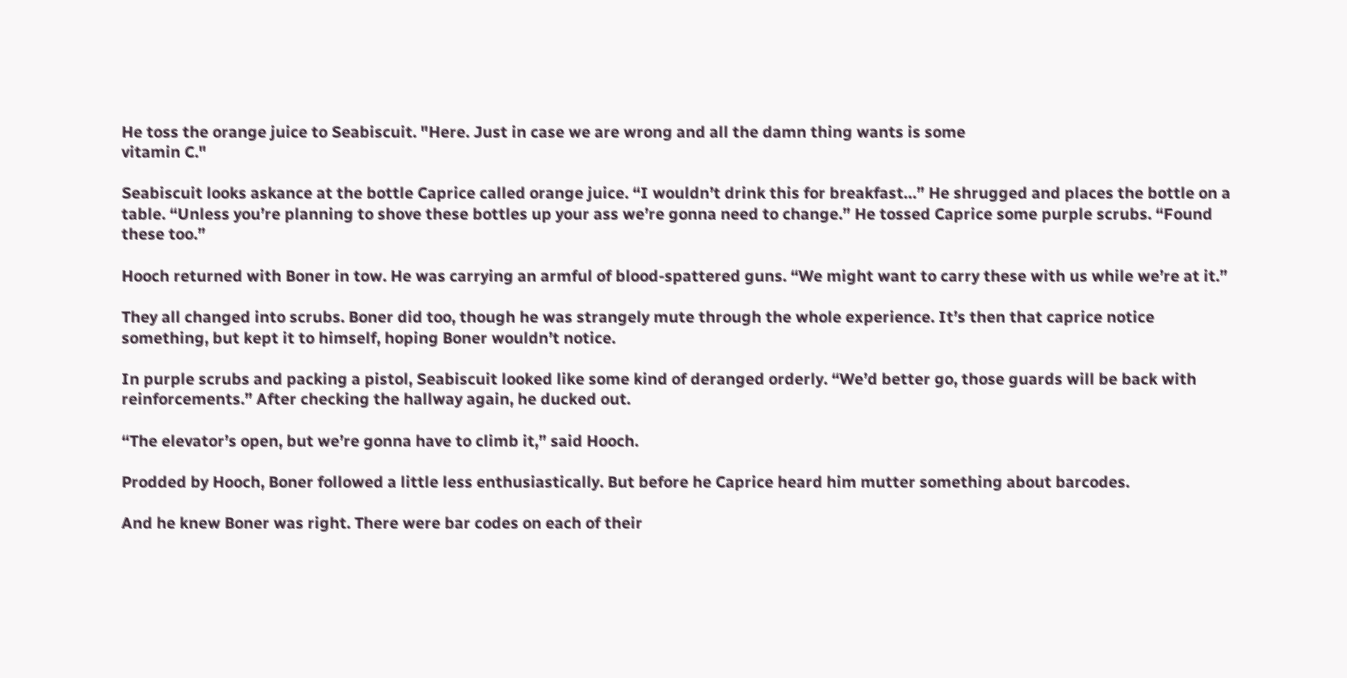He toss the orange juice to Seabiscuit. "Here. Just in case we are wrong and all the damn thing wants is some
vitamin C."

Seabiscuit looks askance at the bottle Caprice called orange juice. “I wouldn’t drink this for breakfast…” He shrugged and places the bottle on a table. “Unless you’re planning to shove these bottles up your ass we’re gonna need to change.” He tossed Caprice some purple scrubs. “Found these too.”

Hooch returned with Boner in tow. He was carrying an armful of blood-spattered guns. “We might want to carry these with us while we’re at it.”

They all changed into scrubs. Boner did too, though he was strangely mute through the whole experience. It’s then that caprice notice something, but kept it to himself, hoping Boner wouldn’t notice.

In purple scrubs and packing a pistol, Seabiscuit looked like some kind of deranged orderly. “We’d better go, those guards will be back with reinforcements.” After checking the hallway again, he ducked out.

“The elevator’s open, but we’re gonna have to climb it,” said Hooch.

Prodded by Hooch, Boner followed a little less enthusiastically. But before he Caprice heard him mutter something about barcodes.

And he knew Boner was right. There were bar codes on each of their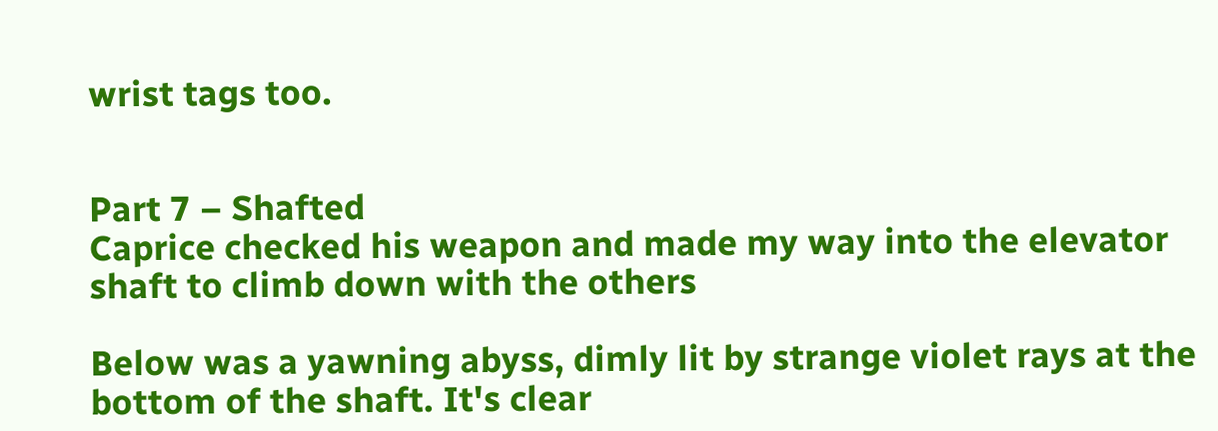wrist tags too.


Part 7 – Shafted
Caprice checked his weapon and made my way into the elevator shaft to climb down with the others

Below was a yawning abyss, dimly lit by strange violet rays at the bottom of the shaft. It's clear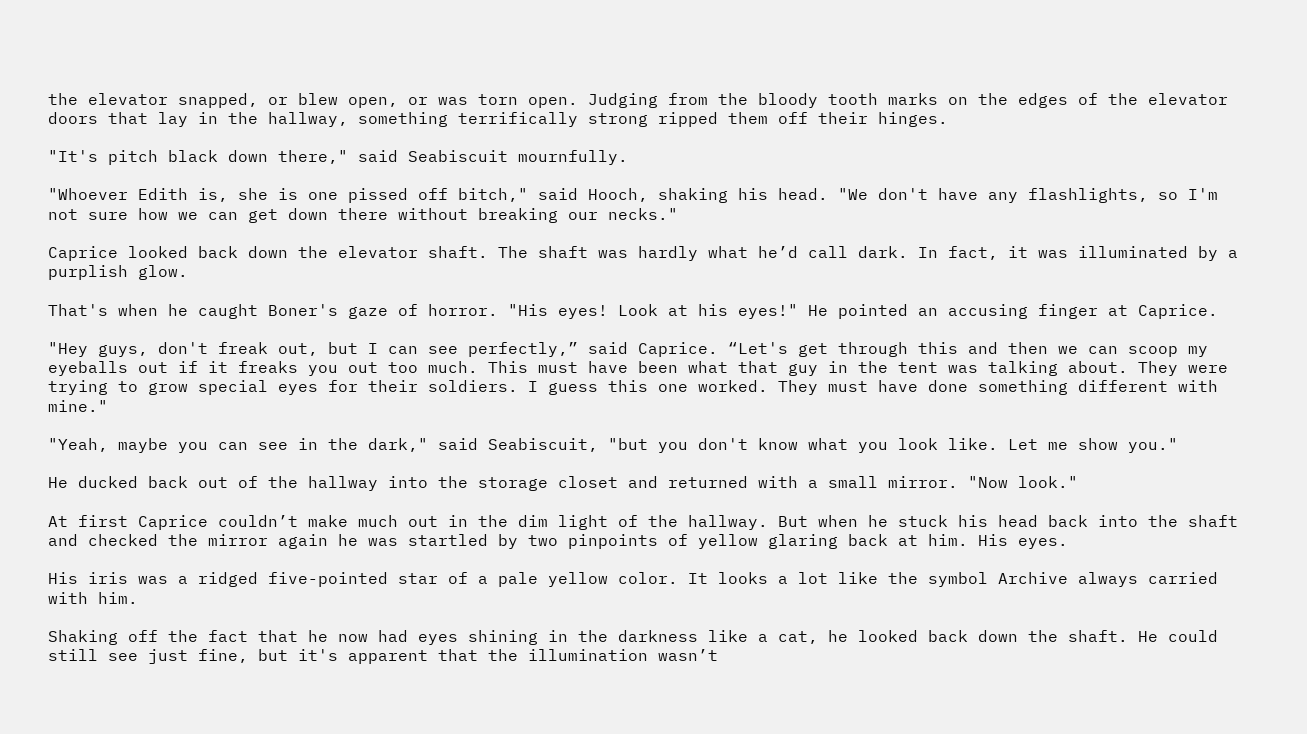the elevator snapped, or blew open, or was torn open. Judging from the bloody tooth marks on the edges of the elevator doors that lay in the hallway, something terrifically strong ripped them off their hinges.

"It's pitch black down there," said Seabiscuit mournfully.

"Whoever Edith is, she is one pissed off bitch," said Hooch, shaking his head. "We don't have any flashlights, so I'm not sure how we can get down there without breaking our necks."

Caprice looked back down the elevator shaft. The shaft was hardly what he’d call dark. In fact, it was illuminated by a purplish glow.

That's when he caught Boner's gaze of horror. "His eyes! Look at his eyes!" He pointed an accusing finger at Caprice.

"Hey guys, don't freak out, but I can see perfectly,” said Caprice. “Let's get through this and then we can scoop my eyeballs out if it freaks you out too much. This must have been what that guy in the tent was talking about. They were trying to grow special eyes for their soldiers. I guess this one worked. They must have done something different with mine."

"Yeah, maybe you can see in the dark," said Seabiscuit, "but you don't know what you look like. Let me show you."

He ducked back out of the hallway into the storage closet and returned with a small mirror. "Now look."

At first Caprice couldn’t make much out in the dim light of the hallway. But when he stuck his head back into the shaft and checked the mirror again he was startled by two pinpoints of yellow glaring back at him. His eyes.

His iris was a ridged five-pointed star of a pale yellow color. It looks a lot like the symbol Archive always carried with him.

Shaking off the fact that he now had eyes shining in the darkness like a cat, he looked back down the shaft. He could still see just fine, but it's apparent that the illumination wasn’t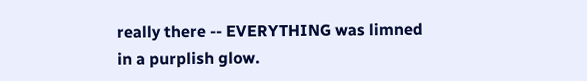really there -- EVERYTHING was limned in a purplish glow.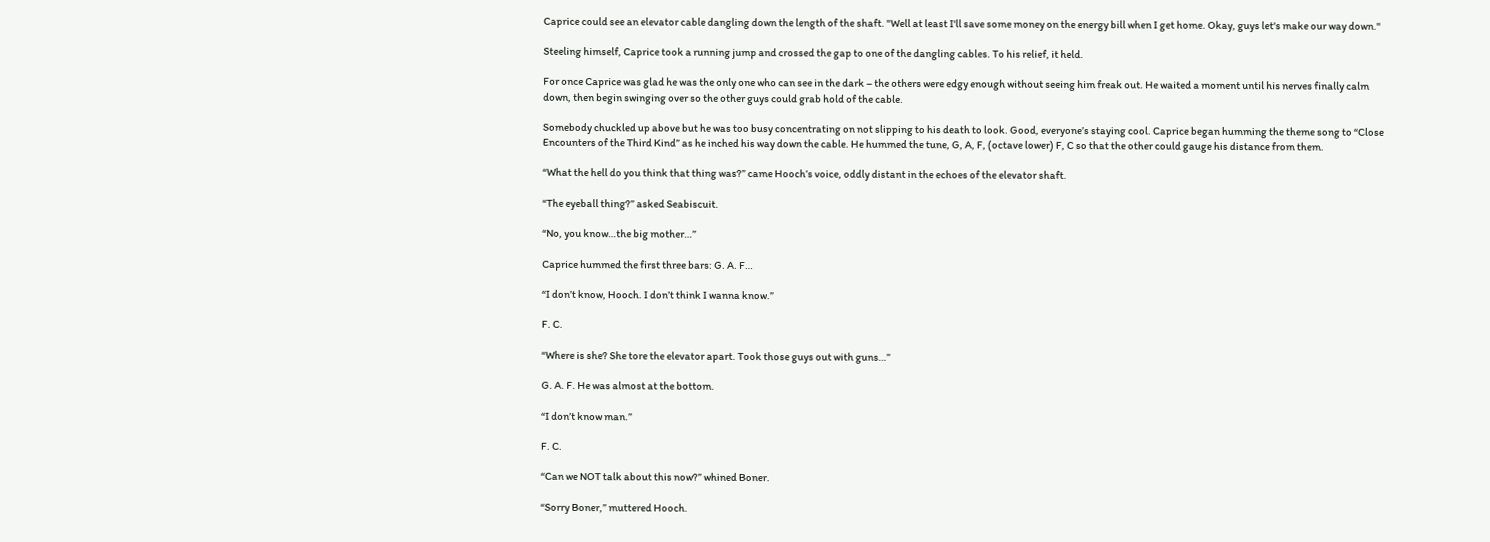Caprice could see an elevator cable dangling down the length of the shaft. "Well at least I'll save some money on the energy bill when I get home. Okay, guys let's make our way down."

Steeling himself, Caprice took a running jump and crossed the gap to one of the dangling cables. To his relief, it held.

For once Caprice was glad he was the only one who can see in the dark – the others were edgy enough without seeing him freak out. He waited a moment until his nerves finally calm down, then begin swinging over so the other guys could grab hold of the cable.

Somebody chuckled up above but he was too busy concentrating on not slipping to his death to look. Good, everyone’s staying cool. Caprice began humming the theme song to “Close Encounters of the Third Kind” as he inched his way down the cable. He hummed the tune, G, A, F, (octave lower) F, C so that the other could gauge his distance from them.

“What the hell do you think that thing was?” came Hooch’s voice, oddly distant in the echoes of the elevator shaft.

“The eyeball thing?” asked Seabiscuit.

“No, you know…the big mother…”

Caprice hummed the first three bars: G. A. F…

“I don’t know, Hooch. I don’t think I wanna know.”

F. C.

“Where is she? She tore the elevator apart. Took those guys out with guns…”

G. A. F. He was almost at the bottom.

“I don’t know man.”

F. C.

“Can we NOT talk about this now?” whined Boner.

“Sorry Boner,” muttered Hooch.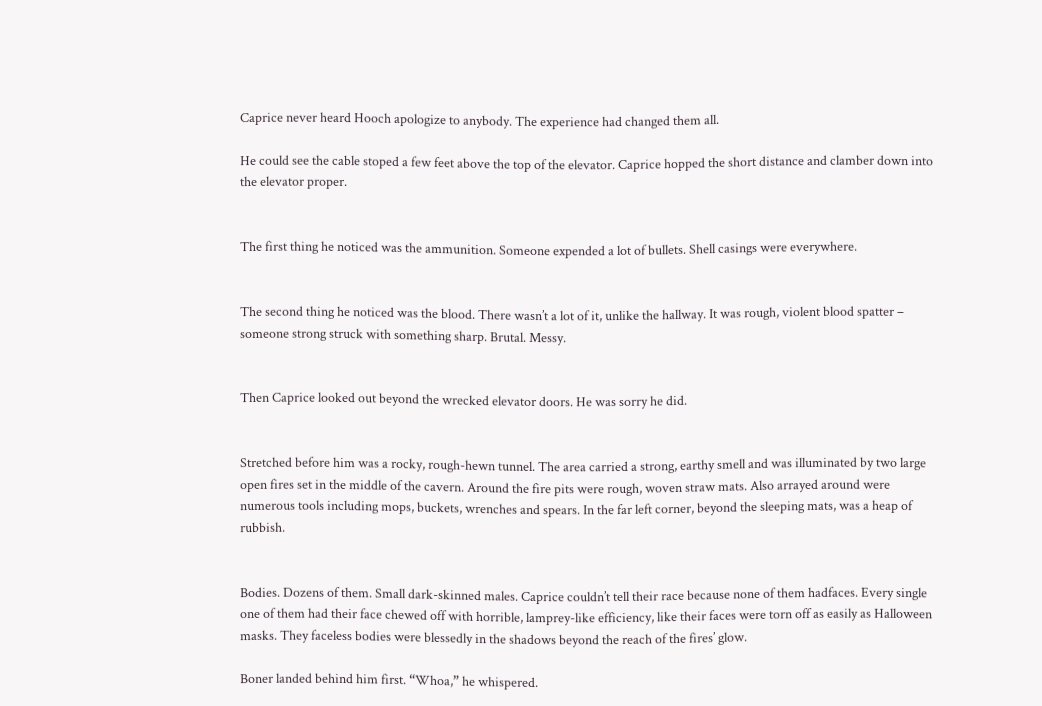Caprice never heard Hooch apologize to anybody. The experience had changed them all.

He could see the cable stoped a few feet above the top of the elevator. Caprice hopped the short distance and clamber down into the elevator proper.


The first thing he noticed was the ammunition. Someone expended a lot of bullets. Shell casings were everywhere.


The second thing he noticed was the blood. There wasn’t a lot of it, unlike the hallway. It was rough, violent blood spatter – someone strong struck with something sharp. Brutal. Messy.


Then Caprice looked out beyond the wrecked elevator doors. He was sorry he did.


Stretched before him was a rocky, rough-hewn tunnel. The area carried a strong, earthy smell and was illuminated by two large open fires set in the middle of the cavern. Around the fire pits were rough, woven straw mats. Also arrayed around were numerous tools including mops, buckets, wrenches and spears. In the far left corner, beyond the sleeping mats, was a heap of rubbish.


Bodies. Dozens of them. Small dark-skinned males. Caprice couldn’t tell their race because none of them hadfaces. Every single one of them had their face chewed off with horrible, lamprey-like efficiency, like their faces were torn off as easily as Halloween masks. They faceless bodies were blessedly in the shadows beyond the reach of the fires’ glow.

Boner landed behind him first. “Whoa,” he whispered.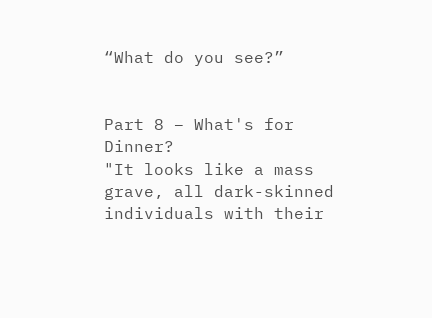“What do you see?”


Part 8 – What's for Dinner?
"It looks like a mass grave, all dark-skinned individuals with their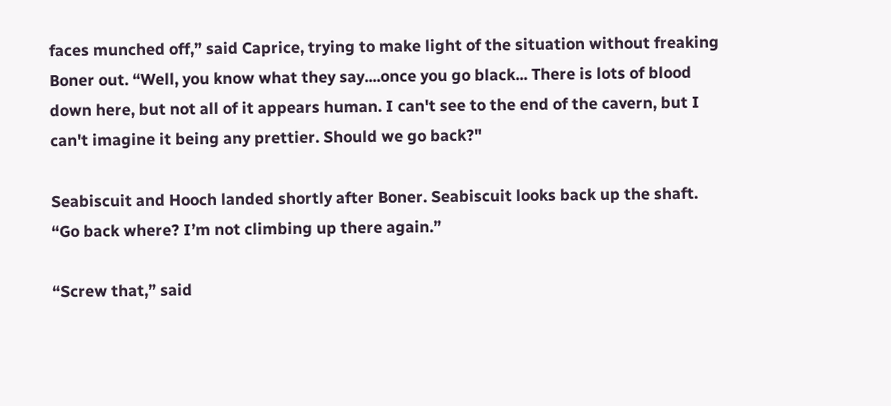faces munched off,” said Caprice, trying to make light of the situation without freaking Boner out. “Well, you know what they say....once you go black... There is lots of blood down here, but not all of it appears human. I can't see to the end of the cavern, but I can't imagine it being any prettier. Should we go back?"

Seabiscuit and Hooch landed shortly after Boner. Seabiscuit looks back up the shaft. “Go back where? I’m not climbing up there again.”

“Screw that,” said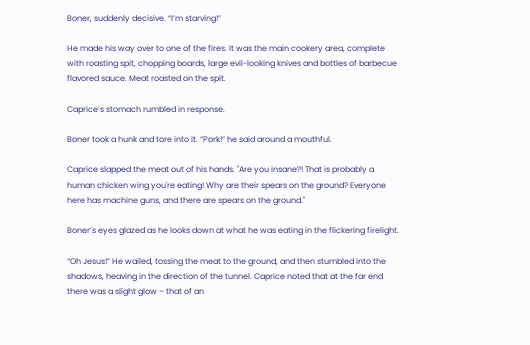Boner, suddenly decisive. “I’m starving!”

He made his way over to one of the fires. It was the main cookery area, complete with roasting spit, chopping boards, large evil-looking knives and bottles of barbecue flavored sauce. Meat roasted on the spit.

Caprice’s stomach rumbled in response.

Boner took a hunk and tore into it. “Pork!” he said around a mouthful.

Caprice slapped the meat out of his hands. "Are you insane?! That is probably a human chicken wing you're eating! Why are their spears on the ground? Everyone here has machine guns, and there are spears on the ground."

Boner’s eyes glazed as he looks down at what he was eating in the flickering firelight.

“Oh Jesus!” He wailed, tossing the meat to the ground, and then stumbled into the shadows, heaving in the direction of the tunnel. Caprice noted that at the far end there was a slight glow – that of an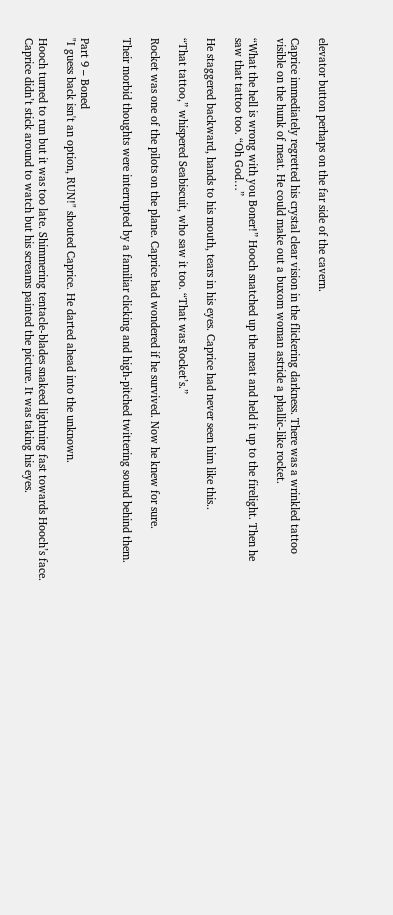elevator button perhaps on the far side of the cavern.

Caprice immediately regretted his crystal clear vision in the flickering darkness. There was a wrinkled tattoo visible on the hunk of meat. He could make out a buxom woman astride a phallic-like rocket.

“What the hell is wrong with you Boner!” Hooch snatched up the meat and held it up to the firelight. Then he saw that tattoo too. “Oh God…”

He staggered backward, hands to his mouth, tears in his eyes. Caprice had never seen him like this..

“That tattoo,” whispered Seabiscuit, who saw it too. “That was Rocket’s.”

Rocket was one of the pilots on the plane. Caprice had wondered if he survived. Now he knew for sure.

Their morbid thoughts were interrupted by a familiar clicking and high-pitched twittering sound behind them.


Part 9 – Boned
"I guess back isn't an option, RUN!" shouted Caprice. He darted ahead into the unknown.

Hooch turned to run but it was too late. Shimmering tentacle-blades snakeed lightning fast towards Hooch’s face. Caprice didn’t stick around to watch but his screams painted the picture. It was taking his eyes.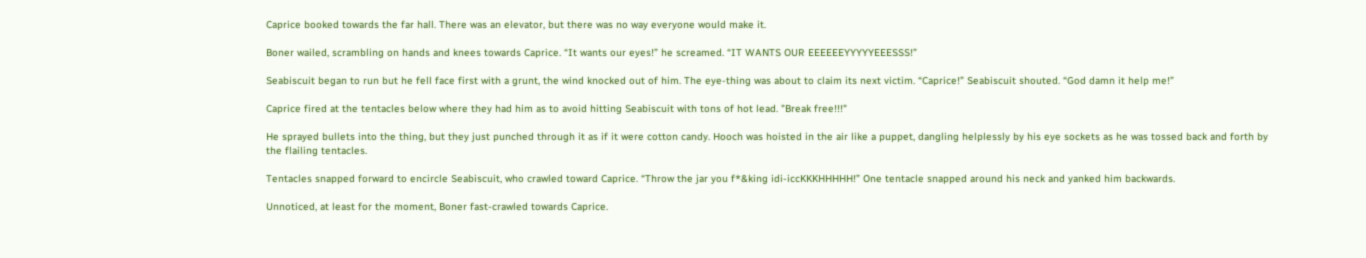Caprice booked towards the far hall. There was an elevator, but there was no way everyone would make it.

Boner wailed, scrambling on hands and knees towards Caprice. “It wants our eyes!” he screamed. “IT WANTS OUR EEEEEEYYYYYEEESSS!”

Seabiscuit began to run but he fell face first with a grunt, the wind knocked out of him. The eye-thing was about to claim its next victim. “Caprice!” Seabiscuit shouted. “God damn it help me!”

Caprice fired at the tentacles below where they had him as to avoid hitting Seabiscuit with tons of hot lead. "Break free!!!"

He sprayed bullets into the thing, but they just punched through it as if it were cotton candy. Hooch was hoisted in the air like a puppet, dangling helplessly by his eye sockets as he was tossed back and forth by the flailing tentacles.

Tentacles snapped forward to encircle Seabiscuit, who crawled toward Caprice. “Throw the jar you f*&king idi-iccKKKHHHHH!” One tentacle snapped around his neck and yanked him backwards.

Unnoticed, at least for the moment, Boner fast-crawled towards Caprice.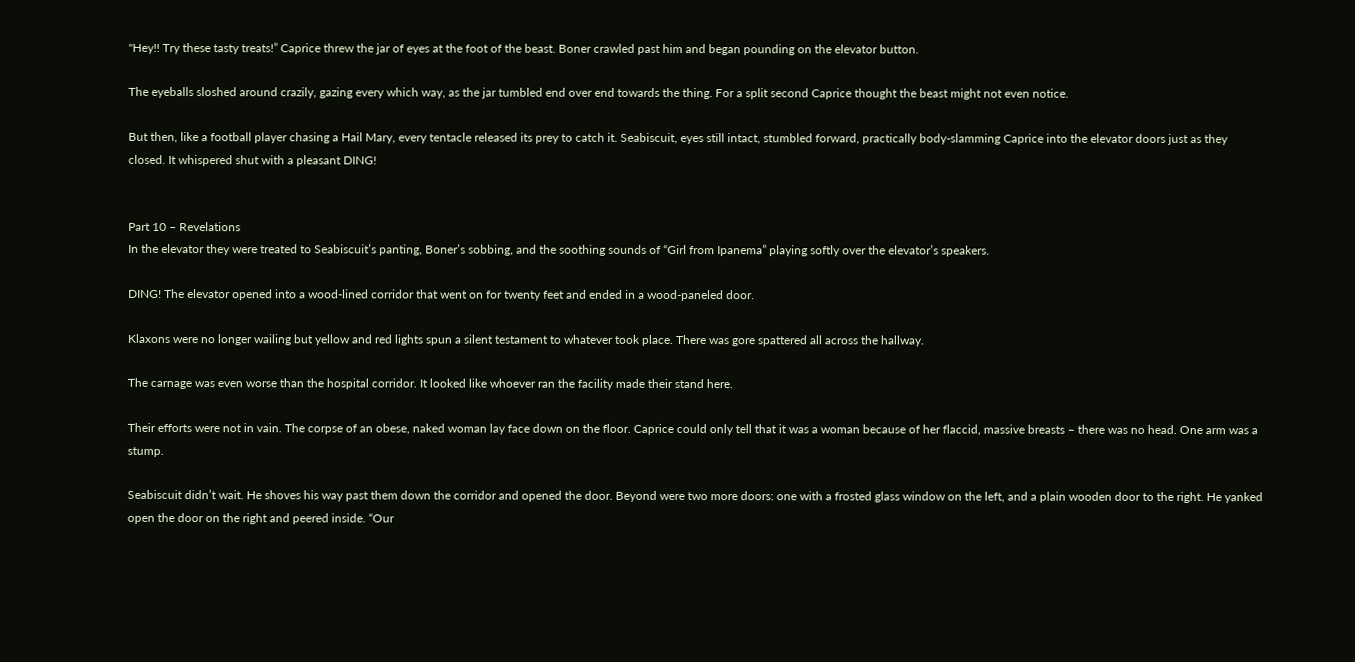"Hey!! Try these tasty treats!” Caprice threw the jar of eyes at the foot of the beast. Boner crawled past him and began pounding on the elevator button.

The eyeballs sloshed around crazily, gazing every which way, as the jar tumbled end over end towards the thing. For a split second Caprice thought the beast might not even notice.

But then, like a football player chasing a Hail Mary, every tentacle released its prey to catch it. Seabiscuit, eyes still intact, stumbled forward, practically body-slamming Caprice into the elevator doors just as they closed. It whispered shut with a pleasant DING!


Part 10 – Revelations
In the elevator they were treated to Seabiscuit’s panting, Boner’s sobbing, and the soothing sounds of “Girl from Ipanema” playing softly over the elevator’s speakers.

DING! The elevator opened into a wood-lined corridor that went on for twenty feet and ended in a wood-paneled door.

Klaxons were no longer wailing but yellow and red lights spun a silent testament to whatever took place. There was gore spattered all across the hallway.

The carnage was even worse than the hospital corridor. It looked like whoever ran the facility made their stand here.

Their efforts were not in vain. The corpse of an obese, naked woman lay face down on the floor. Caprice could only tell that it was a woman because of her flaccid, massive breasts – there was no head. One arm was a stump.

Seabiscuit didn’t wait. He shoves his way past them down the corridor and opened the door. Beyond were two more doors: one with a frosted glass window on the left, and a plain wooden door to the right. He yanked open the door on the right and peered inside. “Our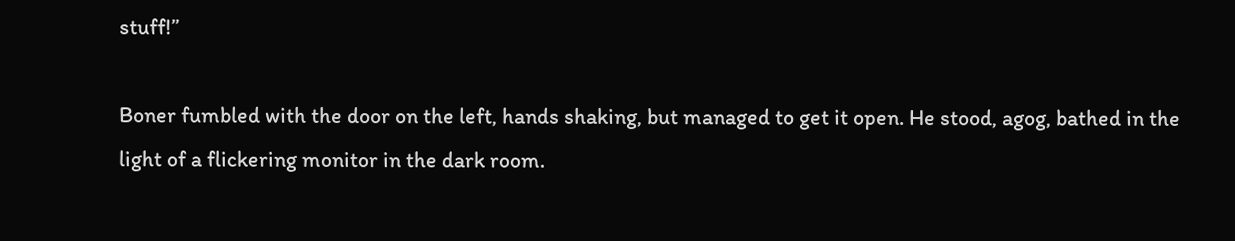stuff!”

Boner fumbled with the door on the left, hands shaking, but managed to get it open. He stood, agog, bathed in the light of a flickering monitor in the dark room.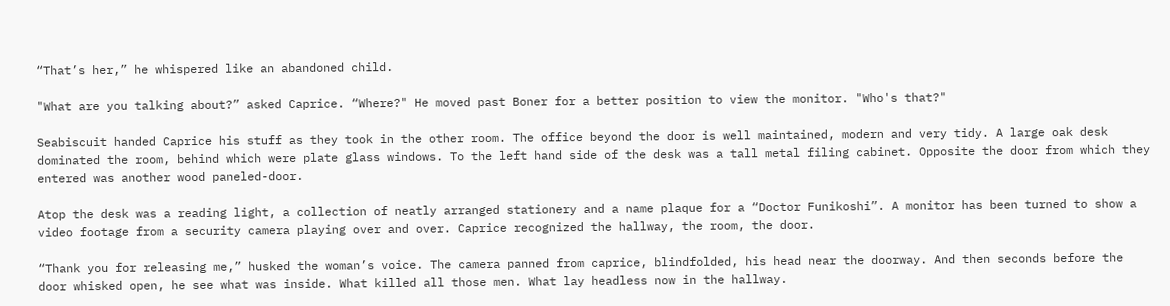“That’s her,” he whispered like an abandoned child.

"What are you talking about?” asked Caprice. “Where?" He moved past Boner for a better position to view the monitor. "Who's that?"

Seabiscuit handed Caprice his stuff as they took in the other room. The office beyond the door is well maintained, modern and very tidy. A large oak desk dominated the room, behind which were plate glass windows. To the left hand side of the desk was a tall metal filing cabinet. Opposite the door from which they entered was another wood paneled-door.

Atop the desk was a reading light, a collection of neatly arranged stationery and a name plaque for a “Doctor Funikoshi”. A monitor has been turned to show a video footage from a security camera playing over and over. Caprice recognized the hallway, the room, the door.

“Thank you for releasing me,” husked the woman’s voice. The camera panned from caprice, blindfolded, his head near the doorway. And then seconds before the door whisked open, he see what was inside. What killed all those men. What lay headless now in the hallway.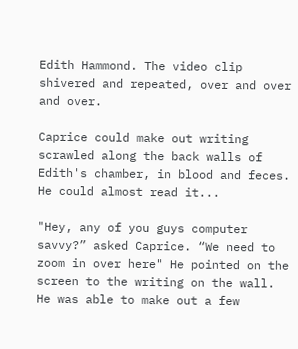Edith Hammond. The video clip shivered and repeated, over and over and over.

Caprice could make out writing scrawled along the back walls of Edith's chamber, in blood and feces. He could almost read it...

"Hey, any of you guys computer savvy?” asked Caprice. “We need to zoom in over here" He pointed on the screen to the writing on the wall. He was able to make out a few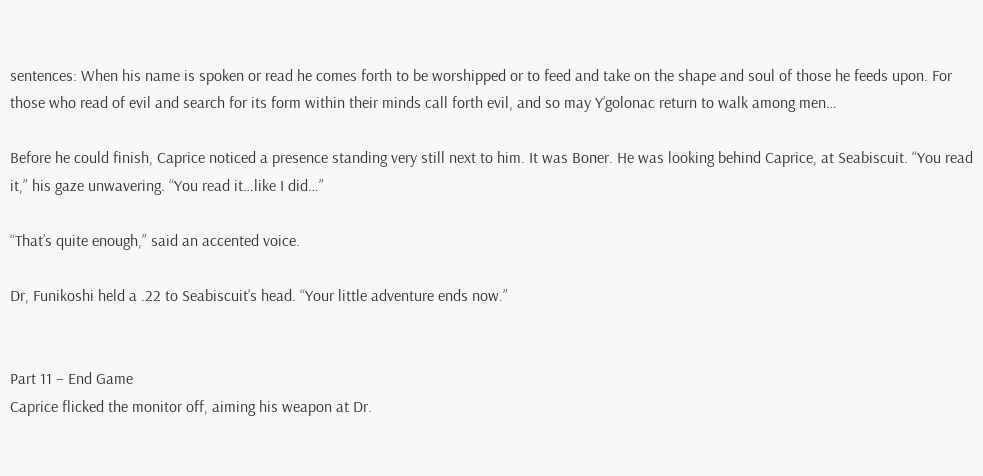sentences: When his name is spoken or read he comes forth to be worshipped or to feed and take on the shape and soul of those he feeds upon. For those who read of evil and search for its form within their minds call forth evil, and so may Y’golonac return to walk among men…

Before he could finish, Caprice noticed a presence standing very still next to him. It was Boner. He was looking behind Caprice, at Seabiscuit. “You read it,” his gaze unwavering. “You read it…like I did…”

“That’s quite enough,” said an accented voice.

Dr, Funikoshi held a .22 to Seabiscuit’s head. “Your little adventure ends now.”


Part 11 – End Game
Caprice flicked the monitor off, aiming his weapon at Dr.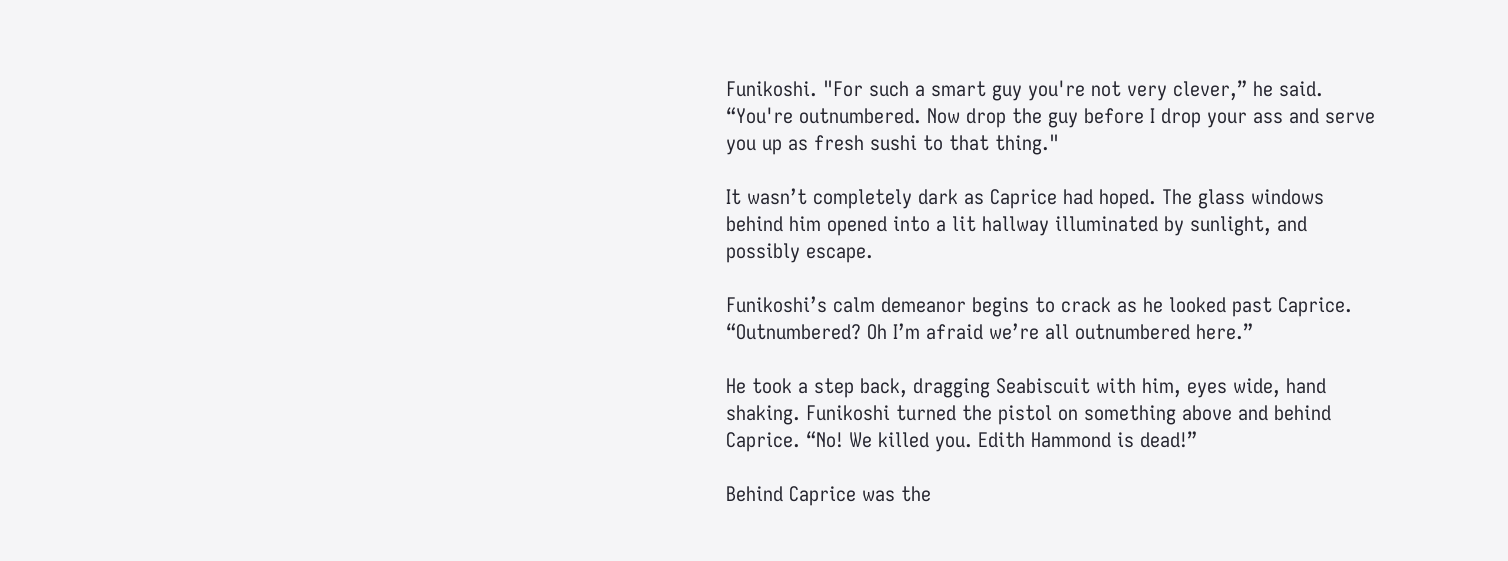Funikoshi. "For such a smart guy you're not very clever,” he said. “You're outnumbered. Now drop the guy before I drop your ass and serve you up as fresh sushi to that thing."

It wasn’t completely dark as Caprice had hoped. The glass windows behind him opened into a lit hallway illuminated by sunlight, and possibly escape.

Funikoshi’s calm demeanor begins to crack as he looked past Caprice. “Outnumbered? Oh I’m afraid we’re all outnumbered here.”

He took a step back, dragging Seabiscuit with him, eyes wide, hand shaking. Funikoshi turned the pistol on something above and behind Caprice. “No! We killed you. Edith Hammond is dead!”

Behind Caprice was the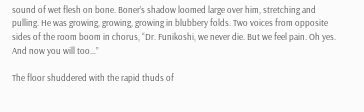sound of wet flesh on bone. Boner’s shadow loomed large over him, stretching and pulling. He was growing, growing, growing in blubbery folds. Two voices from opposite sides of the room boom in chorus, “Dr. Funikoshi, we never die. But we feel pain. Oh yes. And now you will too…”

The floor shuddered with the rapid thuds of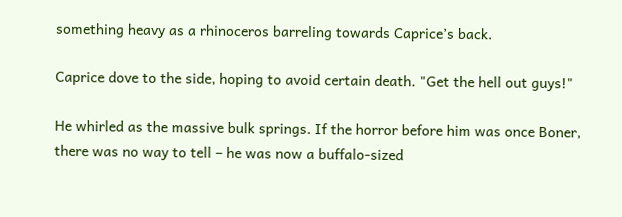something heavy as a rhinoceros barreling towards Caprice’s back.

Caprice dove to the side, hoping to avoid certain death. "Get the hell out guys!"

He whirled as the massive bulk springs. If the horror before him was once Boner, there was no way to tell – he was now a buffalo-sized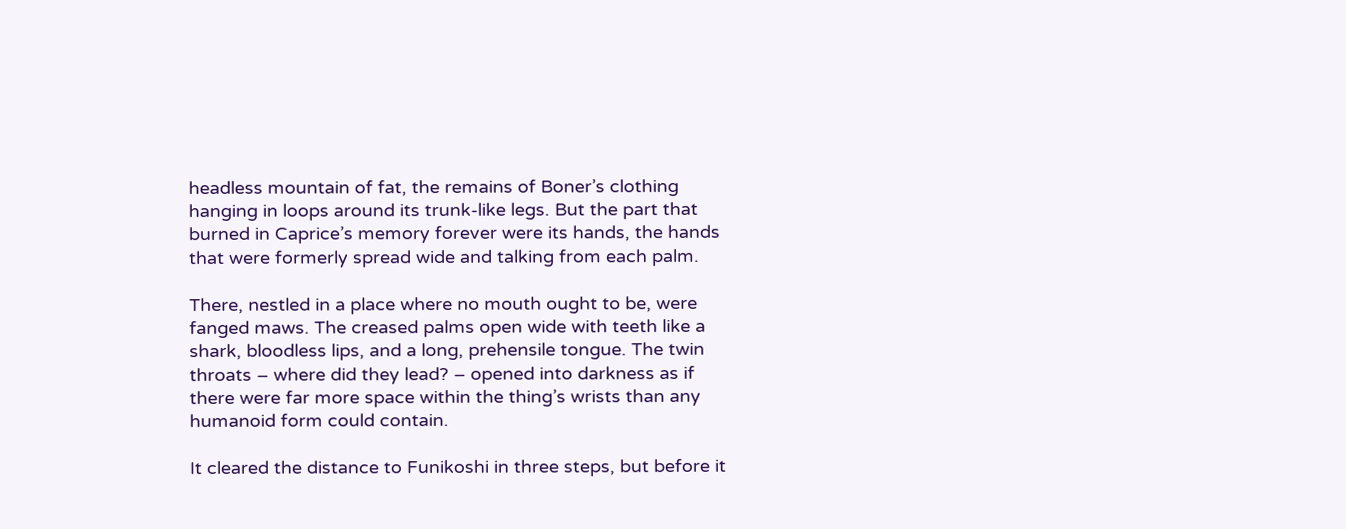headless mountain of fat, the remains of Boner’s clothing hanging in loops around its trunk-like legs. But the part that burned in Caprice’s memory forever were its hands, the hands that were formerly spread wide and talking from each palm.

There, nestled in a place where no mouth ought to be, were fanged maws. The creased palms open wide with teeth like a shark, bloodless lips, and a long, prehensile tongue. The twin throats – where did they lead? – opened into darkness as if there were far more space within the thing’s wrists than any humanoid form could contain.

It cleared the distance to Funikoshi in three steps, but before it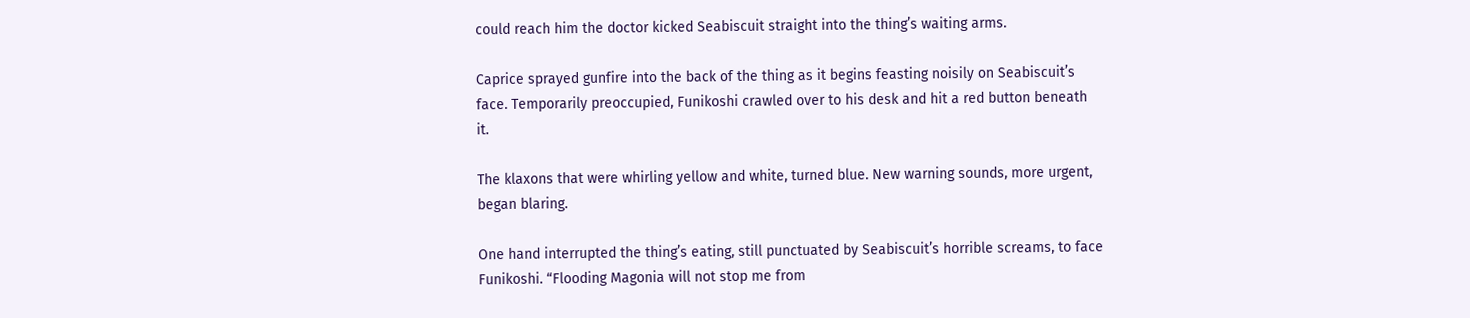could reach him the doctor kicked Seabiscuit straight into the thing’s waiting arms.

Caprice sprayed gunfire into the back of the thing as it begins feasting noisily on Seabiscuit’s face. Temporarily preoccupied, Funikoshi crawled over to his desk and hit a red button beneath it.

The klaxons that were whirling yellow and white, turned blue. New warning sounds, more urgent, began blaring.

One hand interrupted the thing’s eating, still punctuated by Seabiscuit’s horrible screams, to face Funikoshi. “Flooding Magonia will not stop me from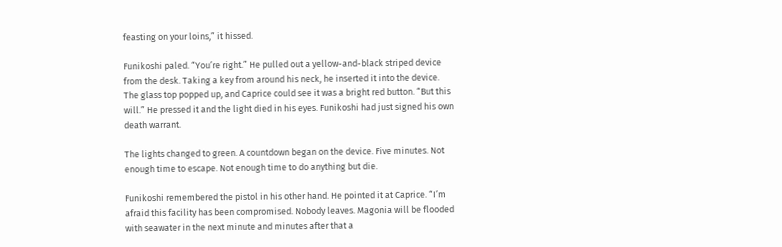feasting on your loins,” it hissed.

Funikoshi paled. “You’re right.” He pulled out a yellow-and-black striped device from the desk. Taking a key from around his neck, he inserted it into the device. The glass top popped up, and Caprice could see it was a bright red button. “But this will.” He pressed it and the light died in his eyes. Funikoshi had just signed his own death warrant.

The lights changed to green. A countdown began on the device. Five minutes. Not enough time to escape. Not enough time to do anything but die.

Funikoshi remembered the pistol in his other hand. He pointed it at Caprice. “I’m afraid this facility has been compromised. Nobody leaves. Magonia will be flooded with seawater in the next minute and minutes after that a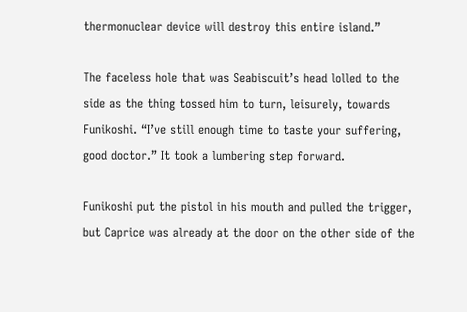thermonuclear device will destroy this entire island.”

The faceless hole that was Seabiscuit’s head lolled to the side as the thing tossed him to turn, leisurely, towards Funikoshi. “I’ve still enough time to taste your suffering, good doctor.” It took a lumbering step forward.

Funikoshi put the pistol in his mouth and pulled the trigger, but Caprice was already at the door on the other side of the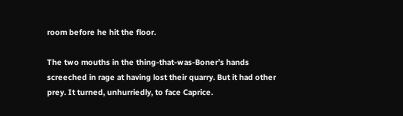room before he hit the floor.

The two mouths in the thing-that-was-Boner’s hands screeched in rage at having lost their quarry. But it had other prey. It turned, unhurriedly, to face Caprice.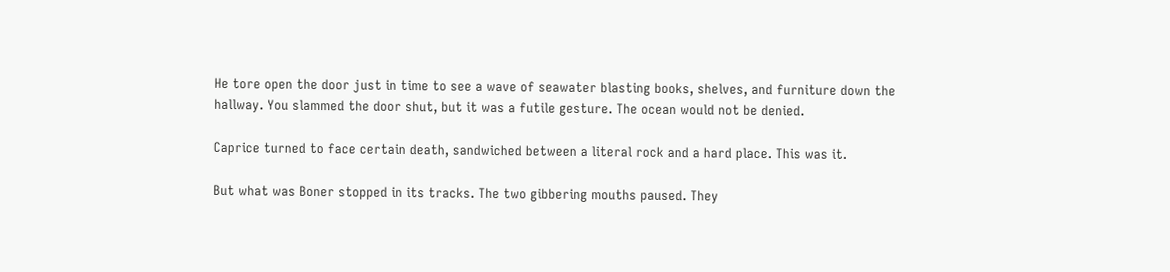He tore open the door just in time to see a wave of seawater blasting books, shelves, and furniture down the hallway. You slammed the door shut, but it was a futile gesture. The ocean would not be denied.

Caprice turned to face certain death, sandwiched between a literal rock and a hard place. This was it.

But what was Boner stopped in its tracks. The two gibbering mouths paused. They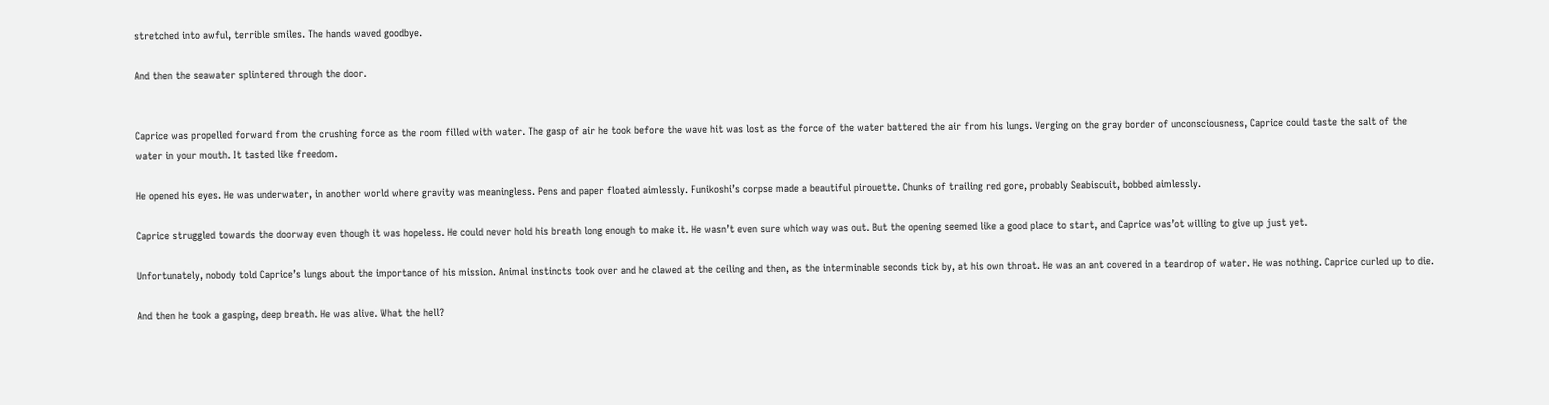stretched into awful, terrible smiles. The hands waved goodbye.

And then the seawater splintered through the door.


Caprice was propelled forward from the crushing force as the room filled with water. The gasp of air he took before the wave hit was lost as the force of the water battered the air from his lungs. Verging on the gray border of unconsciousness, Caprice could taste the salt of the water in your mouth. It tasted like freedom.

He opened his eyes. He was underwater, in another world where gravity was meaningless. Pens and paper floated aimlessly. Funikoshi’s corpse made a beautiful pirouette. Chunks of trailing red gore, probably Seabiscuit, bobbed aimlessly.

Caprice struggled towards the doorway even though it was hopeless. He could never hold his breath long enough to make it. He wasn’t even sure which way was out. But the opening seemed like a good place to start, and Caprice was’ot willing to give up just yet.

Unfortunately, nobody told Caprice’s lungs about the importance of his mission. Animal instincts took over and he clawed at the ceiling and then, as the interminable seconds tick by, at his own throat. He was an ant covered in a teardrop of water. He was nothing. Caprice curled up to die.

And then he took a gasping, deep breath. He was alive. What the hell?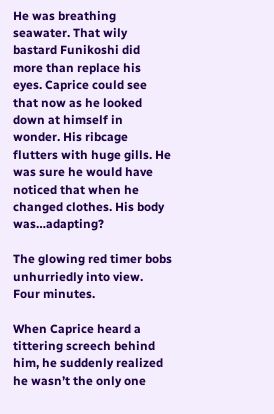He was breathing seawater. That wily bastard Funikoshi did more than replace his eyes. Caprice could see that now as he looked down at himself in wonder. His ribcage flutters with huge gills. He was sure he would have noticed that when he changed clothes. His body was…adapting?

The glowing red timer bobs unhurriedly into view. Four minutes.

When Caprice heard a tittering screech behind him, he suddenly realized he wasn’t the only one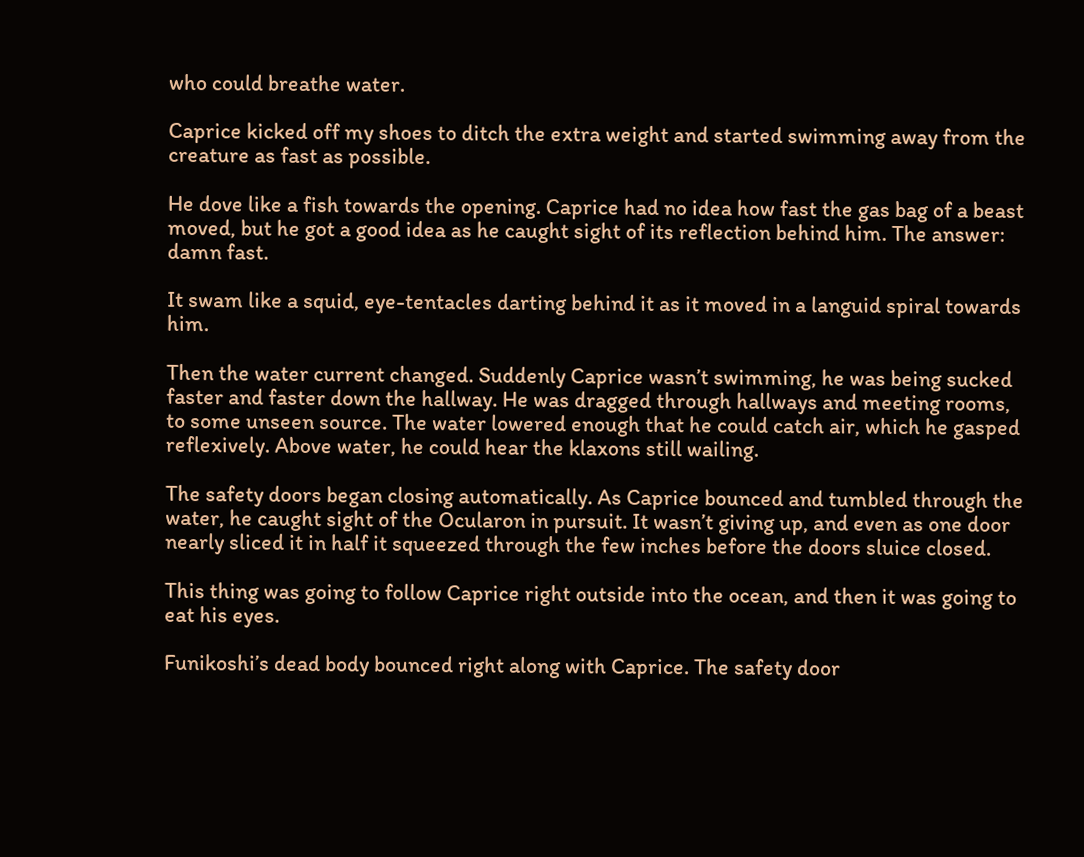who could breathe water.

Caprice kicked off my shoes to ditch the extra weight and started swimming away from the creature as fast as possible.

He dove like a fish towards the opening. Caprice had no idea how fast the gas bag of a beast moved, but he got a good idea as he caught sight of its reflection behind him. The answer: damn fast.

It swam like a squid, eye-tentacles darting behind it as it moved in a languid spiral towards him.

Then the water current changed. Suddenly Caprice wasn’t swimming, he was being sucked faster and faster down the hallway. He was dragged through hallways and meeting rooms, to some unseen source. The water lowered enough that he could catch air, which he gasped reflexively. Above water, he could hear the klaxons still wailing.

The safety doors began closing automatically. As Caprice bounced and tumbled through the water, he caught sight of the Ocularon in pursuit. It wasn’t giving up, and even as one door nearly sliced it in half it squeezed through the few inches before the doors sluice closed.

This thing was going to follow Caprice right outside into the ocean, and then it was going to eat his eyes.

Funikoshi’s dead body bounced right along with Caprice. The safety door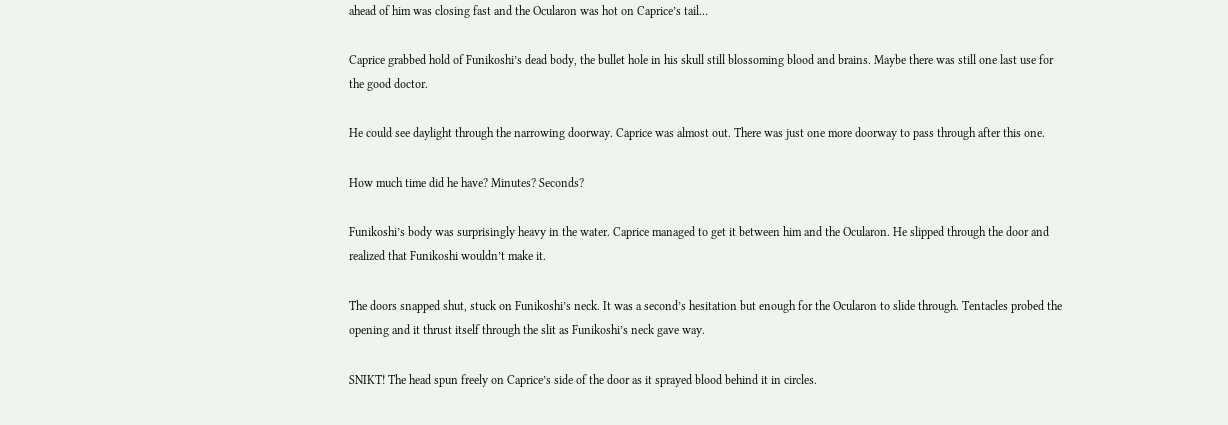ahead of him was closing fast and the Ocularon was hot on Caprice’s tail…

Caprice grabbed hold of Funikoshi’s dead body, the bullet hole in his skull still blossoming blood and brains. Maybe there was still one last use for the good doctor.

He could see daylight through the narrowing doorway. Caprice was almost out. There was just one more doorway to pass through after this one.

How much time did he have? Minutes? Seconds?

Funikoshi’s body was surprisingly heavy in the water. Caprice managed to get it between him and the Ocularon. He slipped through the door and realized that Funikoshi wouldn’t make it.

The doors snapped shut, stuck on Funikoshi’s neck. It was a second’s hesitation but enough for the Ocularon to slide through. Tentacles probed the opening and it thrust itself through the slit as Funikoshi’s neck gave way.

SNIKT! The head spun freely on Caprice’s side of the door as it sprayed blood behind it in circles.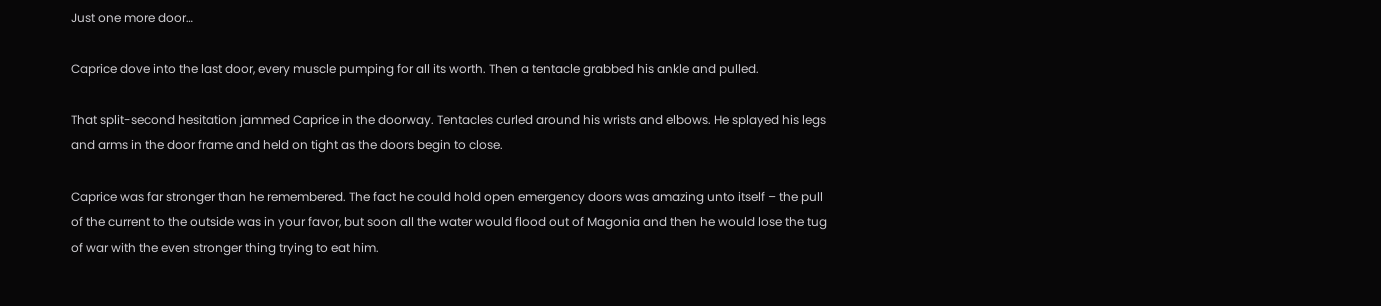Just one more door…

Caprice dove into the last door, every muscle pumping for all its worth. Then a tentacle grabbed his ankle and pulled.

That split-second hesitation jammed Caprice in the doorway. Tentacles curled around his wrists and elbows. He splayed his legs and arms in the door frame and held on tight as the doors begin to close.

Caprice was far stronger than he remembered. The fact he could hold open emergency doors was amazing unto itself – the pull of the current to the outside was in your favor, but soon all the water would flood out of Magonia and then he would lose the tug of war with the even stronger thing trying to eat him.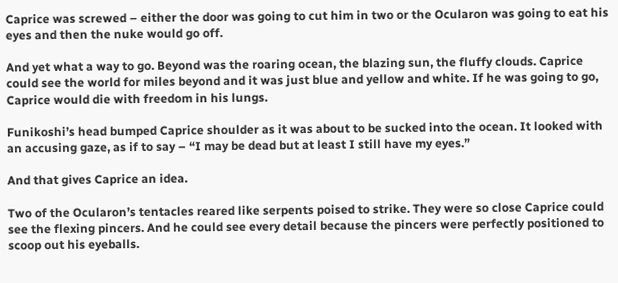Caprice was screwed – either the door was going to cut him in two or the Ocularon was going to eat his eyes and then the nuke would go off.

And yet what a way to go. Beyond was the roaring ocean, the blazing sun, the fluffy clouds. Caprice could see the world for miles beyond and it was just blue and yellow and white. If he was going to go, Caprice would die with freedom in his lungs.

Funikoshi’s head bumped Caprice shoulder as it was about to be sucked into the ocean. It looked with an accusing gaze, as if to say – “I may be dead but at least I still have my eyes.”

And that gives Caprice an idea.

Two of the Ocularon’s tentacles reared like serpents poised to strike. They were so close Caprice could see the flexing pincers. And he could see every detail because the pincers were perfectly positioned to scoop out his eyeballs.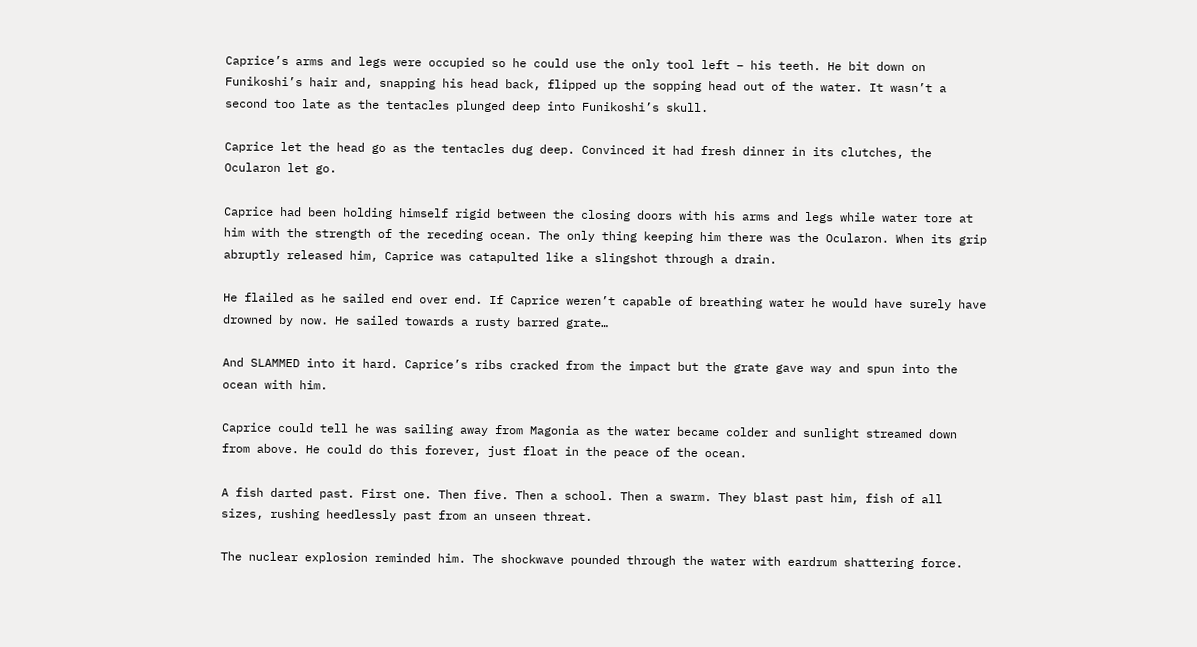Caprice’s arms and legs were occupied so he could use the only tool left – his teeth. He bit down on Funikoshi’s hair and, snapping his head back, flipped up the sopping head out of the water. It wasn’t a second too late as the tentacles plunged deep into Funikoshi’s skull.

Caprice let the head go as the tentacles dug deep. Convinced it had fresh dinner in its clutches, the Ocularon let go.

Caprice had been holding himself rigid between the closing doors with his arms and legs while water tore at him with the strength of the receding ocean. The only thing keeping him there was the Ocularon. When its grip abruptly released him, Caprice was catapulted like a slingshot through a drain.

He flailed as he sailed end over end. If Caprice weren’t capable of breathing water he would have surely have drowned by now. He sailed towards a rusty barred grate…

And SLAMMED into it hard. Caprice’s ribs cracked from the impact but the grate gave way and spun into the ocean with him.

Caprice could tell he was sailing away from Magonia as the water became colder and sunlight streamed down from above. He could do this forever, just float in the peace of the ocean.

A fish darted past. First one. Then five. Then a school. Then a swarm. They blast past him, fish of all sizes, rushing heedlessly past from an unseen threat.

The nuclear explosion reminded him. The shockwave pounded through the water with eardrum shattering force.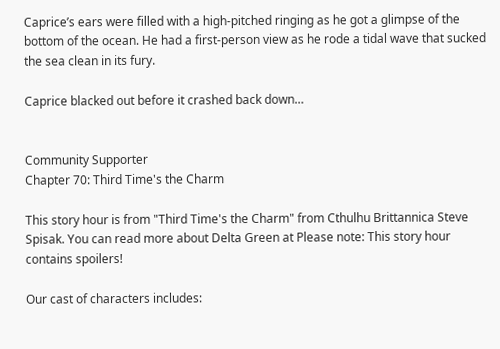Caprice’s ears were filled with a high-pitched ringing as he got a glimpse of the bottom of the ocean. He had a first-person view as he rode a tidal wave that sucked the sea clean in its fury.

Caprice blacked out before it crashed back down…


Community Supporter
Chapter 70: Third Time's the Charm

This story hour is from "Third Time's the Charm" from Cthulhu Brittannica Steve Spisak. You can read more about Delta Green at Please note: This story hour contains spoilers!

Our cast of characters includes: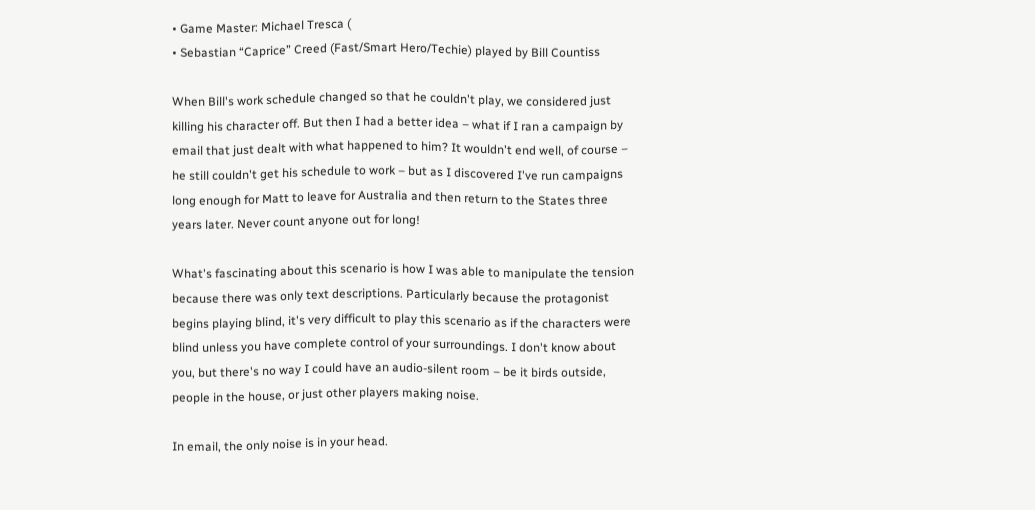• Game Master: Michael Tresca (
• Sebastian “Caprice” Creed (Fast/Smart Hero/Techie) played by Bill Countiss

When Bill's work schedule changed so that he couldn't play, we considered just killing his character off. But then I had a better idea – what if I ran a campaign by email that just dealt with what happened to him? It wouldn't end well, of course – he still couldn't get his schedule to work – but as I discovered I've run campaigns long enough for Matt to leave for Australia and then return to the States three years later. Never count anyone out for long!

What's fascinating about this scenario is how I was able to manipulate the tension because there was only text descriptions. Particularly because the protagonist begins playing blind, it's very difficult to play this scenario as if the characters were blind unless you have complete control of your surroundings. I don't know about you, but there's no way I could have an audio-silent room – be it birds outside, people in the house, or just other players making noise.

In email, the only noise is in your head.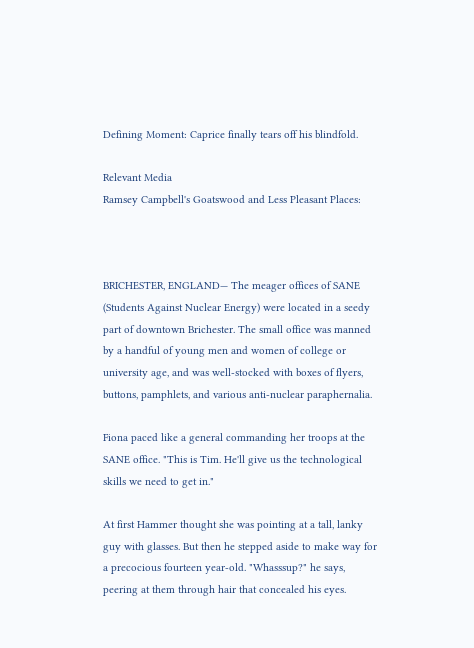Defining Moment: Caprice finally tears off his blindfold.

Relevant Media
Ramsey Campbell's Goatswood and Less Pleasant Places:



BRICHESTER, ENGLAND— The meager offices of SANE (Students Against Nuclear Energy) were located in a seedy part of downtown Brichester. The small office was manned by a handful of young men and women of college or university age, and was well-stocked with boxes of flyers, buttons, pamphlets, and various anti-nuclear paraphernalia.

Fiona paced like a general commanding her troops at the SANE office. "This is Tim. He'll give us the technological skills we need to get in."

At first Hammer thought she was pointing at a tall, lanky guy with glasses. But then he stepped aside to make way for a precocious fourteen year-old. "Whasssup?" he says, peering at them through hair that concealed his eyes.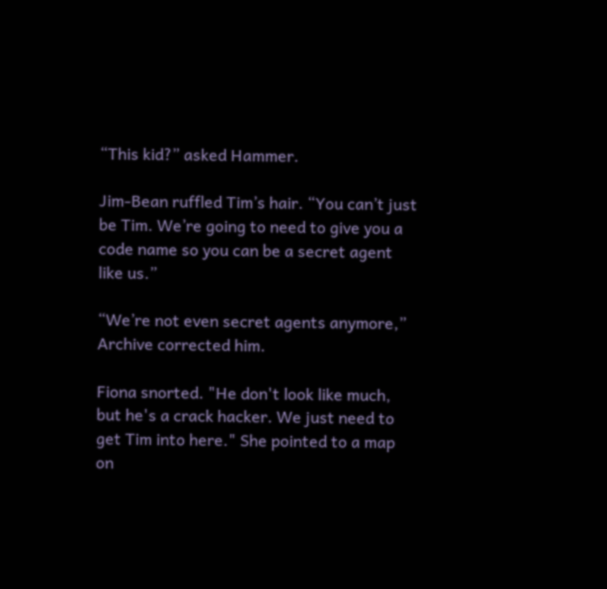“This kid?” asked Hammer.

Jim-Bean ruffled Tim’s hair. “You can’t just be Tim. We’re going to need to give you a code name so you can be a secret agent like us.”

“We’re not even secret agents anymore,” Archive corrected him.

Fiona snorted. "He don't look like much, but he's a crack hacker. We just need to get Tim into here." She pointed to a map on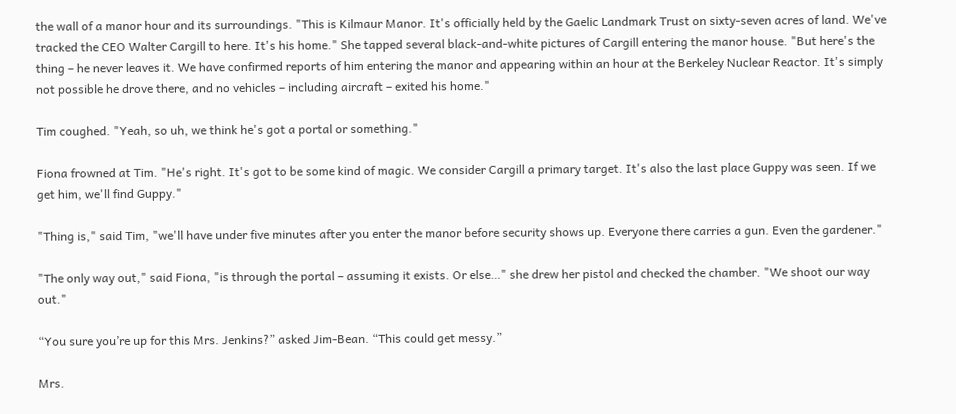the wall of a manor hour and its surroundings. "This is Kilmaur Manor. It's officially held by the Gaelic Landmark Trust on sixty-seven acres of land. We've tracked the CEO Walter Cargill to here. It's his home." She tapped several black-and-white pictures of Cargill entering the manor house. "But here's the thing – he never leaves it. We have confirmed reports of him entering the manor and appearing within an hour at the Berkeley Nuclear Reactor. It's simply not possible he drove there, and no vehicles – including aircraft – exited his home."

Tim coughed. "Yeah, so uh, we think he's got a portal or something."

Fiona frowned at Tim. "He's right. It's got to be some kind of magic. We consider Cargill a primary target. It's also the last place Guppy was seen. If we get him, we'll find Guppy."

"Thing is," said Tim, "we'll have under five minutes after you enter the manor before security shows up. Everyone there carries a gun. Even the gardener."

"The only way out," said Fiona, "is through the portal – assuming it exists. Or else…" she drew her pistol and checked the chamber. "We shoot our way out."

“You sure you’re up for this Mrs. Jenkins?” asked Jim-Bean. “This could get messy.”

Mrs.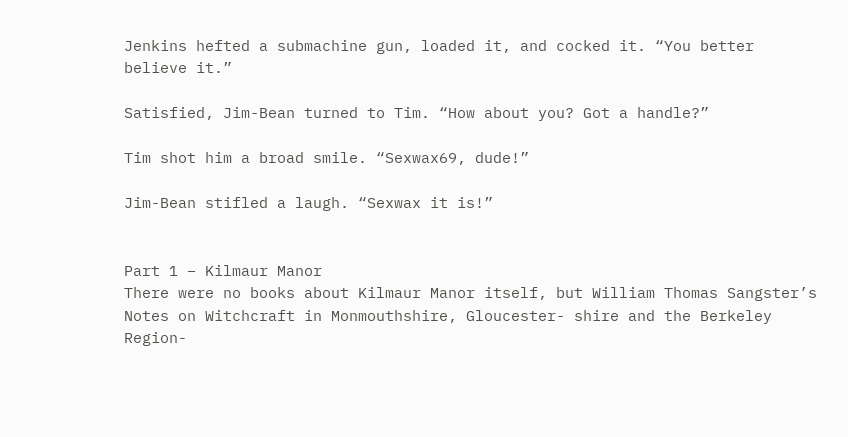Jenkins hefted a submachine gun, loaded it, and cocked it. “You better believe it.”

Satisfied, Jim-Bean turned to Tim. “How about you? Got a handle?”

Tim shot him a broad smile. “Sexwax69, dude!”

Jim-Bean stifled a laugh. “Sexwax it is!”


Part 1 – Kilmaur Manor
There were no books about Kilmaur Manor itself, but William Thomas Sangster’s Notes on Witchcraft in Monmouthshire, Gloucester- shire and the Berkeley Region-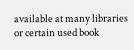available at many libraries or certain used book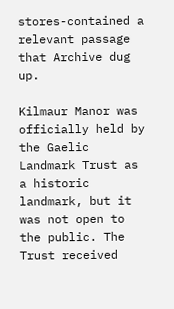stores-contained a relevant passage that Archive dug up.

Kilmaur Manor was officially held by the Gaelic Landmark Trust as a historic landmark, but it was not open to the public. The Trust received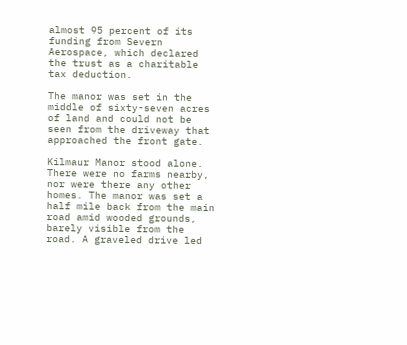almost 95 percent of its funding from Severn Aerospace, which declared the trust as a charitable tax deduction.

The manor was set in the middle of sixty-seven acres of land and could not be seen from the driveway that approached the front gate.

Kilmaur Manor stood alone. There were no farms nearby, nor were there any other homes. The manor was set a half mile back from the main road amid wooded grounds, barely visible from the road. A graveled drive led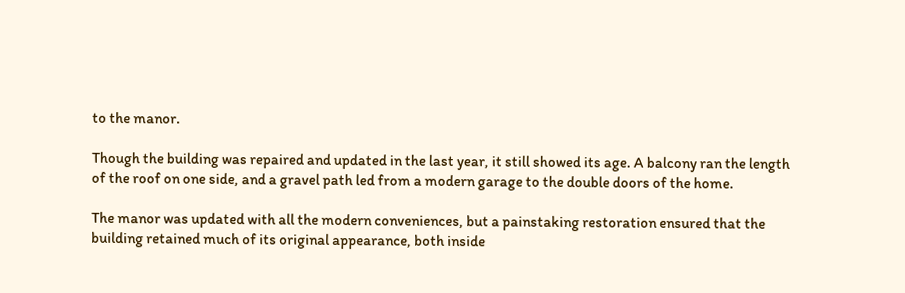to the manor.

Though the building was repaired and updated in the last year, it still showed its age. A balcony ran the length of the roof on one side, and a gravel path led from a modern garage to the double doors of the home.

The manor was updated with all the modern conveniences, but a painstaking restoration ensured that the building retained much of its original appearance, both inside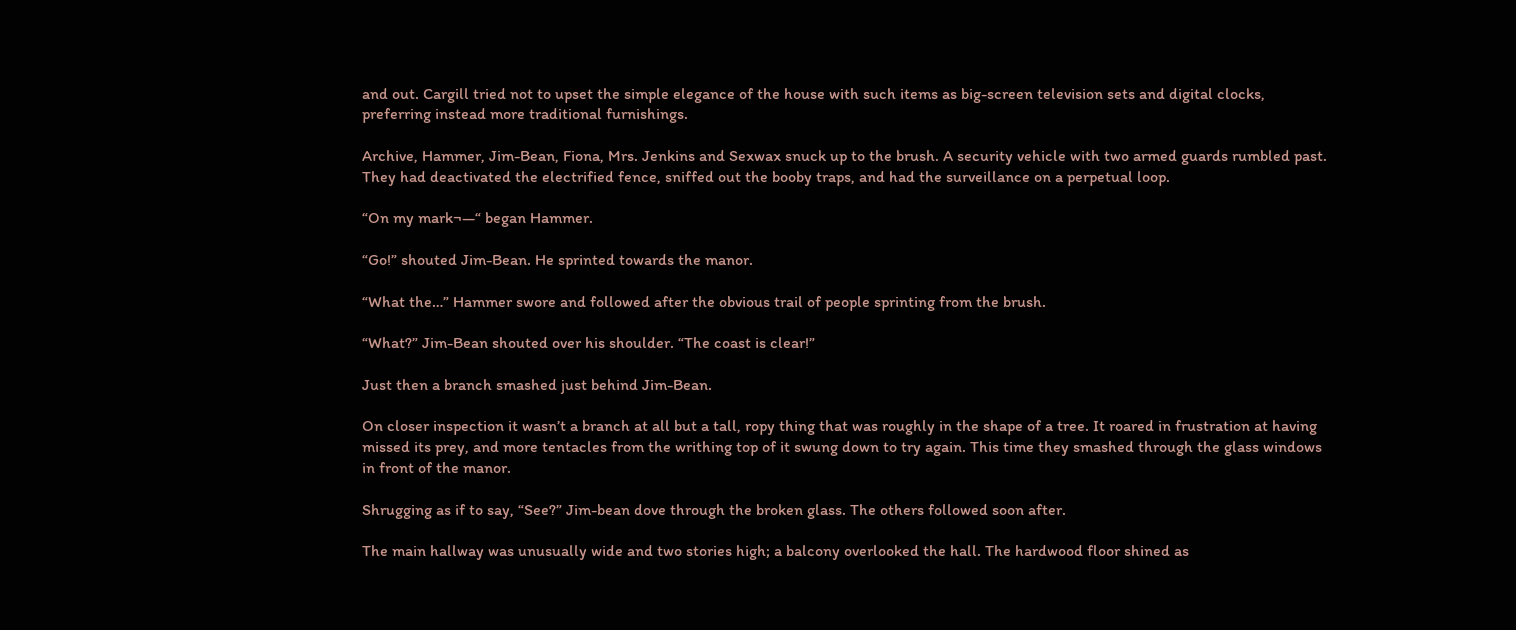and out. Cargill tried not to upset the simple elegance of the house with such items as big-screen television sets and digital clocks, preferring instead more traditional furnishings.

Archive, Hammer, Jim-Bean, Fiona, Mrs. Jenkins and Sexwax snuck up to the brush. A security vehicle with two armed guards rumbled past. They had deactivated the electrified fence, sniffed out the booby traps, and had the surveillance on a perpetual loop.

“On my mark¬—“ began Hammer.

“Go!” shouted Jim-Bean. He sprinted towards the manor.

“What the…” Hammer swore and followed after the obvious trail of people sprinting from the brush.

“What?” Jim-Bean shouted over his shoulder. “The coast is clear!”

Just then a branch smashed just behind Jim-Bean.

On closer inspection it wasn’t a branch at all but a tall, ropy thing that was roughly in the shape of a tree. It roared in frustration at having missed its prey, and more tentacles from the writhing top of it swung down to try again. This time they smashed through the glass windows in front of the manor.

Shrugging as if to say, “See?” Jim-bean dove through the broken glass. The others followed soon after.

The main hallway was unusually wide and two stories high; a balcony overlooked the hall. The hardwood floor shined as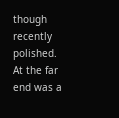though recently polished. At the far end was a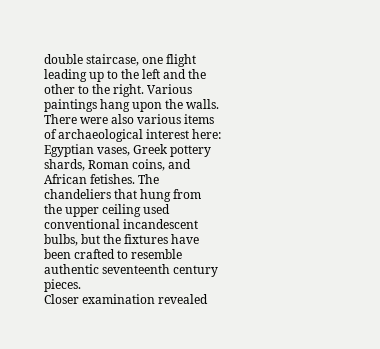double staircase, one flight leading up to the left and the other to the right. Various paintings hang upon the walls. There were also various items of archaeological interest here: Egyptian vases, Greek pottery shards, Roman coins, and African fetishes. The chandeliers that hung from the upper ceiling used conventional incandescent bulbs, but the fixtures have been crafted to resemble authentic seventeenth century pieces.
Closer examination revealed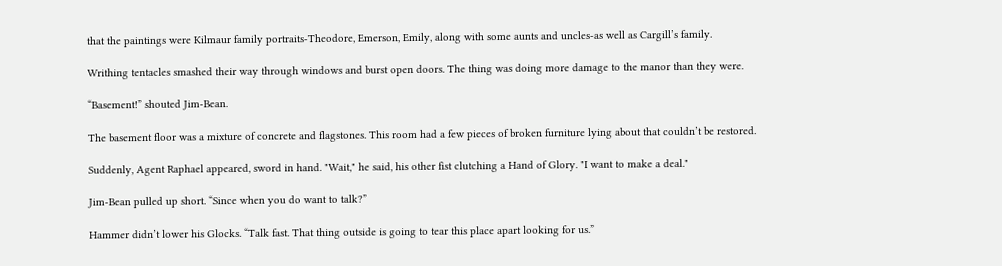that the paintings were Kilmaur family portraits-Theodore, Emerson, Emily, along with some aunts and uncles-as well as Cargill’s family.

Writhing tentacles smashed their way through windows and burst open doors. The thing was doing more damage to the manor than they were.

“Basement!” shouted Jim-Bean.

The basement floor was a mixture of concrete and flagstones. This room had a few pieces of broken furniture lying about that couldn’t be restored.

Suddenly, Agent Raphael appeared, sword in hand. "Wait," he said, his other fist clutching a Hand of Glory. "I want to make a deal."

Jim-Bean pulled up short. “Since when you do want to talk?”

Hammer didn’t lower his Glocks. “Talk fast. That thing outside is going to tear this place apart looking for us.”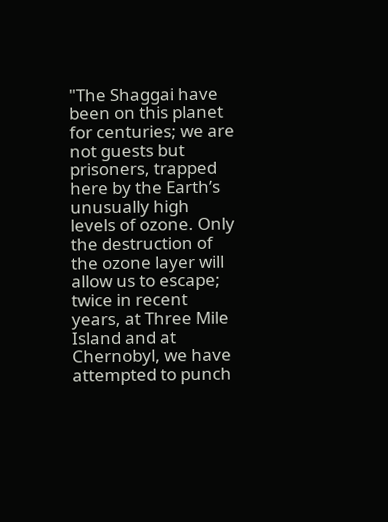"The Shaggai have been on this planet for centuries; we are not guests but prisoners, trapped here by the Earth’s unusually high levels of ozone. Only the destruction of the ozone layer will allow us to escape; twice in recent years, at Three Mile Island and at Chernobyl, we have attempted to punch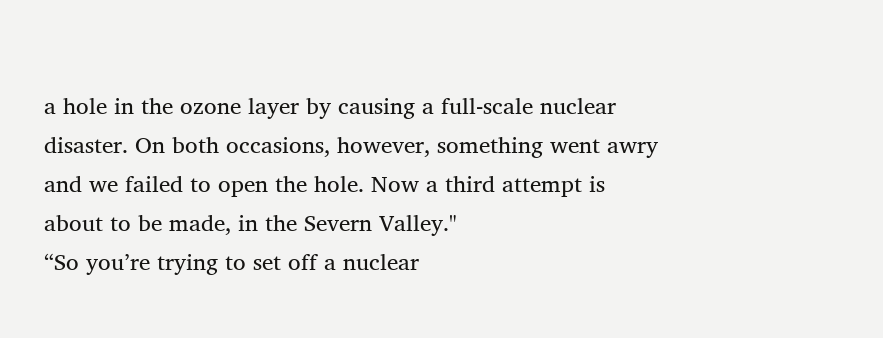a hole in the ozone layer by causing a full-scale nuclear disaster. On both occasions, however, something went awry and we failed to open the hole. Now a third attempt is about to be made, in the Severn Valley."
“So you’re trying to set off a nuclear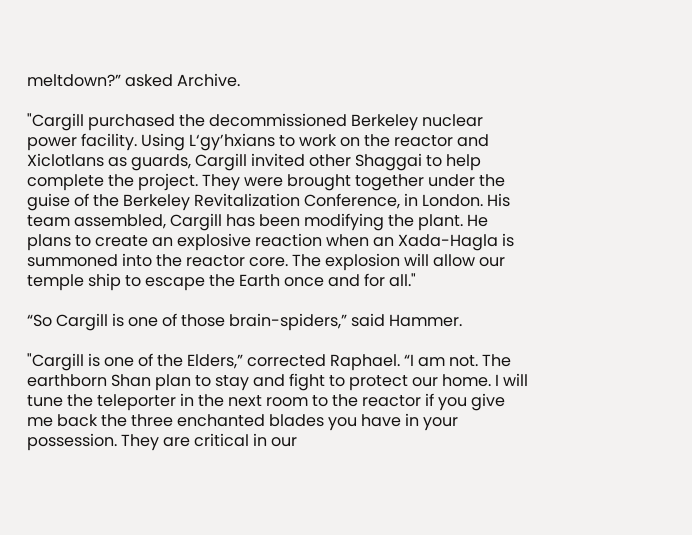meltdown?” asked Archive.

"Cargill purchased the decommissioned Berkeley nuclear power facility. Using L‘gy’hxians to work on the reactor and Xiclotlans as guards, Cargill invited other Shaggai to help complete the project. They were brought together under the guise of the Berkeley Revitalization Conference, in London. His team assembled, Cargill has been modifying the plant. He plans to create an explosive reaction when an Xada-Hagla is summoned into the reactor core. The explosion will allow our temple ship to escape the Earth once and for all."

“So Cargill is one of those brain-spiders,” said Hammer.

"Cargill is one of the Elders,” corrected Raphael. “I am not. The earthborn Shan plan to stay and fight to protect our home. I will tune the teleporter in the next room to the reactor if you give me back the three enchanted blades you have in your possession. They are critical in our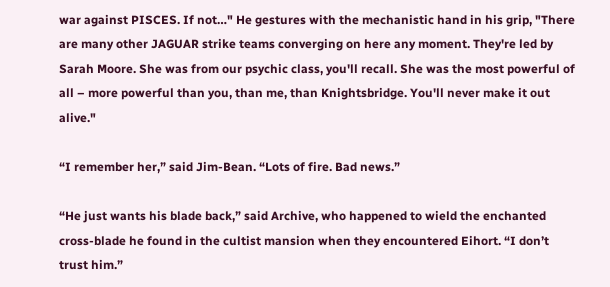war against PISCES. If not…" He gestures with the mechanistic hand in his grip, "There are many other JAGUAR strike teams converging on here any moment. They're led by Sarah Moore. She was from our psychic class, you'll recall. She was the most powerful of all – more powerful than you, than me, than Knightsbridge. You'll never make it out alive."

“I remember her,” said Jim-Bean. “Lots of fire. Bad news.”

“He just wants his blade back,” said Archive, who happened to wield the enchanted cross-blade he found in the cultist mansion when they encountered Eihort. “I don’t trust him.”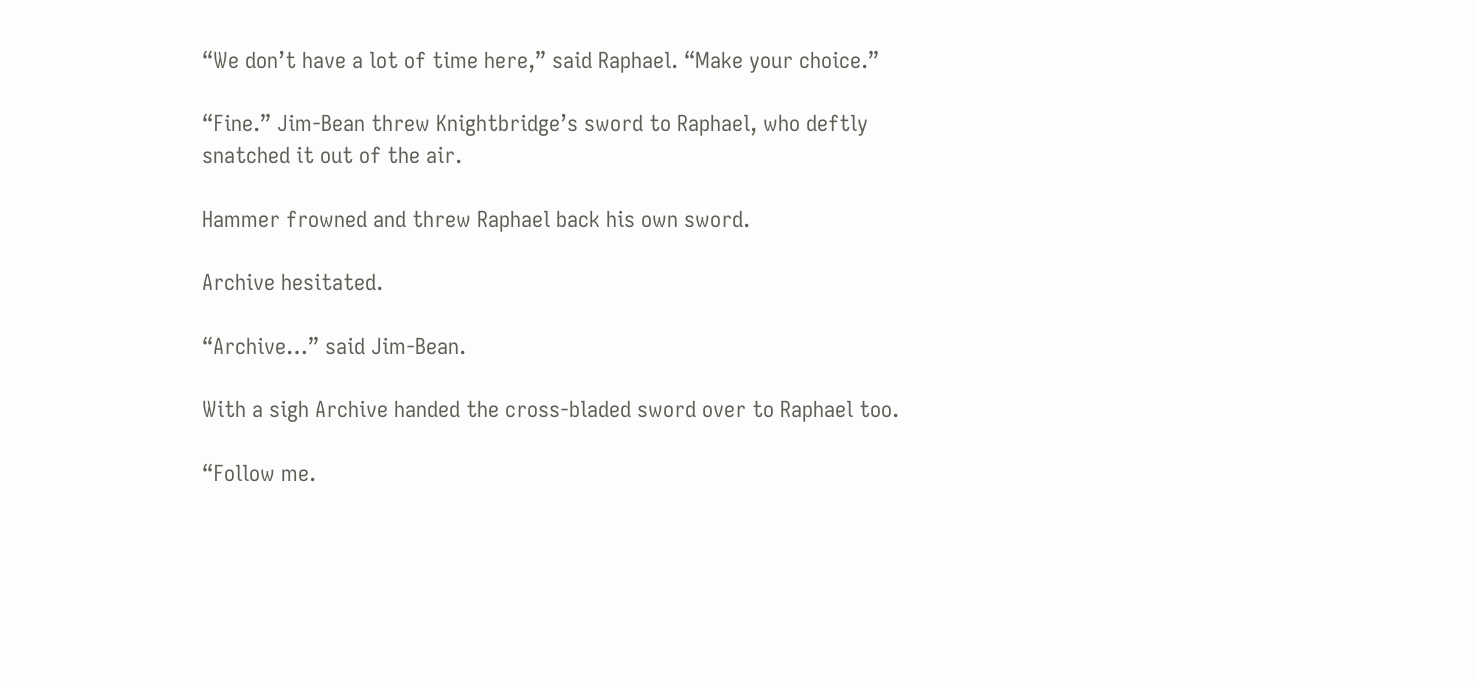“We don’t have a lot of time here,” said Raphael. “Make your choice.”

“Fine.” Jim-Bean threw Knightbridge’s sword to Raphael, who deftly snatched it out of the air.

Hammer frowned and threw Raphael back his own sword.

Archive hesitated.

“Archive…” said Jim-Bean.

With a sigh Archive handed the cross-bladed sword over to Raphael too.

“Follow me.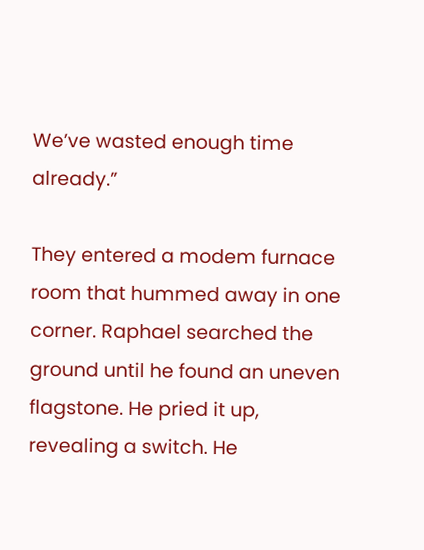We’ve wasted enough time already.”

They entered a modem furnace room that hummed away in one corner. Raphael searched the ground until he found an uneven flagstone. He pried it up, revealing a switch. He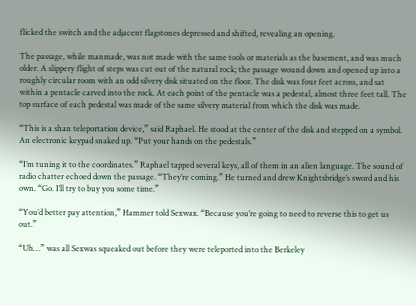flicked the switch and the adjacent flagstones depressed and shifted, revealing an opening.

The passage, while manmade, was not made with the same tools or materials as the basement, and was much older. A slippery flight of steps was cut out of the natural rock; the passage wound down and opened up into a roughly circular room with an odd silvery disk situated on the floor. The disk was four feet across, and sat within a pentacle carved into the rock. At each point of the pentacle was a pedestal, almost three feet tall. The top surface of each pedestal was made of the same silvery material from which the disk was made.

“This is a shan teleportation device,” said Raphael. He stood at the center of the disk and stepped on a symbol. An electronic keypad snaked up. “Put your hands on the pedestals.”

“I’m tuning it to the coordinates.” Raphael tapped several keys, all of them in an alien language. The sound of radio chatter echoed down the passage. “They’re coming.” He turned and drew Knightsbridge’s sword and his own. “Go. I’ll try to buy you some time.”

“You’d better pay attention,” Hammer told Sexwax. “Because you’re going to need to reverse this to get us out.”

“Uh…” was all Sexwas squeaked out before they were teleported into the Berkeley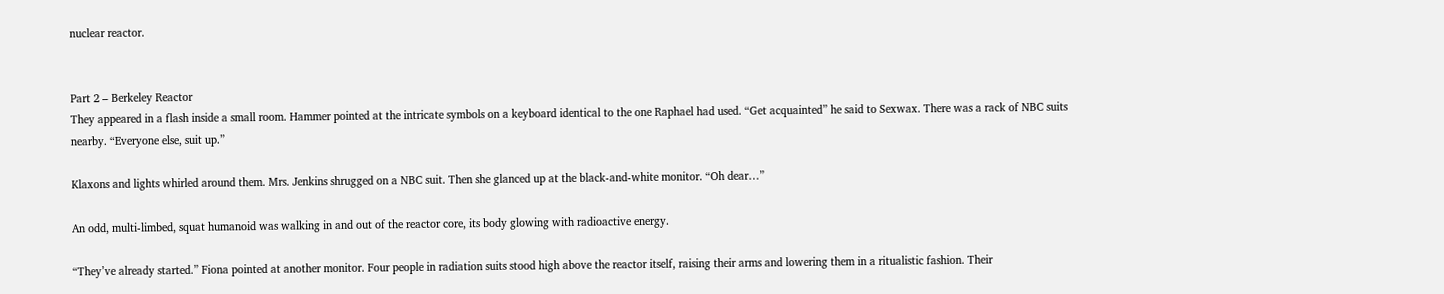nuclear reactor.


Part 2 – Berkeley Reactor
They appeared in a flash inside a small room. Hammer pointed at the intricate symbols on a keyboard identical to the one Raphael had used. “Get acquainted” he said to Sexwax. There was a rack of NBC suits nearby. “Everyone else, suit up.”

Klaxons and lights whirled around them. Mrs. Jenkins shrugged on a NBC suit. Then she glanced up at the black-and-white monitor. “Oh dear…”

An odd, multi-limbed, squat humanoid was walking in and out of the reactor core, its body glowing with radioactive energy.

“They’ve already started.” Fiona pointed at another monitor. Four people in radiation suits stood high above the reactor itself, raising their arms and lowering them in a ritualistic fashion. Their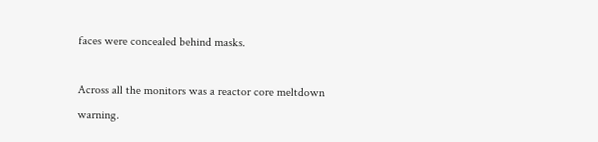faces were concealed behind masks.

Across all the monitors was a reactor core meltdown warning.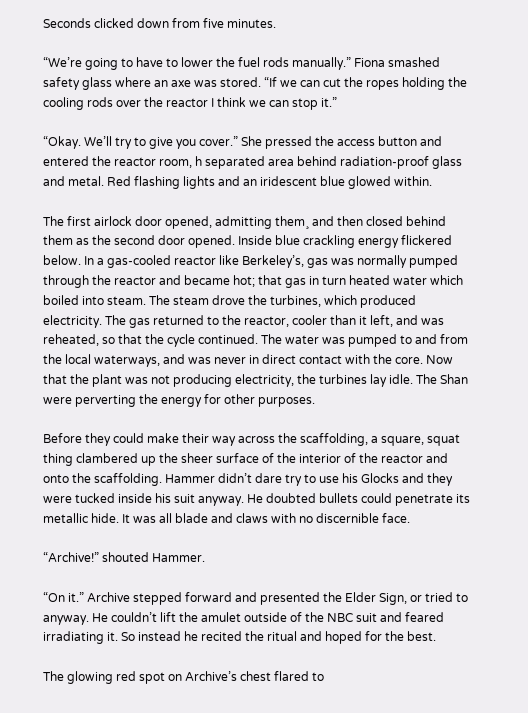Seconds clicked down from five minutes.

“We’re going to have to lower the fuel rods manually.” Fiona smashed safety glass where an axe was stored. “If we can cut the ropes holding the cooling rods over the reactor I think we can stop it.”

“Okay. We’ll try to give you cover.” She pressed the access button and entered the reactor room, h separated area behind radiation-proof glass and metal. Red flashing lights and an iridescent blue glowed within.

The first airlock door opened, admitting them¸ and then closed behind them as the second door opened. Inside blue crackling energy flickered below. In a gas-cooled reactor like Berkeley’s, gas was normally pumped through the reactor and became hot; that gas in turn heated water which boiled into steam. The steam drove the turbines, which produced electricity. The gas returned to the reactor, cooler than it left, and was reheated, so that the cycle continued. The water was pumped to and from the local waterways, and was never in direct contact with the core. Now that the plant was not producing electricity, the turbines lay idle. The Shan were perverting the energy for other purposes.

Before they could make their way across the scaffolding, a square, squat thing clambered up the sheer surface of the interior of the reactor and onto the scaffolding. Hammer didn’t dare try to use his Glocks and they were tucked inside his suit anyway. He doubted bullets could penetrate its metallic hide. It was all blade and claws with no discernible face.

“Archive!” shouted Hammer.

“On it.” Archive stepped forward and presented the Elder Sign, or tried to anyway. He couldn’t lift the amulet outside of the NBC suit and feared irradiating it. So instead he recited the ritual and hoped for the best.

The glowing red spot on Archive’s chest flared to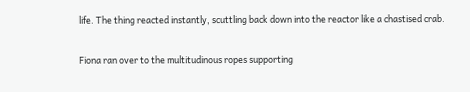life. The thing reacted instantly, scuttling back down into the reactor like a chastised crab.

Fiona ran over to the multitudinous ropes supporting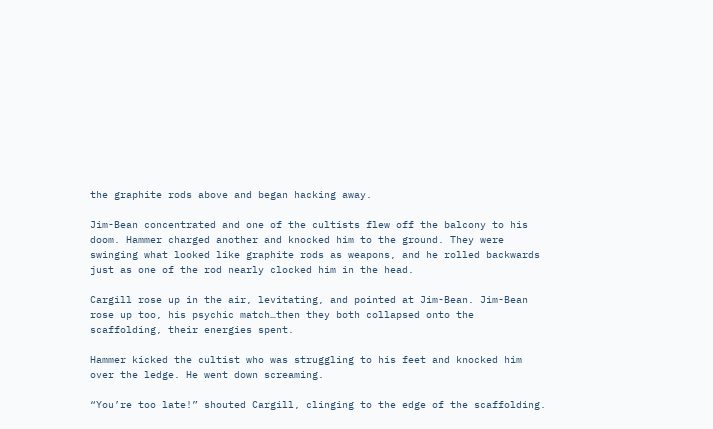the graphite rods above and began hacking away.

Jim-Bean concentrated and one of the cultists flew off the balcony to his doom. Hammer charged another and knocked him to the ground. They were swinging what looked like graphite rods as weapons, and he rolled backwards just as one of the rod nearly clocked him in the head.

Cargill rose up in the air, levitating, and pointed at Jim-Bean. Jim-Bean rose up too, his psychic match…then they both collapsed onto the scaffolding, their energies spent.

Hammer kicked the cultist who was struggling to his feet and knocked him over the ledge. He went down screaming.

“You’re too late!” shouted Cargill, clinging to the edge of the scaffolding.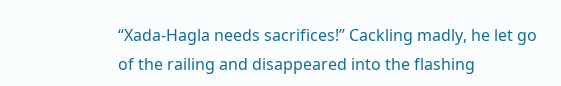“Xada-Hagla needs sacrifices!” Cackling madly, he let go of the railing and disappeared into the flashing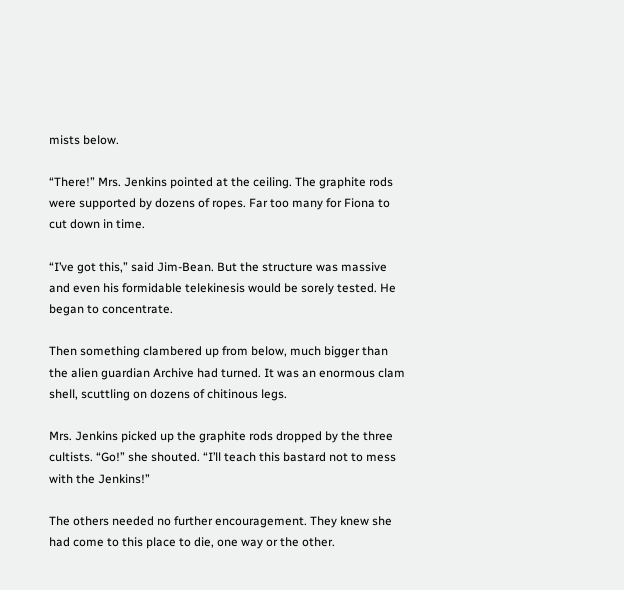mists below.

“There!” Mrs. Jenkins pointed at the ceiling. The graphite rods were supported by dozens of ropes. Far too many for Fiona to cut down in time.

“I’ve got this,” said Jim-Bean. But the structure was massive and even his formidable telekinesis would be sorely tested. He began to concentrate.

Then something clambered up from below, much bigger than the alien guardian Archive had turned. It was an enormous clam shell, scuttling on dozens of chitinous legs.

Mrs. Jenkins picked up the graphite rods dropped by the three cultists. “Go!” she shouted. “I’ll teach this bastard not to mess with the Jenkins!”

The others needed no further encouragement. They knew she had come to this place to die, one way or the other.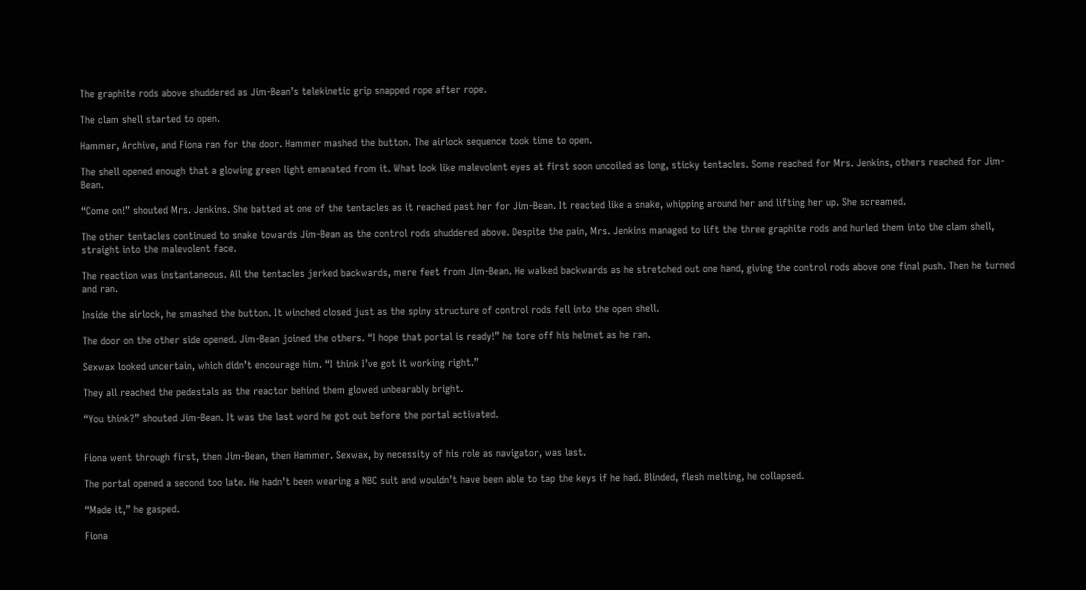The graphite rods above shuddered as Jim-Bean’s telekinetic grip snapped rope after rope.

The clam shell started to open.

Hammer, Archive, and Fiona ran for the door. Hammer mashed the button. The airlock sequence took time to open.

The shell opened enough that a glowing green light emanated from it. What look like malevolent eyes at first soon uncoiled as long, sticky tentacles. Some reached for Mrs. Jenkins, others reached for Jim-Bean.

“Come on!” shouted Mrs. Jenkins. She batted at one of the tentacles as it reached past her for Jim-Bean. It reacted like a snake, whipping around her and lifting her up. She screamed.

The other tentacles continued to snake towards Jim-Bean as the control rods shuddered above. Despite the pain, Mrs. Jenkins managed to lift the three graphite rods and hurled them into the clam shell, straight into the malevolent face.

The reaction was instantaneous. All the tentacles jerked backwards, mere feet from Jim-Bean. He walked backwards as he stretched out one hand, giving the control rods above one final push. Then he turned and ran.

Inside the airlock, he smashed the button. It winched closed just as the spiny structure of control rods fell into the open shell.

The door on the other side opened. Jim-Bean joined the others. “I hope that portal is ready!” he tore off his helmet as he ran.

Sexwax looked uncertain, which didn’t encourage him. “I think I’ve got it working right.”

They all reached the pedestals as the reactor behind them glowed unbearably bright.

“You think?” shouted Jim-Bean. It was the last word he got out before the portal activated.


Fiona went through first, then Jim-Bean, then Hammer. Sexwax, by necessity of his role as navigator, was last.

The portal opened a second too late. He hadn’t been wearing a NBC suit and wouldn’t have been able to tap the keys if he had. Blinded, flesh melting, he collapsed.

“Made it,” he gasped.

Fiona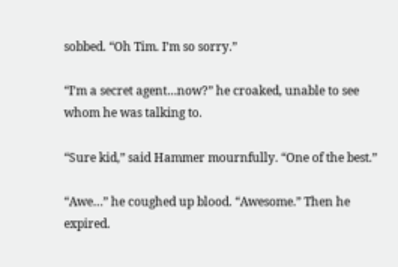sobbed. “Oh Tim. I’m so sorry.”

“I’m a secret agent…now?” he croaked, unable to see whom he was talking to.

“Sure kid,” said Hammer mournfully. “One of the best.”

“Awe…” he coughed up blood. “Awesome.” Then he expired.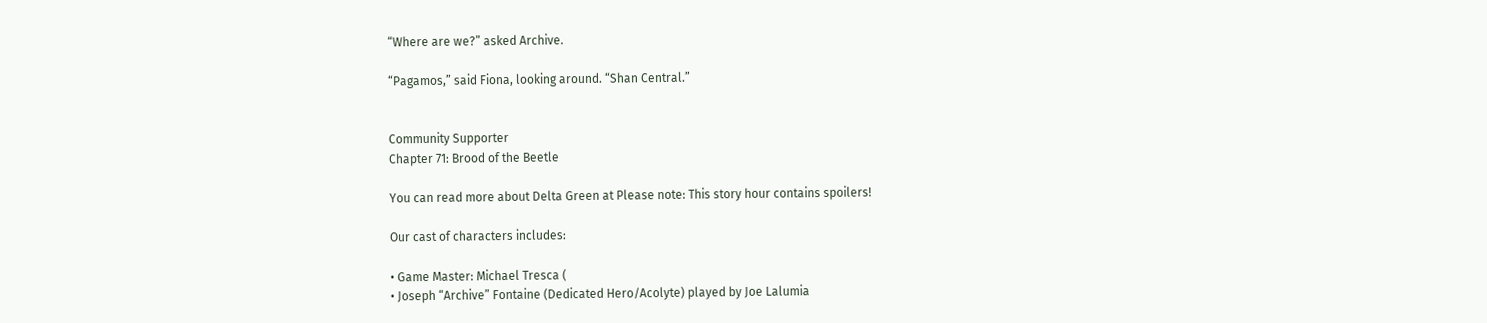“Where are we?” asked Archive.

“Pagamos,” said Fiona, looking around. “Shan Central.”


Community Supporter
Chapter 71: Brood of the Beetle

You can read more about Delta Green at Please note: This story hour contains spoilers!

Our cast of characters includes:

• Game Master: Michael Tresca (
• Joseph “Archive” Fontaine (Dedicated Hero/Acolyte) played by Joe Lalumia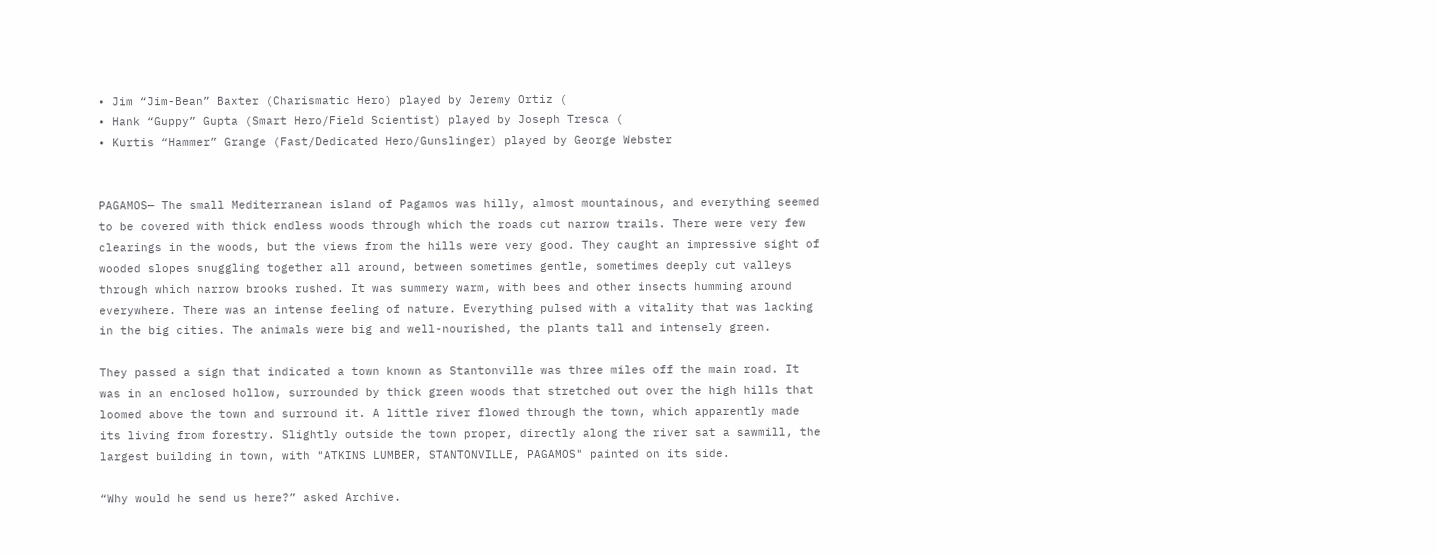• Jim “Jim-Bean” Baxter (Charismatic Hero) played by Jeremy Ortiz (
• Hank “Guppy” Gupta (Smart Hero/Field Scientist) played by Joseph Tresca (
• Kurtis “Hammer” Grange (Fast/Dedicated Hero/Gunslinger) played by George Webster


PAGAMOS— The small Mediterranean island of Pagamos was hilly, almost mountainous, and everything seemed to be covered with thick endless woods through which the roads cut narrow trails. There were very few clearings in the woods, but the views from the hills were very good. They caught an impressive sight of wooded slopes snuggling together all around, between sometimes gentle, sometimes deeply cut valleys through which narrow brooks rushed. It was summery warm, with bees and other insects humming around everywhere. There was an intense feeling of nature. Everything pulsed with a vitality that was lacking in the big cities. The animals were big and well-nourished, the plants tall and intensely green.

They passed a sign that indicated a town known as Stantonville was three miles off the main road. It was in an enclosed hollow, surrounded by thick green woods that stretched out over the high hills that loomed above the town and surround it. A little river flowed through the town, which apparently made its living from forestry. Slightly outside the town proper, directly along the river sat a sawmill, the largest building in town, with "ATKINS LUMBER, STANTONVILLE, PAGAMOS" painted on its side.

“Why would he send us here?” asked Archive.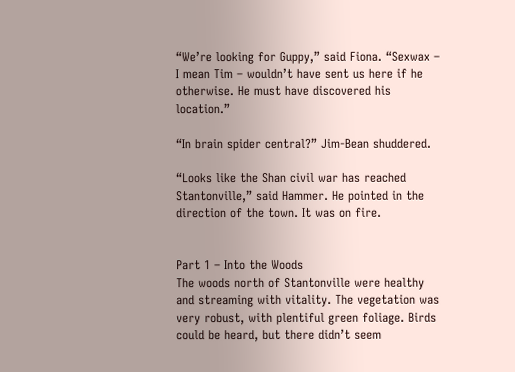“We’re looking for Guppy,” said Fiona. “Sexwax – I mean Tim – wouldn’t have sent us here if he otherwise. He must have discovered his location.”

“In brain spider central?” Jim-Bean shuddered.

“Looks like the Shan civil war has reached Stantonville,” said Hammer. He pointed in the direction of the town. It was on fire.


Part 1 – Into the Woods
The woods north of Stantonville were healthy and streaming with vitality. The vegetation was very robust, with plentiful green foliage. Birds could be heard, but there didn’t seem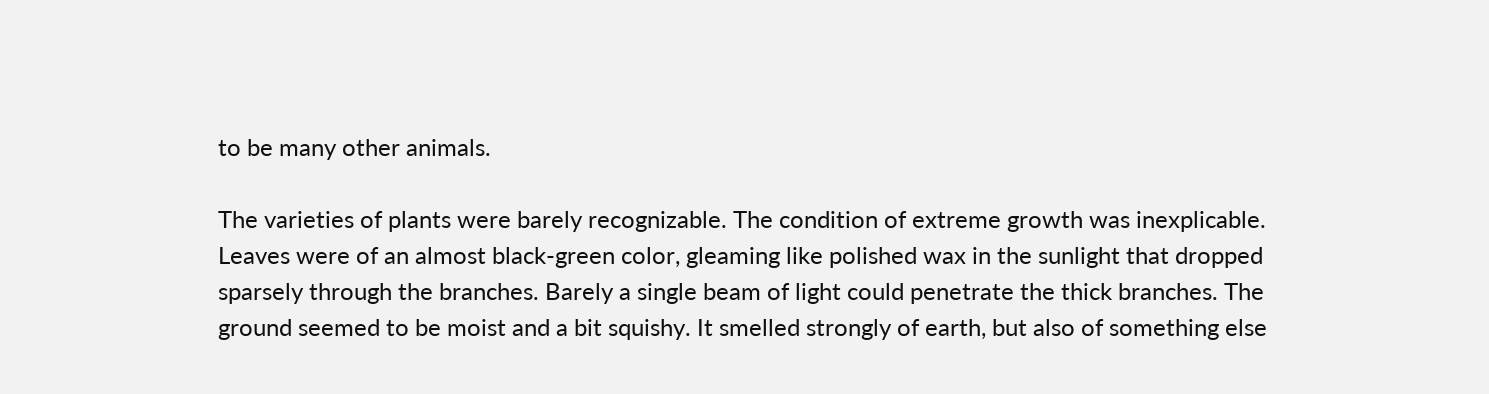to be many other animals.

The varieties of plants were barely recognizable. The condition of extreme growth was inexplicable. Leaves were of an almost black-green color, gleaming like polished wax in the sunlight that dropped sparsely through the branches. Barely a single beam of light could penetrate the thick branches. The ground seemed to be moist and a bit squishy. It smelled strongly of earth, but also of something else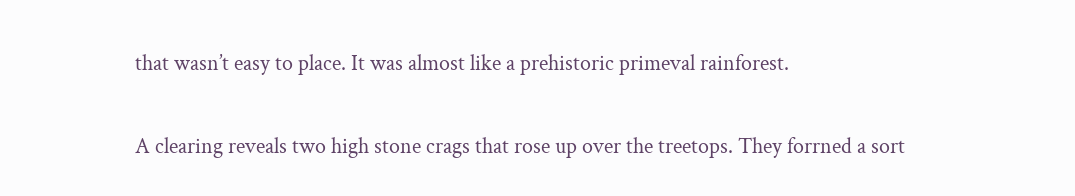that wasn’t easy to place. It was almost like a prehistoric primeval rainforest.

A clearing reveals two high stone crags that rose up over the treetops. They forrned a sort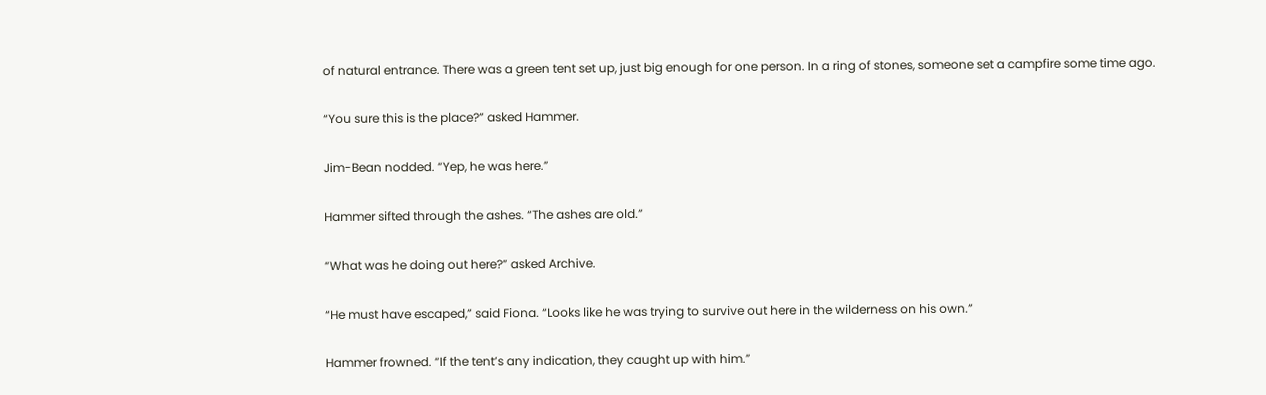of natural entrance. There was a green tent set up, just big enough for one person. In a ring of stones, someone set a campfire some time ago.

“You sure this is the place?” asked Hammer.

Jim-Bean nodded. “Yep, he was here.”

Hammer sifted through the ashes. “The ashes are old.”

“What was he doing out here?” asked Archive.

“He must have escaped,” said Fiona. “Looks like he was trying to survive out here in the wilderness on his own.”

Hammer frowned. “If the tent’s any indication, they caught up with him.”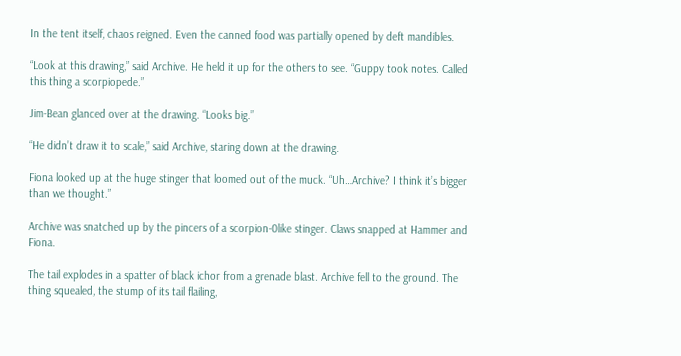In the tent itself, chaos reigned. Even the canned food was partially opened by deft mandibles.

“Look at this drawing,” said Archive. He held it up for the others to see. “Guppy took notes. Called this thing a scorpiopede.”

Jim-Bean glanced over at the drawing. “Looks big.”

“He didn’t draw it to scale,” said Archive, staring down at the drawing.

Fiona looked up at the huge stinger that loomed out of the muck. “Uh…Archive? I think it’s bigger than we thought.”

Archive was snatched up by the pincers of a scorpion-0like stinger. Claws snapped at Hammer and Fiona.

The tail explodes in a spatter of black ichor from a grenade blast. Archive fell to the ground. The thing squealed, the stump of its tail flailing,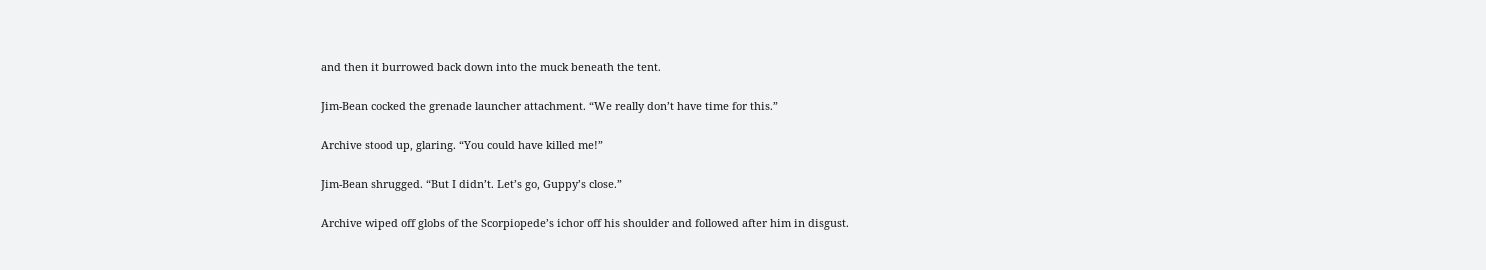and then it burrowed back down into the muck beneath the tent.

Jim-Bean cocked the grenade launcher attachment. “We really don’t have time for this.”

Archive stood up, glaring. “You could have killed me!”

Jim-Bean shrugged. “But I didn’t. Let’s go, Guppy’s close.”

Archive wiped off globs of the Scorpiopede’s ichor off his shoulder and followed after him in disgust.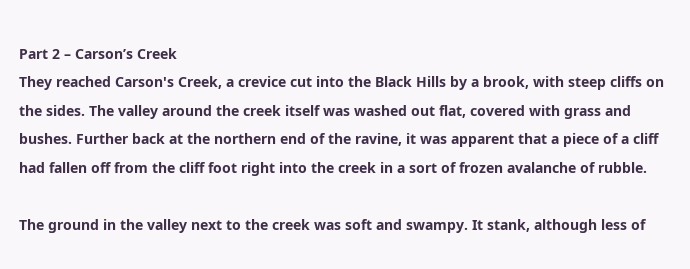Part 2 – Carson’s Creek
They reached Carson's Creek, a crevice cut into the Black Hills by a brook, with steep cliffs on the sides. The valley around the creek itself was washed out flat, covered with grass and bushes. Further back at the northern end of the ravine, it was apparent that a piece of a cliff had fallen off from the cliff foot right into the creek in a sort of frozen avalanche of rubble.

The ground in the valley next to the creek was soft and swampy. It stank, although less of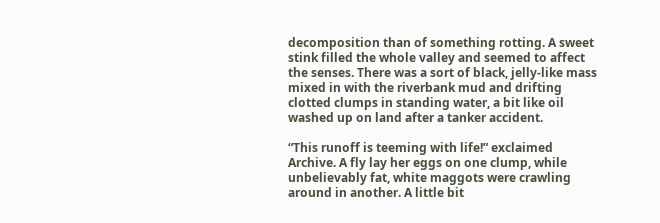decomposition than of something rotting. A sweet stink filled the whole valley and seemed to affect the senses. There was a sort of black, jelly-like mass mixed in with the riverbank mud and drifting clotted clumps in standing water, a bit like oil washed up on land after a tanker accident.

“This runoff is teeming with life!” exclaimed Archive. A fly lay her eggs on one clump, while unbelievably fat, white maggots were crawling around in another. A little bit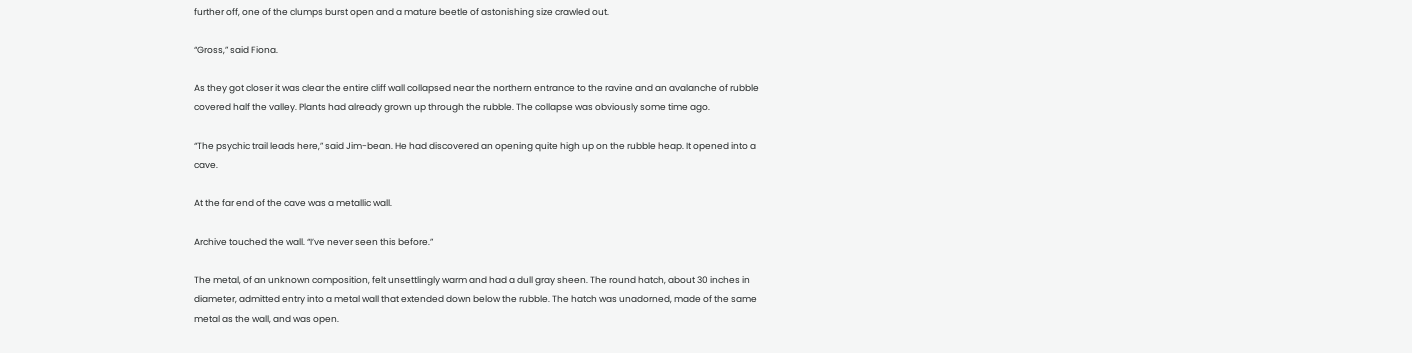further off, one of the clumps burst open and a mature beetle of astonishing size crawled out.

“Gross,” said Fiona.

As they got closer it was clear the entire cliff wall collapsed near the northern entrance to the ravine and an avalanche of rubble covered half the valley. Plants had already grown up through the rubble. The collapse was obviously some time ago.

“The psychic trail leads here,” said Jim-bean. He had discovered an opening quite high up on the rubble heap. It opened into a cave.

At the far end of the cave was a metallic wall.

Archive touched the wall. “I’ve never seen this before.”

The metal, of an unknown composition, felt unsettlingly warm and had a dull gray sheen. The round hatch, about 30 inches in diameter, admitted entry into a metal wall that extended down below the rubble. The hatch was unadorned, made of the same metal as the wall, and was open.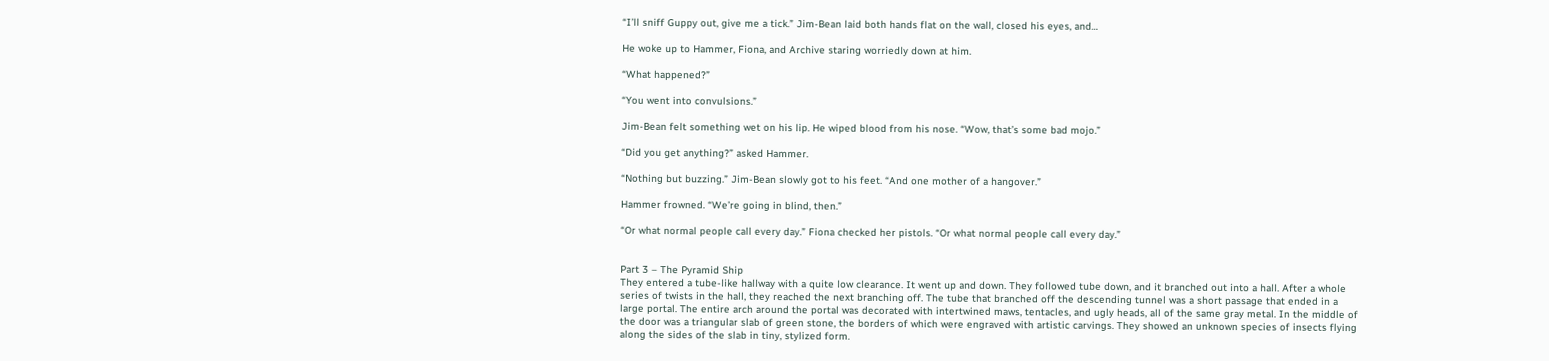“I’ll sniff Guppy out, give me a tick.” Jim-Bean laid both hands flat on the wall, closed his eyes, and…

He woke up to Hammer, Fiona, and Archive staring worriedly down at him.

“What happened?”

“You went into convulsions.”

Jim-Bean felt something wet on his lip. He wiped blood from his nose. “Wow, that’s some bad mojo.”

“Did you get anything?” asked Hammer.

“Nothing but buzzing.” Jim-Bean slowly got to his feet. “And one mother of a hangover.”

Hammer frowned. “We’re going in blind, then.”

“Or what normal people call every day.” Fiona checked her pistols. “Or what normal people call every day.”


Part 3 – The Pyramid Ship
They entered a tube-like hallway with a quite low clearance. It went up and down. They followed tube down, and it branched out into a hall. After a whole series of twists in the hall, they reached the next branching off. The tube that branched off the descending tunnel was a short passage that ended in a large portal. The entire arch around the portal was decorated with intertwined maws, tentacles, and ugly heads, all of the same gray metal. In the middle of the door was a triangular slab of green stone, the borders of which were engraved with artistic carvings. They showed an unknown species of insects flying along the sides of the slab in tiny, stylized form.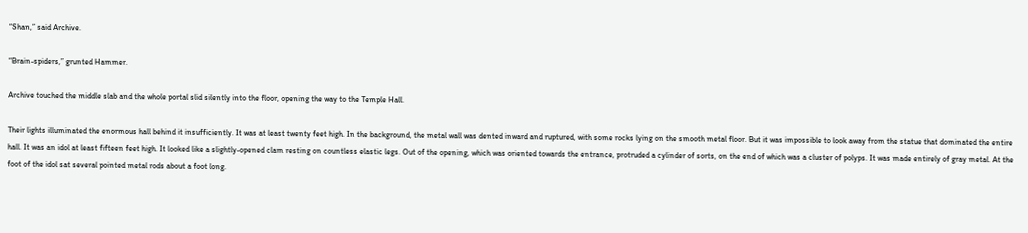“Shan,” said Archive.

“Brain-spiders,” grunted Hammer.

Archive touched the middle slab and the whole portal slid silently into the floor, opening the way to the Temple Hall.

Their lights illuminated the enormous hall behind it insufficiently. It was at least twenty feet high. In the background, the metal wall was dented inward and ruptured, with some rocks lying on the smooth metal floor. But it was impossible to look away from the statue that dominated the entire hall. It was an idol at least fifteen feet high. It looked like a slightly-opened clam resting on countless elastic legs. Out of the opening, which was oriented towards the entrance, protruded a cylinder of sorts, on the end of which was a cluster of polyps. It was made entirely of gray metal. At the foot of the idol sat several pointed metal rods about a foot long.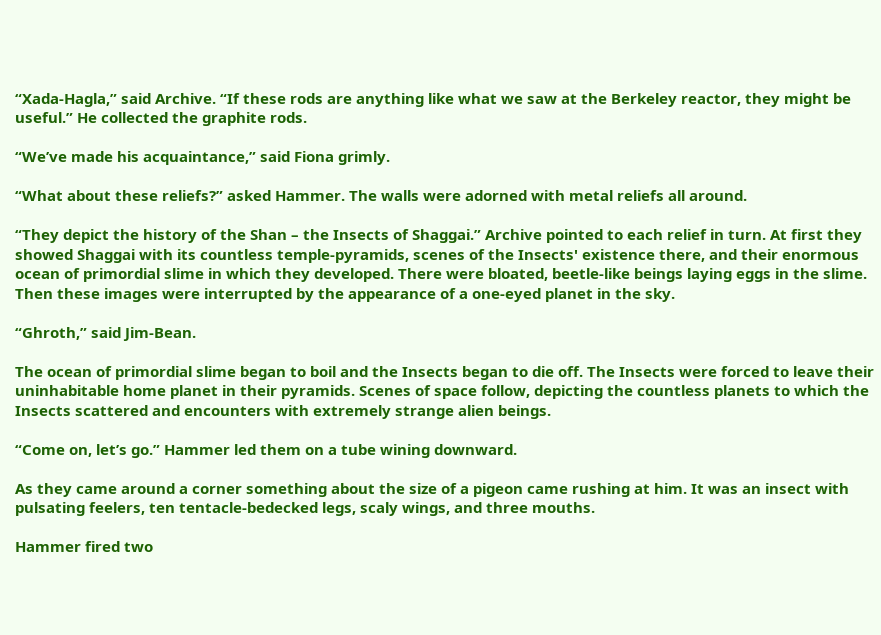“Xada-Hagla,” said Archive. “If these rods are anything like what we saw at the Berkeley reactor, they might be useful.” He collected the graphite rods.

“We’ve made his acquaintance,” said Fiona grimly.

“What about these reliefs?” asked Hammer. The walls were adorned with metal reliefs all around.

“They depict the history of the Shan – the Insects of Shaggai.” Archive pointed to each relief in turn. At first they showed Shaggai with its countless temple-pyramids, scenes of the Insects' existence there, and their enormous ocean of primordial slime in which they developed. There were bloated, beetle-like beings laying eggs in the slime. Then these images were interrupted by the appearance of a one-eyed planet in the sky.

“Ghroth,” said Jim-Bean.

The ocean of primordial slime began to boil and the Insects began to die off. The Insects were forced to leave their uninhabitable home planet in their pyramids. Scenes of space follow, depicting the countless planets to which the Insects scattered and encounters with extremely strange alien beings.

“Come on, let’s go.” Hammer led them on a tube wining downward.

As they came around a corner something about the size of a pigeon came rushing at him. It was an insect with pulsating feelers, ten tentacle-bedecked legs, scaly wings, and three mouths.

Hammer fired two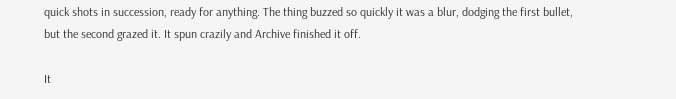quick shots in succession, ready for anything. The thing buzzed so quickly it was a blur, dodging the first bullet, but the second grazed it. It spun crazily and Archive finished it off.

It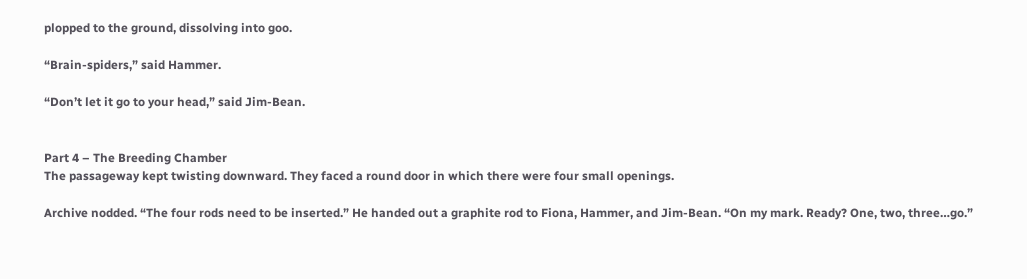plopped to the ground, dissolving into goo.

“Brain-spiders,” said Hammer.

“Don’t let it go to your head,” said Jim-Bean.


Part 4 – The Breeding Chamber
The passageway kept twisting downward. They faced a round door in which there were four small openings.

Archive nodded. “The four rods need to be inserted.” He handed out a graphite rod to Fiona, Hammer, and Jim-Bean. “On my mark. Ready? One, two, three…go.”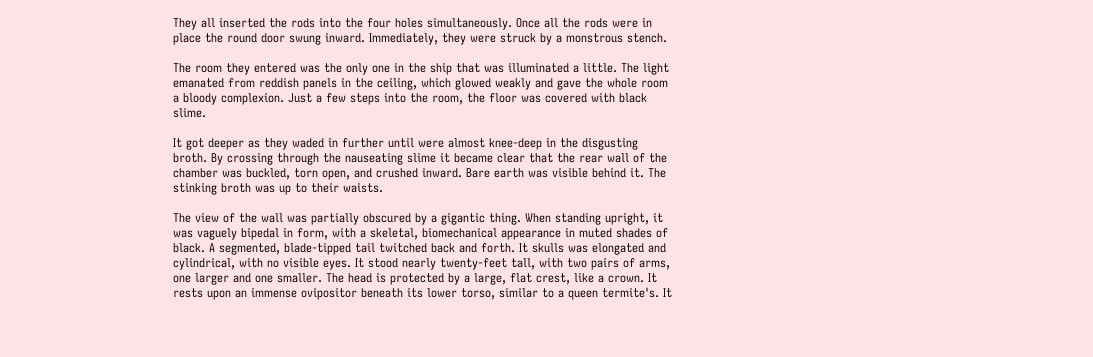They all inserted the rods into the four holes simultaneously. Once all the rods were in place the round door swung inward. Immediately, they were struck by a monstrous stench.

The room they entered was the only one in the ship that was illuminated a little. The light emanated from reddish panels in the ceiling, which glowed weakly and gave the whole room a bloody complexion. Just a few steps into the room, the floor was covered with black slime.

It got deeper as they waded in further until were almost knee-deep in the disgusting broth. By crossing through the nauseating slime it became clear that the rear wall of the chamber was buckled, torn open, and crushed inward. Bare earth was visible behind it. The stinking broth was up to their waists.

The view of the wall was partially obscured by a gigantic thing. When standing upright, it was vaguely bipedal in form, with a skeletal, biomechanical appearance in muted shades of black. A segmented, blade-tipped tail twitched back and forth. It skulls was elongated and cylindrical, with no visible eyes. It stood nearly twenty-feet tall, with two pairs of arms, one larger and one smaller. The head is protected by a large, flat crest, like a crown. It rests upon an immense ovipositor beneath its lower torso, similar to a queen termite's. It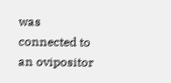was connected to an ovipositor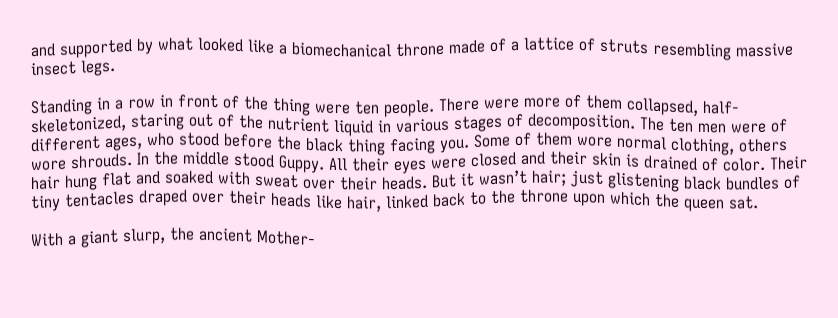and supported by what looked like a biomechanical throne made of a lattice of struts resembling massive insect legs.

Standing in a row in front of the thing were ten people. There were more of them collapsed, half-skeletonized, staring out of the nutrient liquid in various stages of decomposition. The ten men were of different ages, who stood before the black thing facing you. Some of them wore normal clothing, others wore shrouds. In the middle stood Guppy. All their eyes were closed and their skin is drained of color. Their hair hung flat and soaked with sweat over their heads. But it wasn’t hair; just glistening black bundles of tiny tentacles draped over their heads like hair, linked back to the throne upon which the queen sat.

With a giant slurp, the ancient Mother-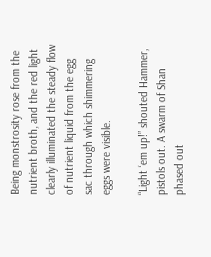Being monstrosity rose from the nutrient broth, and the red light clearly illuminated the steady flow of nutrient liquid from the egg sac through which shimmering eggs were visible.

“Light ‘em up!” shouted Hammer, pistols out. A swarm of Shan phased out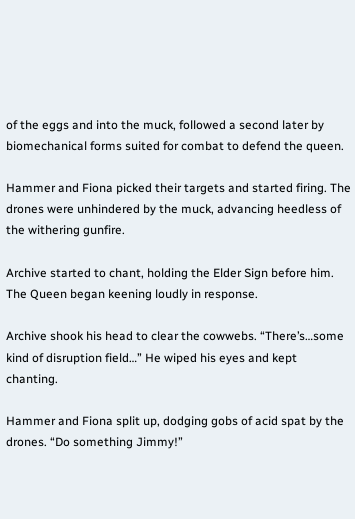of the eggs and into the muck, followed a second later by biomechanical forms suited for combat to defend the queen.

Hammer and Fiona picked their targets and started firing. The drones were unhindered by the muck, advancing heedless of the withering gunfire.

Archive started to chant, holding the Elder Sign before him. The Queen began keening loudly in response.

Archive shook his head to clear the cowwebs. “There’s…some kind of disruption field…” He wiped his eyes and kept chanting.

Hammer and Fiona split up, dodging gobs of acid spat by the drones. “Do something Jimmy!”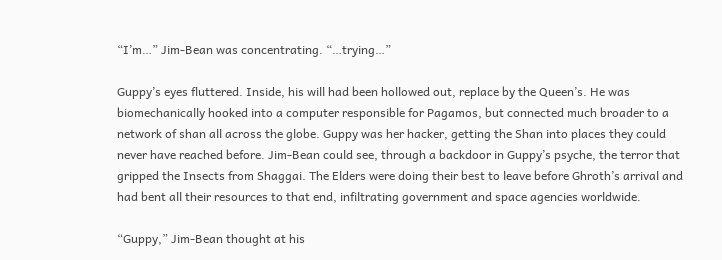“I’m…” Jim-Bean was concentrating. “…trying…”

Guppy’s eyes fluttered. Inside, his will had been hollowed out, replace by the Queen’s. He was biomechanically hooked into a computer responsible for Pagamos, but connected much broader to a network of shan all across the globe. Guppy was her hacker, getting the Shan into places they could never have reached before. Jim-Bean could see, through a backdoor in Guppy’s psyche, the terror that gripped the Insects from Shaggai. The Elders were doing their best to leave before Ghroth’s arrival and had bent all their resources to that end, infiltrating government and space agencies worldwide.

“Guppy,” Jim-Bean thought at his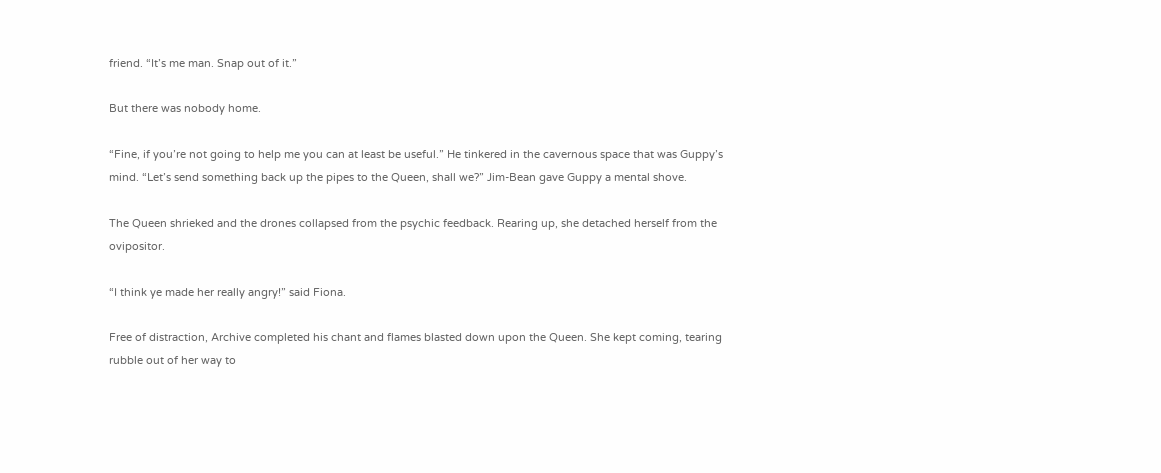friend. “It’s me man. Snap out of it.”

But there was nobody home.

“Fine, if you’re not going to help me you can at least be useful.” He tinkered in the cavernous space that was Guppy’s mind. “Let’s send something back up the pipes to the Queen, shall we?” Jim-Bean gave Guppy a mental shove.

The Queen shrieked and the drones collapsed from the psychic feedback. Rearing up, she detached herself from the ovipositor.

“I think ye made her really angry!” said Fiona.

Free of distraction, Archive completed his chant and flames blasted down upon the Queen. She kept coming, tearing rubble out of her way to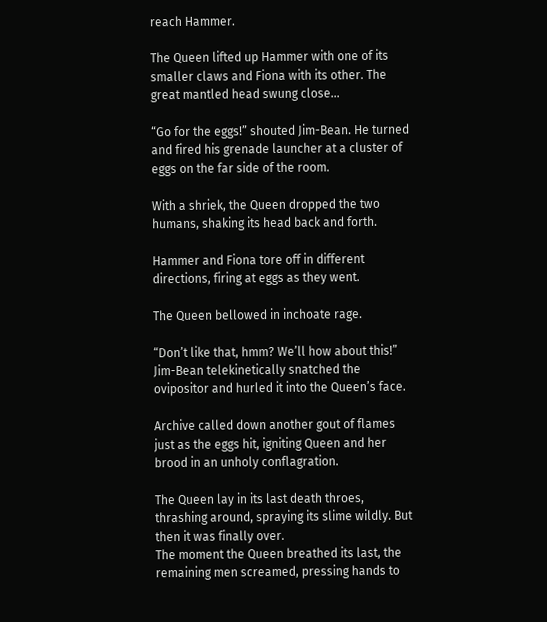reach Hammer.

The Queen lifted up Hammer with one of its smaller claws and Fiona with its other. The great mantled head swung close…

“Go for the eggs!” shouted Jim-Bean. He turned and fired his grenade launcher at a cluster of eggs on the far side of the room.

With a shriek, the Queen dropped the two humans, shaking its head back and forth.

Hammer and Fiona tore off in different directions, firing at eggs as they went.

The Queen bellowed in inchoate rage.

“Don’t like that, hmm? We’ll how about this!” Jim-Bean telekinetically snatched the ovipositor and hurled it into the Queen’s face.

Archive called down another gout of flames just as the eggs hit, igniting Queen and her brood in an unholy conflagration.

The Queen lay in its last death throes, thrashing around, spraying its slime wildly. But then it was finally over.
The moment the Queen breathed its last, the remaining men screamed, pressing hands to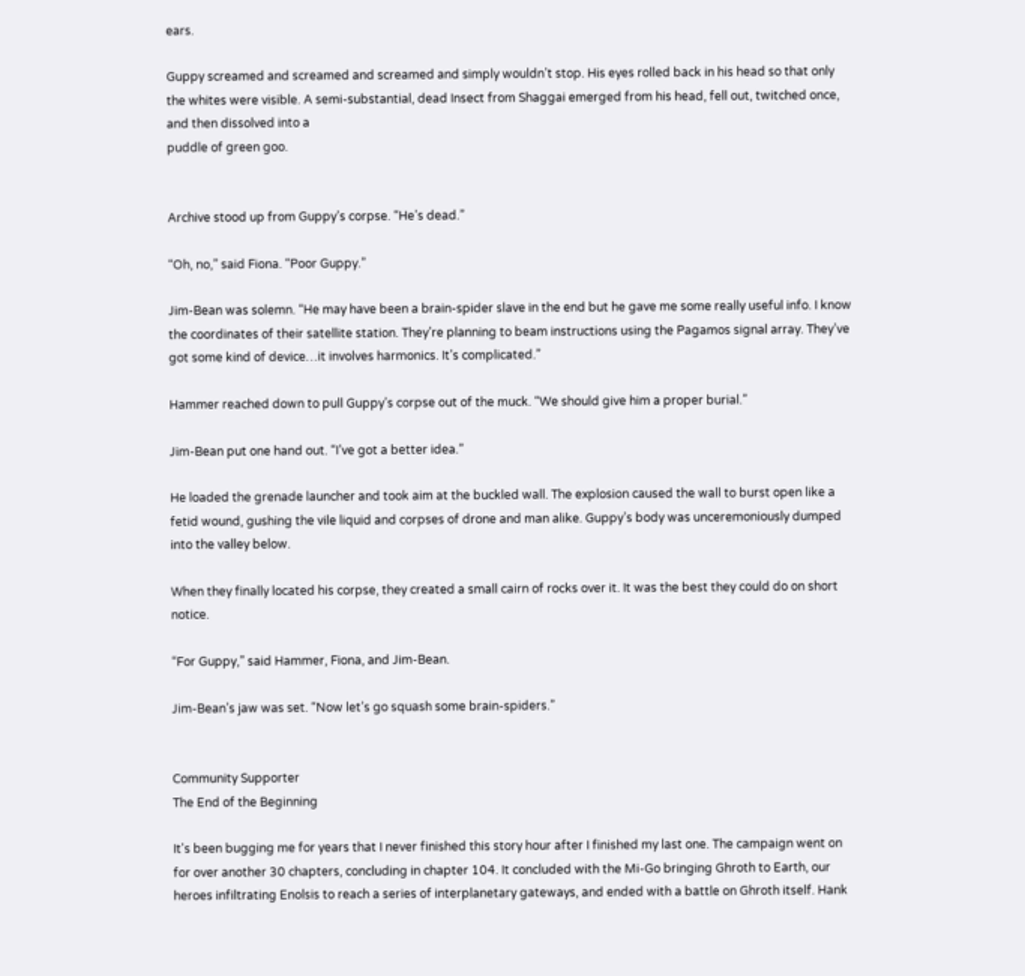ears.

Guppy screamed and screamed and screamed and simply wouldn’t stop. His eyes rolled back in his head so that only the whites were visible. A semi-substantial, dead Insect from Shaggai emerged from his head, fell out, twitched once, and then dissolved into a
puddle of green goo.


Archive stood up from Guppy’s corpse. “He’s dead.”

“Oh, no,” said Fiona. “Poor Guppy.”

Jim-Bean was solemn. “He may have been a brain-spider slave in the end but he gave me some really useful info. I know the coordinates of their satellite station. They’re planning to beam instructions using the Pagamos signal array. They’ve got some kind of device…it involves harmonics. It’s complicated.”

Hammer reached down to pull Guppy’s corpse out of the muck. “We should give him a proper burial.”

Jim-Bean put one hand out. “I’ve got a better idea.”

He loaded the grenade launcher and took aim at the buckled wall. The explosion caused the wall to burst open like a fetid wound, gushing the vile liquid and corpses of drone and man alike. Guppy’s body was unceremoniously dumped into the valley below.

When they finally located his corpse, they created a small cairn of rocks over it. It was the best they could do on short notice.

“For Guppy,” said Hammer, Fiona, and Jim-Bean.

Jim-Bean’s jaw was set. “Now let’s go squash some brain-spiders.”


Community Supporter
The End of the Beginning

It's been bugging me for years that I never finished this story hour after I finished my last one. The campaign went on for over another 30 chapters, concluding in chapter 104. It concluded with the Mi-Go bringing Ghroth to Earth, our heroes infiltrating Enolsis to reach a series of interplanetary gateways, and ended with a battle on Ghroth itself. Hank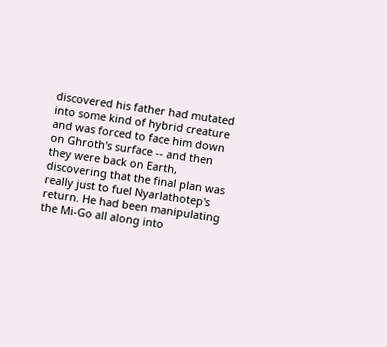discovered his father had mutated into some kind of hybrid creature and was forced to face him down on Ghroth's surface -- and then they were back on Earth, discovering that the final plan was really just to fuel Nyarlathotep's return. He had been manipulating the Mi-Go all along into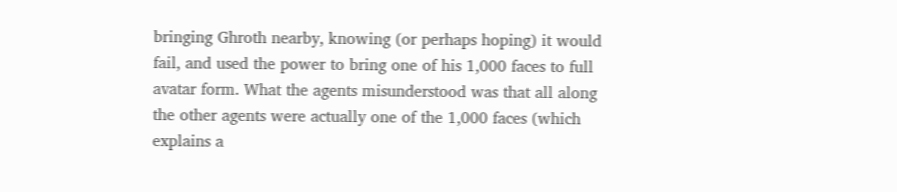bringing Ghroth nearby, knowing (or perhaps hoping) it would fail, and used the power to bring one of his 1,000 faces to full avatar form. What the agents misunderstood was that all along the other agents were actually one of the 1,000 faces (which explains a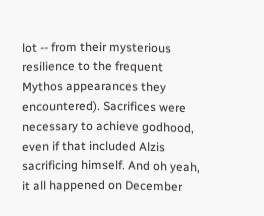lot -- from their mysterious resilience to the frequent Mythos appearances they encountered). Sacrifices were necessary to achieve godhood, even if that included Alzis sacrificing himself. And oh yeah, it all happened on December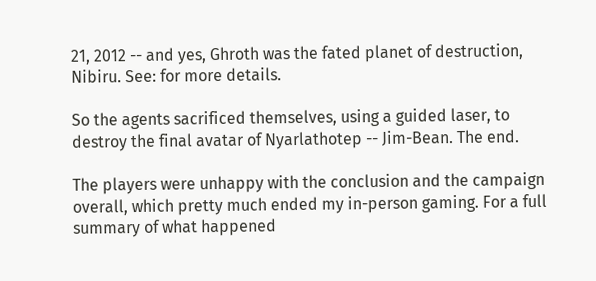21, 2012 -- and yes, Ghroth was the fated planet of destruction, Nibiru. See: for more details.

So the agents sacrificed themselves, using a guided laser, to destroy the final avatar of Nyarlathotep -- Jim-Bean. The end.

The players were unhappy with the conclusion and the campaign overall, which pretty much ended my in-person gaming. For a full summary of what happened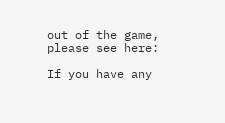out of the game, please see here:

If you have any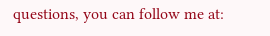questions, you can follow me at: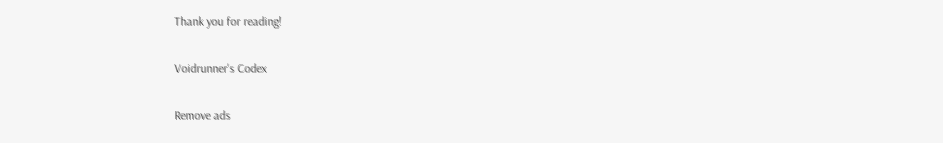Thank you for reading!

Voidrunner's Codex

Remove ads